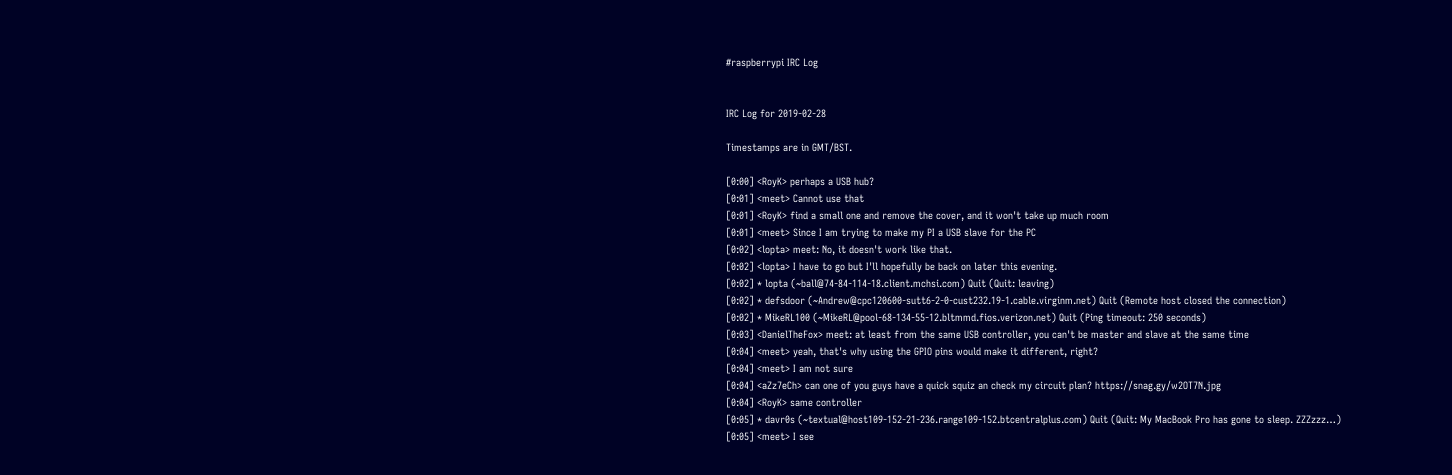#raspberrypi IRC Log


IRC Log for 2019-02-28

Timestamps are in GMT/BST.

[0:00] <RoyK> perhaps a USB hub?
[0:01] <meet> Cannot use that
[0:01] <RoyK> find a small one and remove the cover, and it won't take up much room
[0:01] <meet> Since I am trying to make my PI a USB slave for the PC
[0:02] <lopta> meet: No, it doesn't work like that.
[0:02] <lopta> I have to go but I'll hopefully be back on later this evening.
[0:02] * lopta (~ball@74-84-114-18.client.mchsi.com) Quit (Quit: leaving)
[0:02] * defsdoor (~Andrew@cpc120600-sutt6-2-0-cust232.19-1.cable.virginm.net) Quit (Remote host closed the connection)
[0:02] * MikeRL100 (~MikeRL@pool-68-134-55-12.bltmmd.fios.verizon.net) Quit (Ping timeout: 250 seconds)
[0:03] <DanielTheFox> meet: at least from the same USB controller, you can't be master and slave at the same time
[0:04] <meet> yeah, that's why using the GPIO pins would make it different, right?
[0:04] <meet> I am not sure
[0:04] <aZz7eCh> can one of you guys have a quick squiz an check my circuit plan? https://snag.gy/w2OT7N.jpg
[0:04] <RoyK> same controller
[0:05] * davr0s (~textual@host109-152-21-236.range109-152.btcentralplus.com) Quit (Quit: My MacBook Pro has gone to sleep. ZZZzzz…)
[0:05] <meet> I see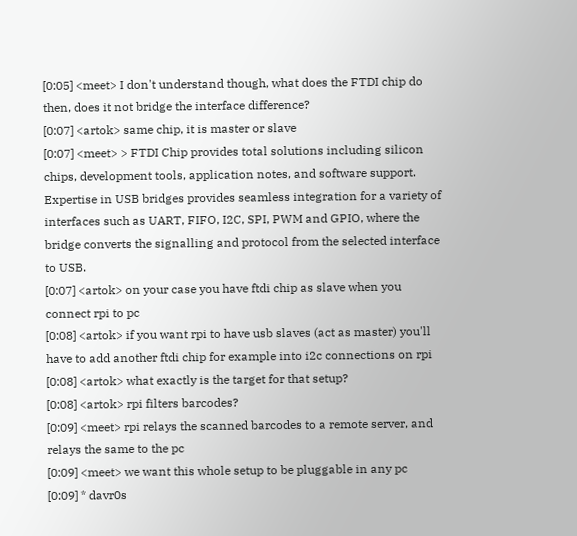[0:05] <meet> I don't understand though, what does the FTDI chip do then, does it not bridge the interface difference?
[0:07] <artok> same chip, it is master or slave
[0:07] <meet> > FTDI Chip provides total solutions including silicon chips, development tools, application notes, and software support. Expertise in USB bridges provides seamless integration for a variety of interfaces such as UART, FIFO, I2C, SPI, PWM and GPIO, where the bridge converts the signalling and protocol from the selected interface to USB.
[0:07] <artok> on your case you have ftdi chip as slave when you connect rpi to pc
[0:08] <artok> if you want rpi to have usb slaves (act as master) you'll have to add another ftdi chip for example into i2c connections on rpi
[0:08] <artok> what exactly is the target for that setup?
[0:08] <artok> rpi filters barcodes?
[0:09] <meet> rpi relays the scanned barcodes to a remote server, and relays the same to the pc
[0:09] <meet> we want this whole setup to be pluggable in any pc
[0:09] * davr0s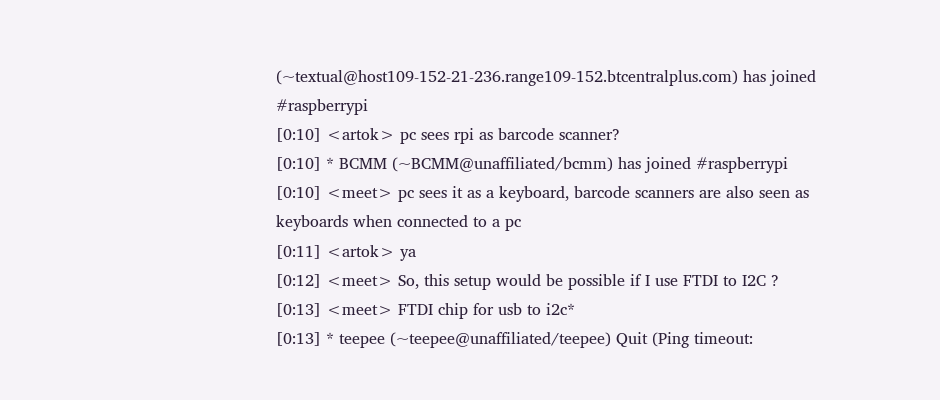(~textual@host109-152-21-236.range109-152.btcentralplus.com) has joined #raspberrypi
[0:10] <artok> pc sees rpi as barcode scanner?
[0:10] * BCMM (~BCMM@unaffiliated/bcmm) has joined #raspberrypi
[0:10] <meet> pc sees it as a keyboard, barcode scanners are also seen as keyboards when connected to a pc
[0:11] <artok> ya
[0:12] <meet> So, this setup would be possible if I use FTDI to I2C ?
[0:13] <meet> FTDI chip for usb to i2c*
[0:13] * teepee (~teepee@unaffiliated/teepee) Quit (Ping timeout: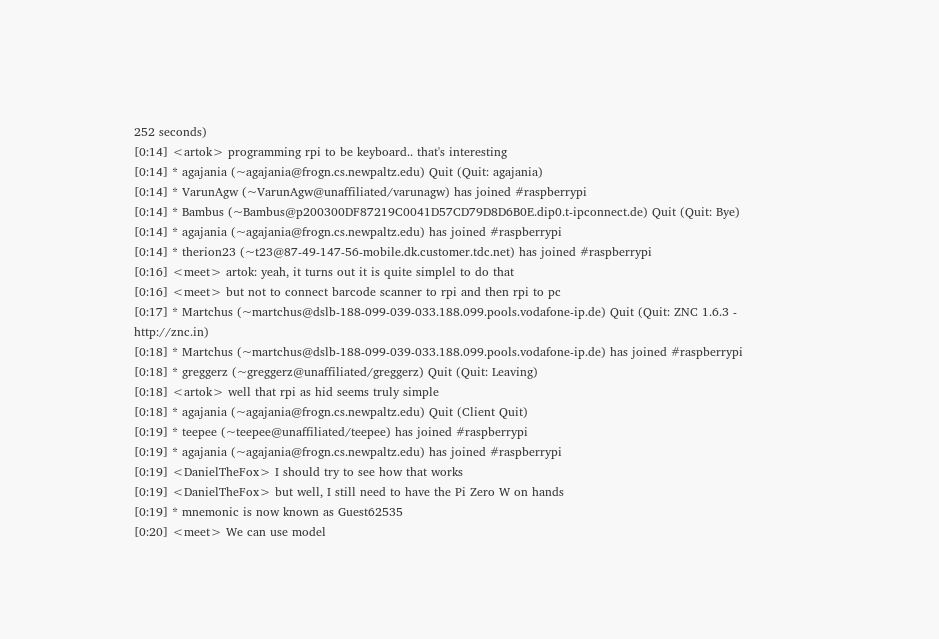252 seconds)
[0:14] <artok> programming rpi to be keyboard.. that's interesting
[0:14] * agajania (~agajania@frogn.cs.newpaltz.edu) Quit (Quit: agajania)
[0:14] * VarunAgw (~VarunAgw@unaffiliated/varunagw) has joined #raspberrypi
[0:14] * Bambus (~Bambus@p200300DF87219C0041D57CD79D8D6B0E.dip0.t-ipconnect.de) Quit (Quit: Bye)
[0:14] * agajania (~agajania@frogn.cs.newpaltz.edu) has joined #raspberrypi
[0:14] * therion23 (~t23@87-49-147-56-mobile.dk.customer.tdc.net) has joined #raspberrypi
[0:16] <meet> artok: yeah, it turns out it is quite simplel to do that
[0:16] <meet> but not to connect barcode scanner to rpi and then rpi to pc
[0:17] * Martchus (~martchus@dslb-188-099-039-033.188.099.pools.vodafone-ip.de) Quit (Quit: ZNC 1.6.3 - http://znc.in)
[0:18] * Martchus (~martchus@dslb-188-099-039-033.188.099.pools.vodafone-ip.de) has joined #raspberrypi
[0:18] * greggerz (~greggerz@unaffiliated/greggerz) Quit (Quit: Leaving)
[0:18] <artok> well that rpi as hid seems truly simple
[0:18] * agajania (~agajania@frogn.cs.newpaltz.edu) Quit (Client Quit)
[0:19] * teepee (~teepee@unaffiliated/teepee) has joined #raspberrypi
[0:19] * agajania (~agajania@frogn.cs.newpaltz.edu) has joined #raspberrypi
[0:19] <DanielTheFox> I should try to see how that works
[0:19] <DanielTheFox> but well, I still need to have the Pi Zero W on hands
[0:19] * mnemonic is now known as Guest62535
[0:20] <meet> We can use model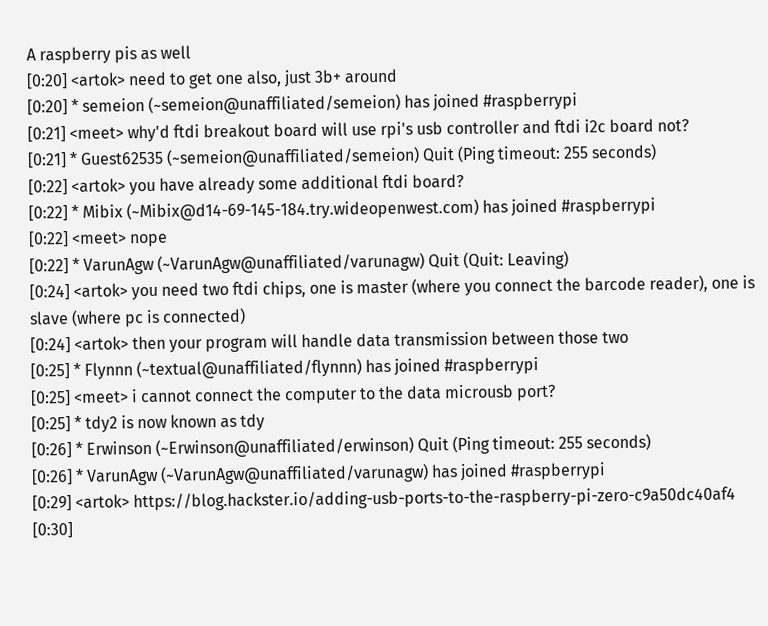A raspberry pis as well
[0:20] <artok> need to get one also, just 3b+ around
[0:20] * semeion (~semeion@unaffiliated/semeion) has joined #raspberrypi
[0:21] <meet> why'd ftdi breakout board will use rpi's usb controller and ftdi i2c board not?
[0:21] * Guest62535 (~semeion@unaffiliated/semeion) Quit (Ping timeout: 255 seconds)
[0:22] <artok> you have already some additional ftdi board?
[0:22] * Mibix (~Mibix@d14-69-145-184.try.wideopenwest.com) has joined #raspberrypi
[0:22] <meet> nope
[0:22] * VarunAgw (~VarunAgw@unaffiliated/varunagw) Quit (Quit: Leaving)
[0:24] <artok> you need two ftdi chips, one is master (where you connect the barcode reader), one is slave (where pc is connected)
[0:24] <artok> then your program will handle data transmission between those two
[0:25] * Flynnn (~textual@unaffiliated/flynnn) has joined #raspberrypi
[0:25] <meet> i cannot connect the computer to the data microusb port?
[0:25] * tdy2 is now known as tdy
[0:26] * Erwinson (~Erwinson@unaffiliated/erwinson) Quit (Ping timeout: 255 seconds)
[0:26] * VarunAgw (~VarunAgw@unaffiliated/varunagw) has joined #raspberrypi
[0:29] <artok> https://blog.hackster.io/adding-usb-ports-to-the-raspberry-pi-zero-c9a50dc40af4
[0:30]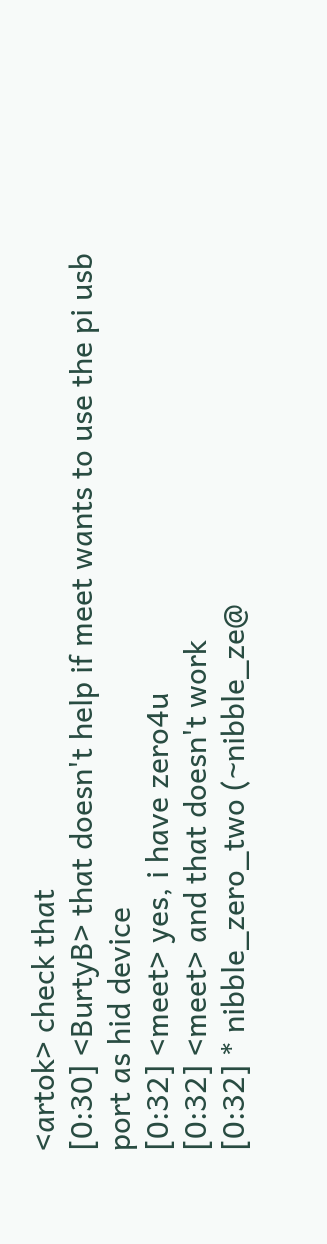<artok> check that
[0:30] <BurtyB> that doesn't help if meet wants to use the pi usb port as hid device
[0:32] <meet> yes, i have zero4u
[0:32] <meet> and that doesn't work
[0:32] * nibble_zero_two (~nibble_ze@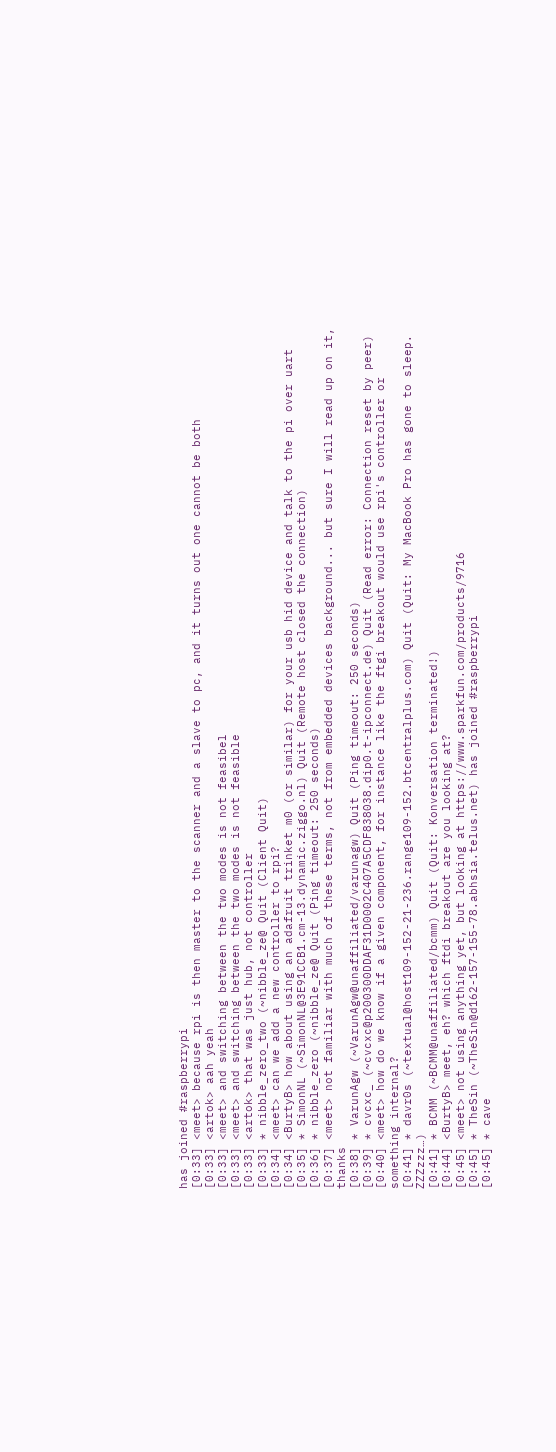has joined #raspberrypi
[0:33] <meet> because rpi is then master to the scanner and a slave to pc, and it turns out one cannot be both
[0:33] <artok> aah yeah
[0:33] <meet> and switching between the two modes is not feasibel
[0:33] <meet> and switching between the two modes is not feasible
[0:33] <artok> that was just hub, not controller
[0:33] * nibble_zero_two (~nibble_ze@ Quit (Client Quit)
[0:34] <meet> can we add a new controller to rpi?
[0:34] <BurtyB> how about using an adafruit trinket m0 (or similar) for your usb hid device and talk to the pi over uart
[0:35] * SimonNL (~SimonNL@3E91CCB1.cm-13.dynamic.ziggo.nl) Quit (Remote host closed the connection)
[0:36] * nibble_zero (~nibble_ze@ Quit (Ping timeout: 250 seconds)
[0:37] <meet> not familiar with much of these terms, not from embedded devices background... but sure I will read up on it, thanks
[0:38] * VarunAgw (~VarunAgw@unaffiliated/varunagw) Quit (Ping timeout: 250 seconds)
[0:39] * cvcxc_ (~cvcxc@p200300DDAF31D0002C407A5CDF838038.dip0.t-ipconnect.de) Quit (Read error: Connection reset by peer)
[0:40] <meet> how do we know if a given component, for instance like the ftgi breakout would use rpi's controller or something internal?
[0:41] * davr0s (~textual@host109-152-21-236.range109-152.btcentralplus.com) Quit (Quit: My MacBook Pro has gone to sleep. ZZZzzz…)
[0:41] * BCMM (~BCMM@unaffiliated/bcmm) Quit (Quit: Konversation terminated!)
[0:44] <BurtyB> meet, eh? which ftdi breakout are you looking at?
[0:45] <meet> not using anything yet, but looking at https://www.sparkfun.com/products/9716
[0:45] * TheSin (~TheSin@d162-157-155-78.abhsia.telus.net) has joined #raspberrypi
[0:45] * cave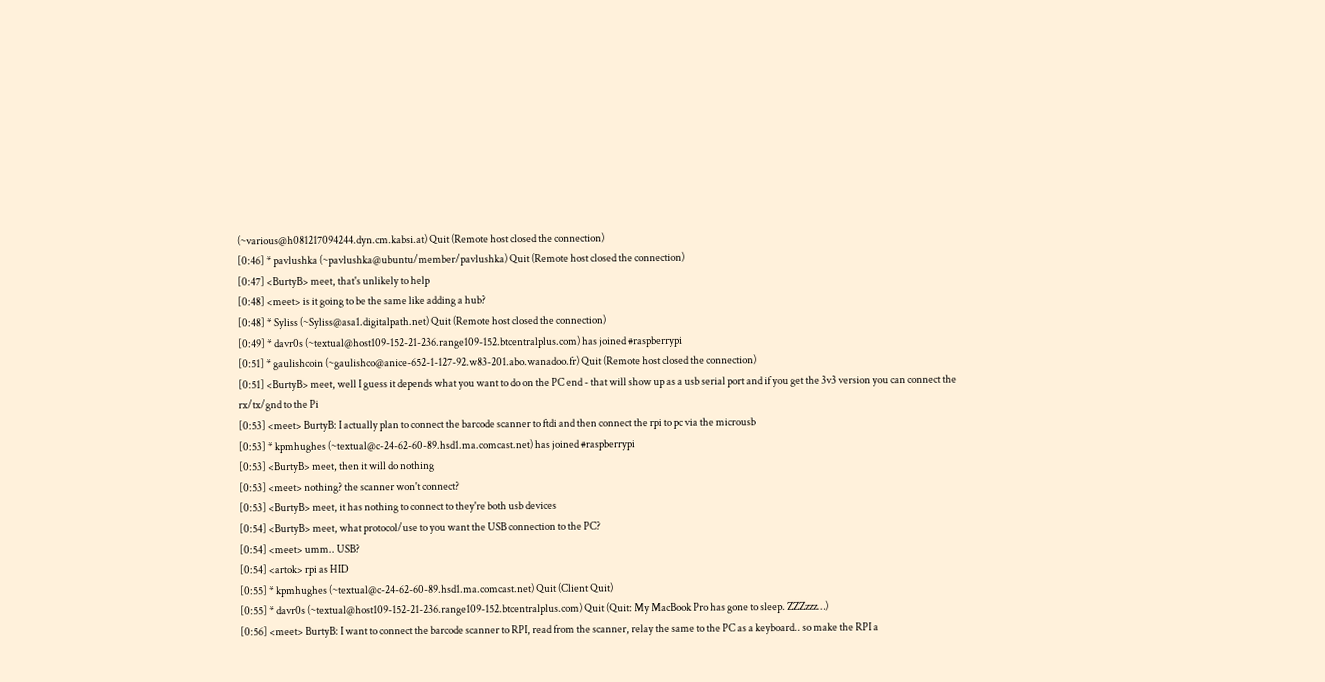(~various@h081217094244.dyn.cm.kabsi.at) Quit (Remote host closed the connection)
[0:46] * pavlushka (~pavlushka@ubuntu/member/pavlushka) Quit (Remote host closed the connection)
[0:47] <BurtyB> meet, that's unlikely to help
[0:48] <meet> is it going to be the same like adding a hub?
[0:48] * Syliss (~Syliss@asa1.digitalpath.net) Quit (Remote host closed the connection)
[0:49] * davr0s (~textual@host109-152-21-236.range109-152.btcentralplus.com) has joined #raspberrypi
[0:51] * gaulishcoin (~gaulishco@anice-652-1-127-92.w83-201.abo.wanadoo.fr) Quit (Remote host closed the connection)
[0:51] <BurtyB> meet, well I guess it depends what you want to do on the PC end - that will show up as a usb serial port and if you get the 3v3 version you can connect the rx/tx/gnd to the Pi
[0:53] <meet> BurtyB: I actually plan to connect the barcode scanner to ftdi and then connect the rpi to pc via the microusb
[0:53] * kpmhughes (~textual@c-24-62-60-89.hsd1.ma.comcast.net) has joined #raspberrypi
[0:53] <BurtyB> meet, then it will do nothing
[0:53] <meet> nothing? the scanner won't connect?
[0:53] <BurtyB> meet, it has nothing to connect to they're both usb devices
[0:54] <BurtyB> meet, what protocol/use to you want the USB connection to the PC?
[0:54] <meet> umm.. USB?
[0:54] <artok> rpi as HID
[0:55] * kpmhughes (~textual@c-24-62-60-89.hsd1.ma.comcast.net) Quit (Client Quit)
[0:55] * davr0s (~textual@host109-152-21-236.range109-152.btcentralplus.com) Quit (Quit: My MacBook Pro has gone to sleep. ZZZzzz…)
[0:56] <meet> BurtyB: I want to connect the barcode scanner to RPI, read from the scanner, relay the same to the PC as a keyboard.. so make the RPI a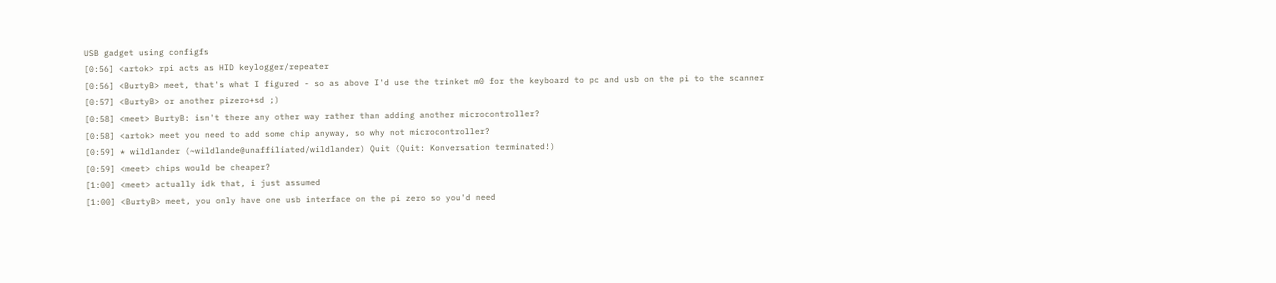USB gadget using configfs
[0:56] <artok> rpi acts as HID keylogger/repeater
[0:56] <BurtyB> meet, that's what I figured - so as above I'd use the trinket m0 for the keyboard to pc and usb on the pi to the scanner
[0:57] <BurtyB> or another pizero+sd ;)
[0:58] <meet> BurtyB: isn't there any other way rather than adding another microcontroller?
[0:58] <artok> meet you need to add some chip anyway, so why not microcontroller?
[0:59] * wildlander (~wildlande@unaffiliated/wildlander) Quit (Quit: Konversation terminated!)
[0:59] <meet> chips would be cheaper?
[1:00] <meet> actually idk that, i just assumed
[1:00] <BurtyB> meet, you only have one usb interface on the pi zero so you'd need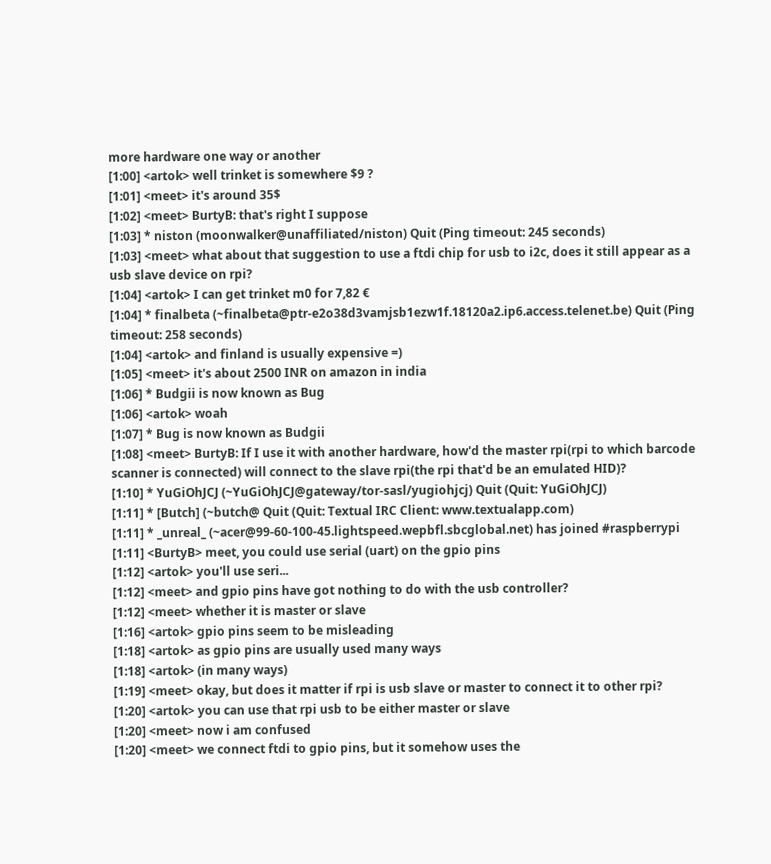more hardware one way or another
[1:00] <artok> well trinket is somewhere $9 ?
[1:01] <meet> it's around 35$
[1:02] <meet> BurtyB: that's right I suppose
[1:03] * niston (moonwalker@unaffiliated/niston) Quit (Ping timeout: 245 seconds)
[1:03] <meet> what about that suggestion to use a ftdi chip for usb to i2c, does it still appear as a usb slave device on rpi?
[1:04] <artok> I can get trinket m0 for 7,82 €
[1:04] * finalbeta (~finalbeta@ptr-e2o38d3vamjsb1ezw1f.18120a2.ip6.access.telenet.be) Quit (Ping timeout: 258 seconds)
[1:04] <artok> and finland is usually expensive =)
[1:05] <meet> it's about 2500 INR on amazon in india
[1:06] * Budgii is now known as Bug
[1:06] <artok> woah
[1:07] * Bug is now known as Budgii
[1:08] <meet> BurtyB: If I use it with another hardware, how'd the master rpi(rpi to which barcode scanner is connected) will connect to the slave rpi(the rpi that'd be an emulated HID)?
[1:10] * YuGiOhJCJ (~YuGiOhJCJ@gateway/tor-sasl/yugiohjcj) Quit (Quit: YuGiOhJCJ)
[1:11] * [Butch] (~butch@ Quit (Quit: Textual IRC Client: www.textualapp.com)
[1:11] * _unreal_ (~acer@99-60-100-45.lightspeed.wepbfl.sbcglobal.net) has joined #raspberrypi
[1:11] <BurtyB> meet, you could use serial (uart) on the gpio pins
[1:12] <artok> you'll use seri...
[1:12] <meet> and gpio pins have got nothing to do with the usb controller?
[1:12] <meet> whether it is master or slave
[1:16] <artok> gpio pins seem to be misleading
[1:18] <artok> as gpio pins are usually used many ways
[1:18] <artok> (in many ways)
[1:19] <meet> okay, but does it matter if rpi is usb slave or master to connect it to other rpi?
[1:20] <artok> you can use that rpi usb to be either master or slave
[1:20] <meet> now i am confused
[1:20] <meet> we connect ftdi to gpio pins, but it somehow uses the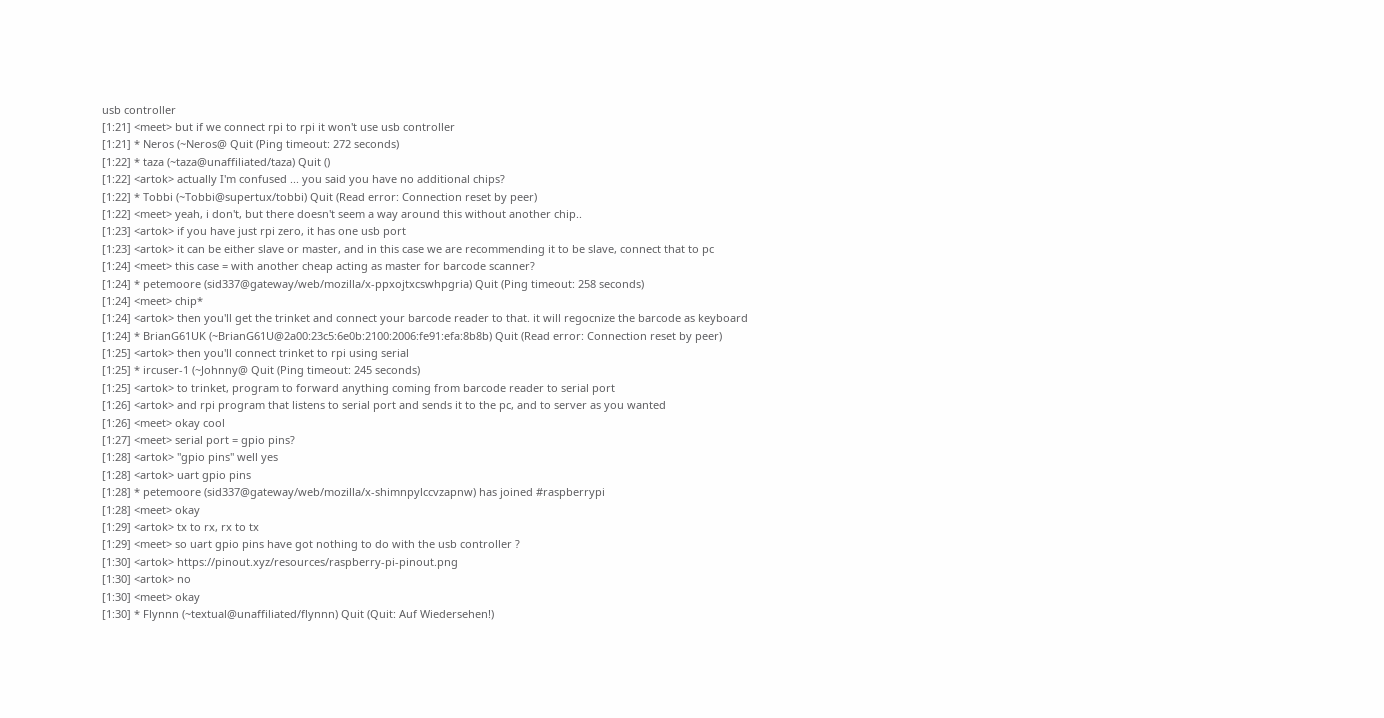usb controller
[1:21] <meet> but if we connect rpi to rpi it won't use usb controller
[1:21] * Neros (~Neros@ Quit (Ping timeout: 272 seconds)
[1:22] * taza (~taza@unaffiliated/taza) Quit ()
[1:22] <artok> actually I'm confused ... you said you have no additional chips?
[1:22] * Tobbi (~Tobbi@supertux/tobbi) Quit (Read error: Connection reset by peer)
[1:22] <meet> yeah, i don't, but there doesn't seem a way around this without another chip..
[1:23] <artok> if you have just rpi zero, it has one usb port
[1:23] <artok> it can be either slave or master, and in this case we are recommending it to be slave, connect that to pc
[1:24] <meet> this case = with another cheap acting as master for barcode scanner?
[1:24] * petemoore (sid337@gateway/web/mozilla/x-ppxojtxcswhpgria) Quit (Ping timeout: 258 seconds)
[1:24] <meet> chip*
[1:24] <artok> then you'll get the trinket and connect your barcode reader to that. it will regocnize the barcode as keyboard
[1:24] * BrianG61UK (~BrianG61U@2a00:23c5:6e0b:2100:2006:fe91:efa:8b8b) Quit (Read error: Connection reset by peer)
[1:25] <artok> then you'll connect trinket to rpi using serial
[1:25] * ircuser-1 (~Johnny@ Quit (Ping timeout: 245 seconds)
[1:25] <artok> to trinket, program to forward anything coming from barcode reader to serial port
[1:26] <artok> and rpi program that listens to serial port and sends it to the pc, and to server as you wanted
[1:26] <meet> okay cool
[1:27] <meet> serial port = gpio pins?
[1:28] <artok> "gpio pins" well yes
[1:28] <artok> uart gpio pins
[1:28] * petemoore (sid337@gateway/web/mozilla/x-shimnpylccvzapnw) has joined #raspberrypi
[1:28] <meet> okay
[1:29] <artok> tx to rx, rx to tx
[1:29] <meet> so uart gpio pins have got nothing to do with the usb controller ?
[1:30] <artok> https://pinout.xyz/resources/raspberry-pi-pinout.png
[1:30] <artok> no
[1:30] <meet> okay
[1:30] * Flynnn (~textual@unaffiliated/flynnn) Quit (Quit: Auf Wiedersehen!)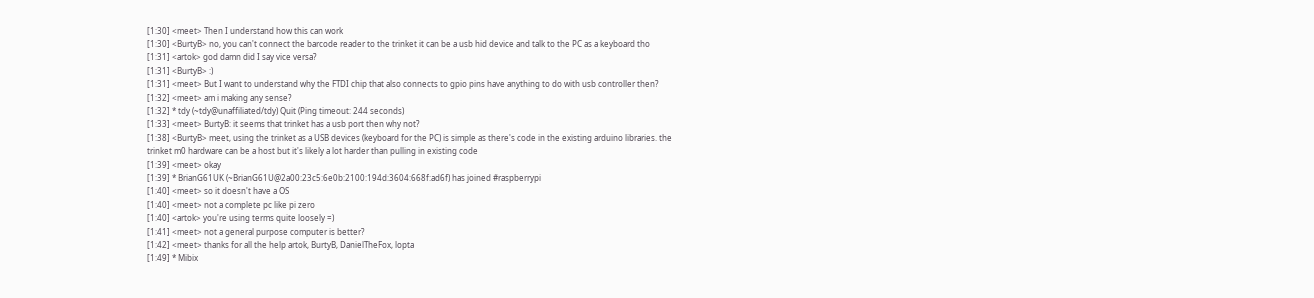[1:30] <meet> Then I understand how this can work
[1:30] <BurtyB> no, you can't connect the barcode reader to the trinket it can be a usb hid device and talk to the PC as a keyboard tho
[1:31] <artok> god damn did I say vice versa?
[1:31] <BurtyB> :)
[1:31] <meet> But I want to understand why the FTDI chip that also connects to gpio pins have anything to do with usb controller then?
[1:32] <meet> am i making any sense?
[1:32] * tdy (~tdy@unaffiliated/tdy) Quit (Ping timeout: 244 seconds)
[1:33] <meet> BurtyB: it seems that trinket has a usb port then why not?
[1:38] <BurtyB> meet, using the trinket as a USB devices (keyboard for the PC) is simple as there's code in the existing arduino libraries. the trinket m0 hardware can be a host but it's likely a lot harder than pulling in existing code
[1:39] <meet> okay
[1:39] * BrianG61UK (~BrianG61U@2a00:23c5:6e0b:2100:194d:3604:668f:ad6f) has joined #raspberrypi
[1:40] <meet> so it doesn't have a OS
[1:40] <meet> not a complete pc like pi zero
[1:40] <artok> you're using terms quite loosely =)
[1:41] <meet> not a general purpose computer is better?
[1:42] <meet> thanks for all the help artok, BurtyB, DanielTheFox, lopta
[1:49] * Mibix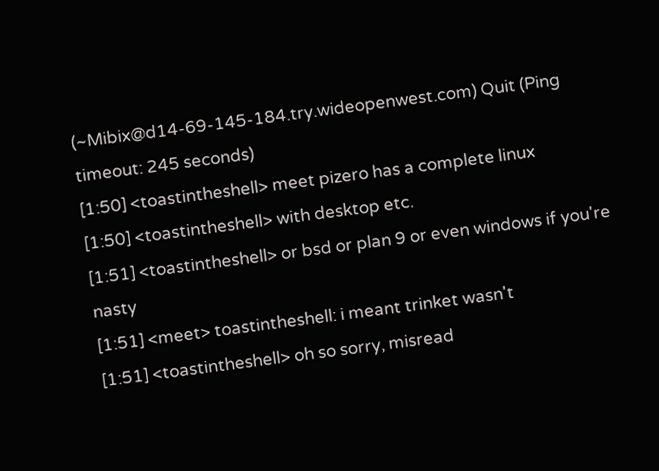(~Mibix@d14-69-145-184.try.wideopenwest.com) Quit (Ping timeout: 245 seconds)
[1:50] <toastintheshell> meet pizero has a complete linux
[1:50] <toastintheshell> with desktop etc.
[1:51] <toastintheshell> or bsd or plan 9 or even windows if you're nasty
[1:51] <meet> toastintheshell: i meant trinket wasn't
[1:51] <toastintheshell> oh so sorry, misread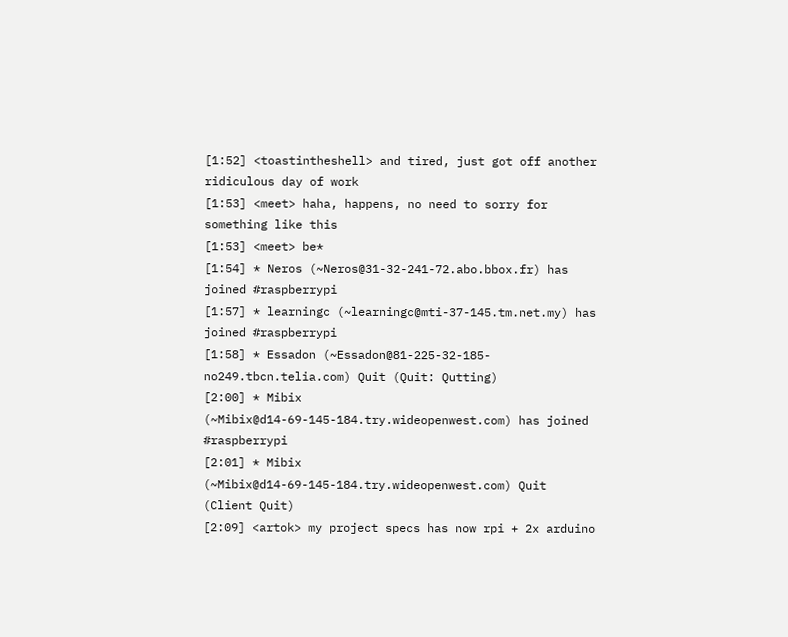[1:52] <toastintheshell> and tired, just got off another ridiculous day of work
[1:53] <meet> haha, happens, no need to sorry for something like this
[1:53] <meet> be*
[1:54] * Neros (~Neros@31-32-241-72.abo.bbox.fr) has joined #raspberrypi
[1:57] * learningc (~learningc@mti-37-145.tm.net.my) has joined #raspberrypi
[1:58] * Essadon (~Essadon@81-225-32-185-no249.tbcn.telia.com) Quit (Quit: Qutting)
[2:00] * Mibix (~Mibix@d14-69-145-184.try.wideopenwest.com) has joined #raspberrypi
[2:01] * Mibix (~Mibix@d14-69-145-184.try.wideopenwest.com) Quit (Client Quit)
[2:09] <artok> my project specs has now rpi + 2x arduino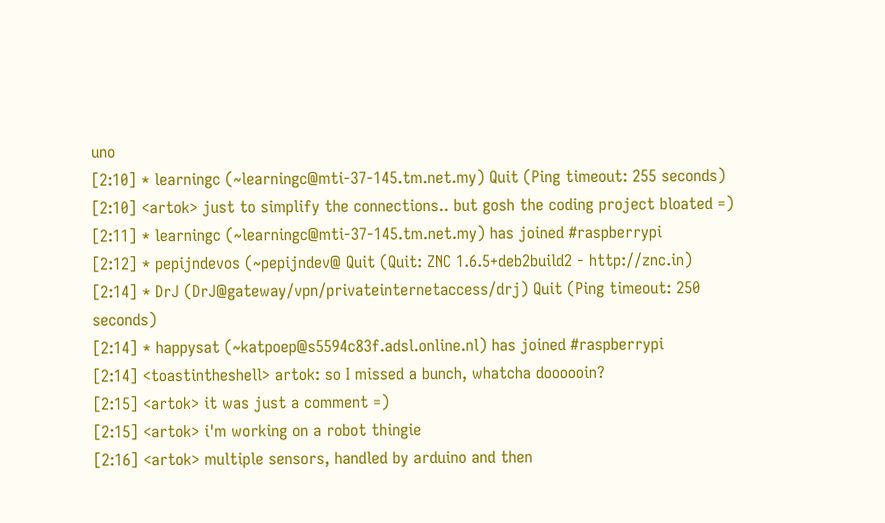uno
[2:10] * learningc (~learningc@mti-37-145.tm.net.my) Quit (Ping timeout: 255 seconds)
[2:10] <artok> just to simplify the connections.. but gosh the coding project bloated =)
[2:11] * learningc (~learningc@mti-37-145.tm.net.my) has joined #raspberrypi
[2:12] * pepijndevos (~pepijndev@ Quit (Quit: ZNC 1.6.5+deb2build2 - http://znc.in)
[2:14] * DrJ (DrJ@gateway/vpn/privateinternetaccess/drj) Quit (Ping timeout: 250 seconds)
[2:14] * happysat (~katpoep@s5594c83f.adsl.online.nl) has joined #raspberrypi
[2:14] <toastintheshell> artok: so I missed a bunch, whatcha doooooin?
[2:15] <artok> it was just a comment =)
[2:15] <artok> i'm working on a robot thingie
[2:16] <artok> multiple sensors, handled by arduino and then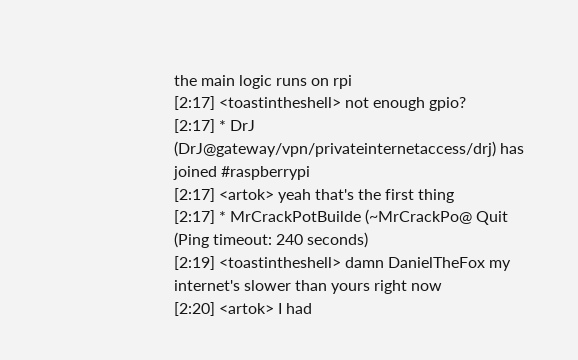the main logic runs on rpi
[2:17] <toastintheshell> not enough gpio?
[2:17] * DrJ (DrJ@gateway/vpn/privateinternetaccess/drj) has joined #raspberrypi
[2:17] <artok> yeah that's the first thing
[2:17] * MrCrackPotBuilde (~MrCrackPo@ Quit (Ping timeout: 240 seconds)
[2:19] <toastintheshell> damn DanielTheFox my internet's slower than yours right now
[2:20] <artok> I had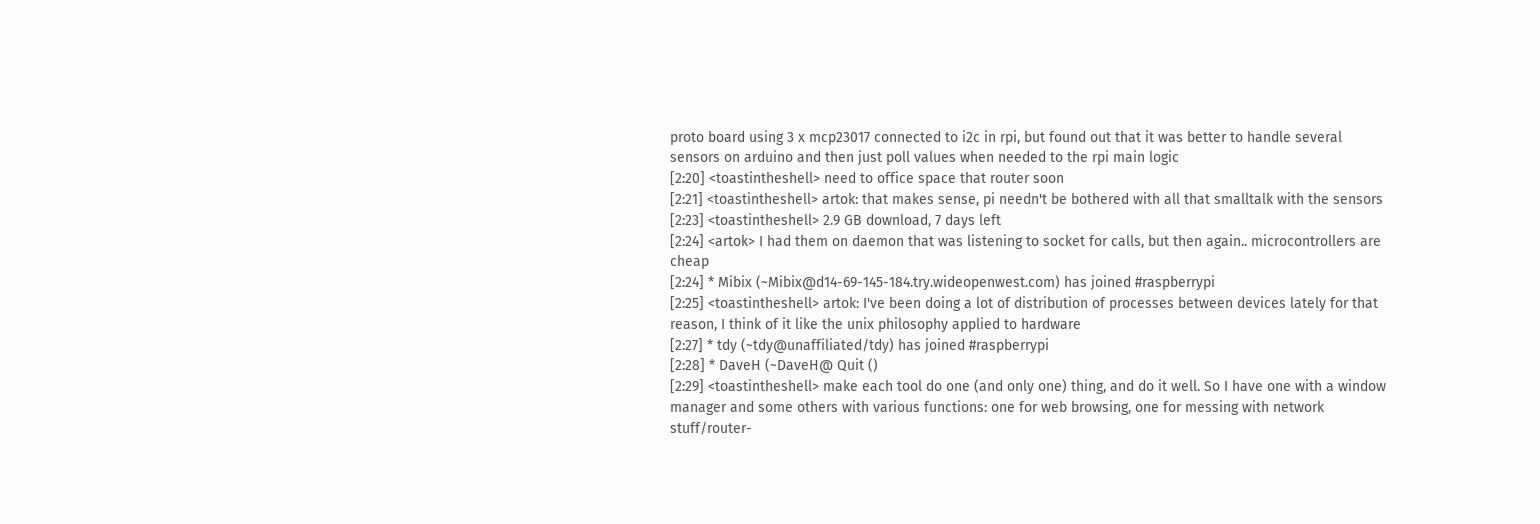proto board using 3 x mcp23017 connected to i2c in rpi, but found out that it was better to handle several sensors on arduino and then just poll values when needed to the rpi main logic
[2:20] <toastintheshell> need to office space that router soon
[2:21] <toastintheshell> artok: that makes sense, pi needn't be bothered with all that smalltalk with the sensors
[2:23] <toastintheshell> 2.9 GB download, 7 days left
[2:24] <artok> I had them on daemon that was listening to socket for calls, but then again.. microcontrollers are cheap
[2:24] * Mibix (~Mibix@d14-69-145-184.try.wideopenwest.com) has joined #raspberrypi
[2:25] <toastintheshell> artok: I've been doing a lot of distribution of processes between devices lately for that reason, I think of it like the unix philosophy applied to hardware
[2:27] * tdy (~tdy@unaffiliated/tdy) has joined #raspberrypi
[2:28] * DaveH (~DaveH@ Quit ()
[2:29] <toastintheshell> make each tool do one (and only one) thing, and do it well. So I have one with a window manager and some others with various functions: one for web browsing, one for messing with network stuff/router-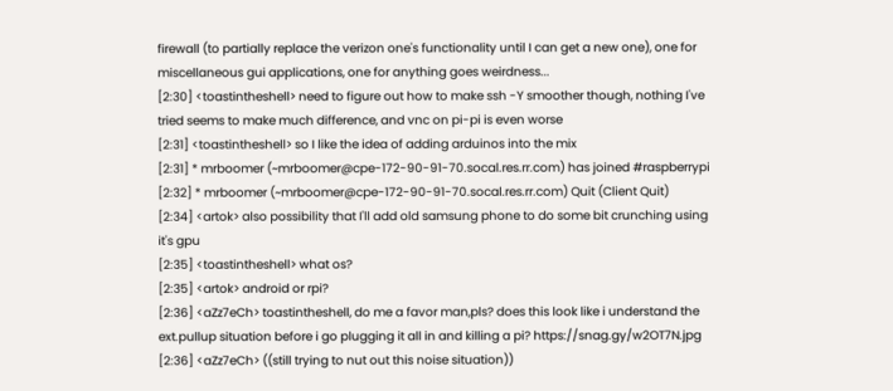firewall (to partially replace the verizon one's functionality until I can get a new one), one for miscellaneous gui applications, one for anything goes weirdness...
[2:30] <toastintheshell> need to figure out how to make ssh -Y smoother though, nothing I've tried seems to make much difference, and vnc on pi-pi is even worse
[2:31] <toastintheshell> so I like the idea of adding arduinos into the mix
[2:31] * mrboomer (~mrboomer@cpe-172-90-91-70.socal.res.rr.com) has joined #raspberrypi
[2:32] * mrboomer (~mrboomer@cpe-172-90-91-70.socal.res.rr.com) Quit (Client Quit)
[2:34] <artok> also possibility that I'll add old samsung phone to do some bit crunching using it's gpu
[2:35] <toastintheshell> what os?
[2:35] <artok> android or rpi?
[2:36] <aZz7eCh> toastintheshell, do me a favor man,pls? does this look like i understand the ext.pullup situation before i go plugging it all in and killing a pi? https://snag.gy/w2OT7N.jpg
[2:36] <aZz7eCh> ((still trying to nut out this noise situation))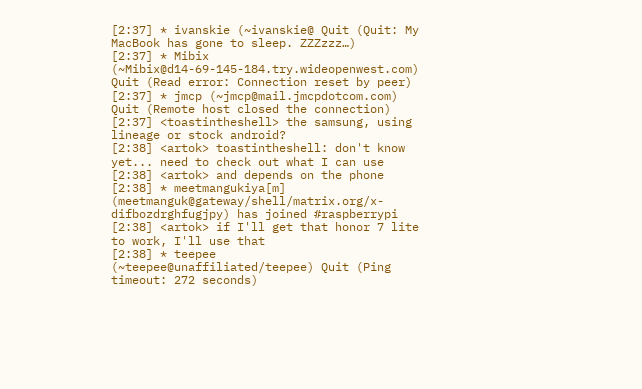[2:37] * ivanskie (~ivanskie@ Quit (Quit: My MacBook has gone to sleep. ZZZzzz…)
[2:37] * Mibix (~Mibix@d14-69-145-184.try.wideopenwest.com) Quit (Read error: Connection reset by peer)
[2:37] * jmcp (~jmcp@mail.jmcpdotcom.com) Quit (Remote host closed the connection)
[2:37] <toastintheshell> the samsung, using lineage or stock android?
[2:38] <artok> toastintheshell: don't know yet... need to check out what I can use
[2:38] <artok> and depends on the phone
[2:38] * meetmangukiya[m] (meetmanguk@gateway/shell/matrix.org/x-difbozdrghfugjpy) has joined #raspberrypi
[2:38] <artok> if I'll get that honor 7 lite to work, I'll use that
[2:38] * teepee (~teepee@unaffiliated/teepee) Quit (Ping timeout: 272 seconds)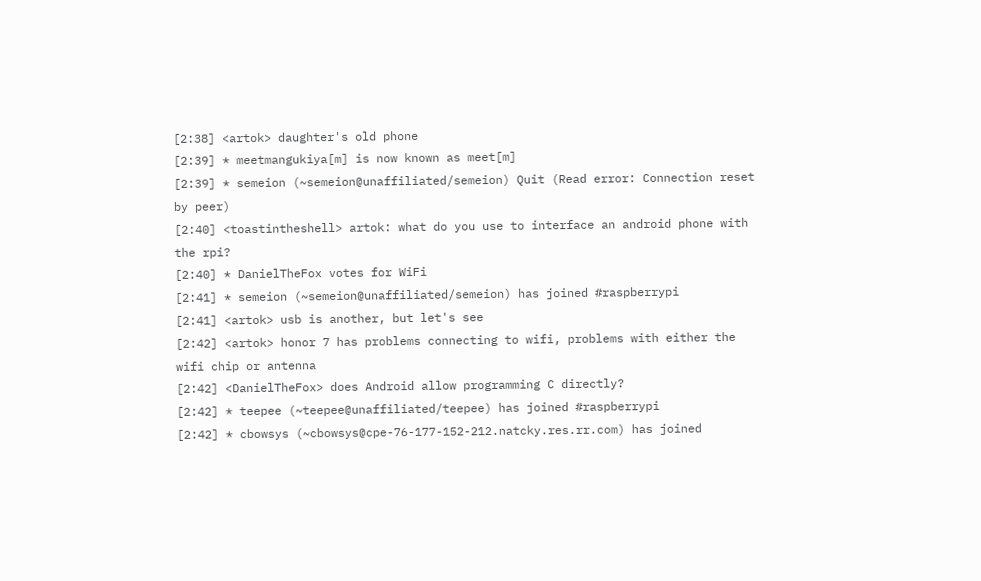[2:38] <artok> daughter's old phone
[2:39] * meetmangukiya[m] is now known as meet[m]
[2:39] * semeion (~semeion@unaffiliated/semeion) Quit (Read error: Connection reset by peer)
[2:40] <toastintheshell> artok: what do you use to interface an android phone with the rpi?
[2:40] * DanielTheFox votes for WiFi
[2:41] * semeion (~semeion@unaffiliated/semeion) has joined #raspberrypi
[2:41] <artok> usb is another, but let's see
[2:42] <artok> honor 7 has problems connecting to wifi, problems with either the wifi chip or antenna
[2:42] <DanielTheFox> does Android allow programming C directly?
[2:42] * teepee (~teepee@unaffiliated/teepee) has joined #raspberrypi
[2:42] * cbowsys (~cbowsys@cpe-76-177-152-212.natcky.res.rr.com) has joined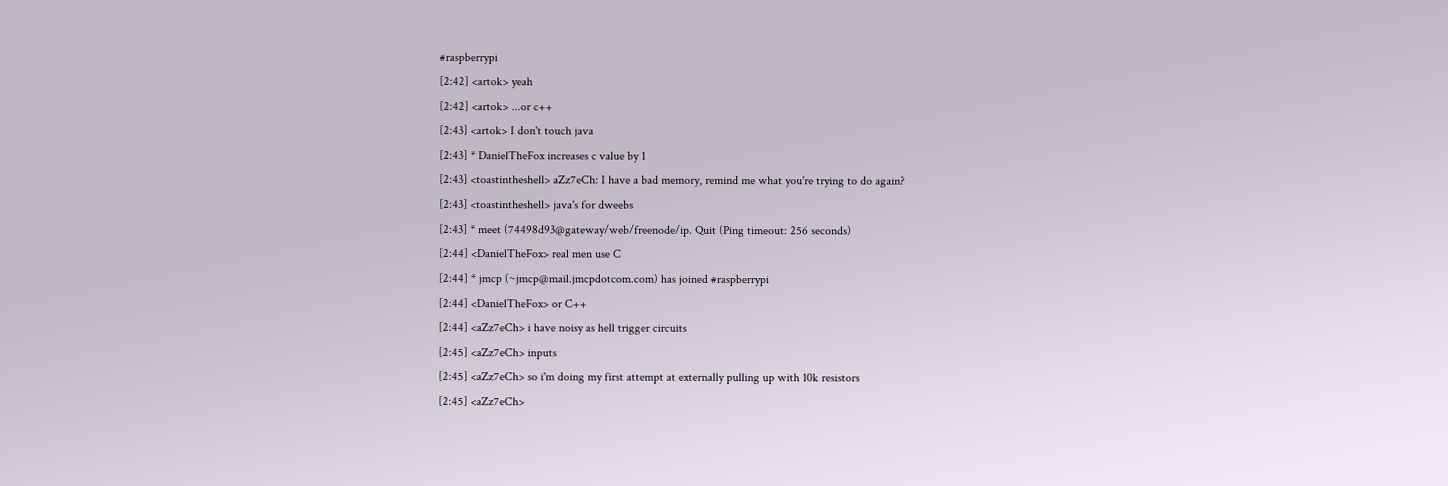#raspberrypi
[2:42] <artok> yeah
[2:42] <artok> ...or c++
[2:43] <artok> I don't touch java
[2:43] * DanielTheFox increases c value by 1
[2:43] <toastintheshell> aZz7eCh: I have a bad memory, remind me what you're trying to do again?
[2:43] <toastintheshell> java's for dweebs
[2:43] * meet (74498d93@gateway/web/freenode/ip. Quit (Ping timeout: 256 seconds)
[2:44] <DanielTheFox> real men use C
[2:44] * jmcp (~jmcp@mail.jmcpdotcom.com) has joined #raspberrypi
[2:44] <DanielTheFox> or C++
[2:44] <aZz7eCh> i have noisy as hell trigger circuits
[2:45] <aZz7eCh> inputs
[2:45] <aZz7eCh> so i'm doing my first attempt at externally pulling up with 10k resistors
[2:45] <aZz7eCh>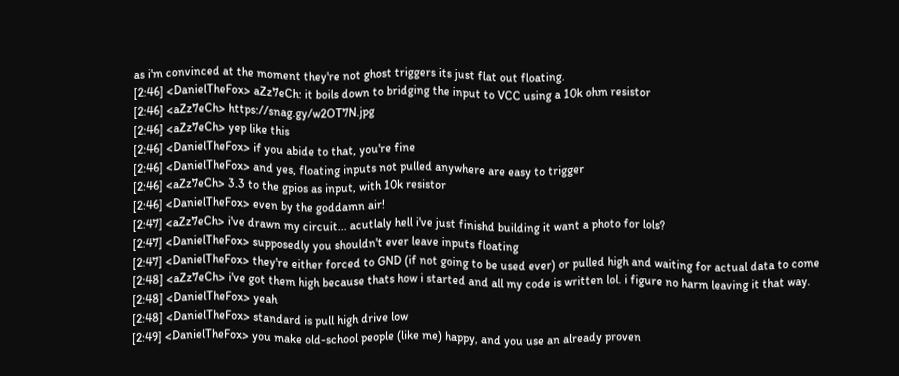as i'm convinced at the moment they're not ghost triggers its just flat out floating.
[2:46] <DanielTheFox> aZz7eCh: it boils down to bridging the input to VCC using a 10k ohm resistor
[2:46] <aZz7eCh> https://snag.gy/w2OT7N.jpg
[2:46] <aZz7eCh> yep like this
[2:46] <DanielTheFox> if you abide to that, you're fine
[2:46] <DanielTheFox> and yes, floating inputs not pulled anywhere are easy to trigger
[2:46] <aZz7eCh> 3.3 to the gpios as input, with 10k resistor
[2:46] <DanielTheFox> even by the goddamn air!
[2:47] <aZz7eCh> i've drawn my circuit... acutlaly hell i've just finishd building it want a photo for lols?
[2:47] <DanielTheFox> supposedly you shouldn't ever leave inputs floating
[2:47] <DanielTheFox> they're either forced to GND (if not going to be used ever) or pulled high and waiting for actual data to come
[2:48] <aZz7eCh> i've got them high because thats how i started and all my code is written lol. i figure no harm leaving it that way.
[2:48] <DanielTheFox> yeah
[2:48] <DanielTheFox> standard is pull high drive low
[2:49] <DanielTheFox> you make old-school people (like me) happy, and you use an already proven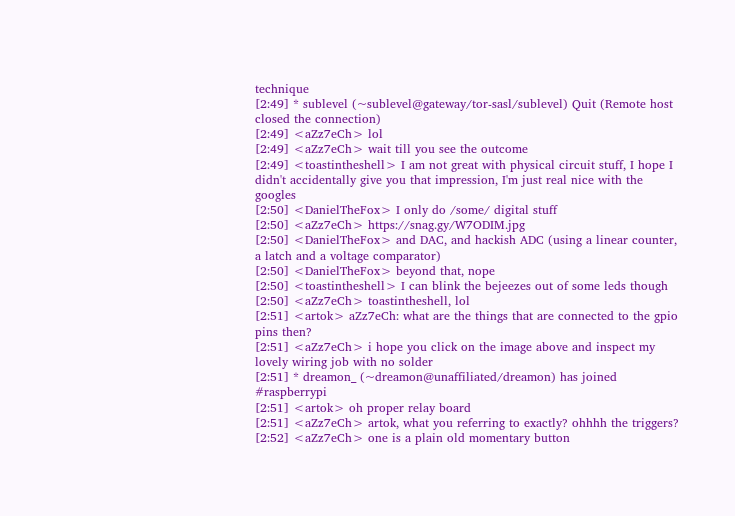technique
[2:49] * sublevel (~sublevel@gateway/tor-sasl/sublevel) Quit (Remote host closed the connection)
[2:49] <aZz7eCh> lol
[2:49] <aZz7eCh> wait till you see the outcome
[2:49] <toastintheshell> I am not great with physical circuit stuff, I hope I didn't accidentally give you that impression, I'm just real nice with the googles
[2:50] <DanielTheFox> I only do /some/ digital stuff
[2:50] <aZz7eCh> https://snag.gy/W7ODIM.jpg
[2:50] <DanielTheFox> and DAC, and hackish ADC (using a linear counter, a latch and a voltage comparator)
[2:50] <DanielTheFox> beyond that, nope
[2:50] <toastintheshell> I can blink the bejeezes out of some leds though
[2:50] <aZz7eCh> toastintheshell, lol
[2:51] <artok> aZz7eCh: what are the things that are connected to the gpio pins then?
[2:51] <aZz7eCh> i hope you click on the image above and inspect my lovely wiring job with no solder
[2:51] * dreamon_ (~dreamon@unaffiliated/dreamon) has joined #raspberrypi
[2:51] <artok> oh proper relay board
[2:51] <aZz7eCh> artok, what you referring to exactly? ohhhh the triggers?
[2:52] <aZz7eCh> one is a plain old momentary button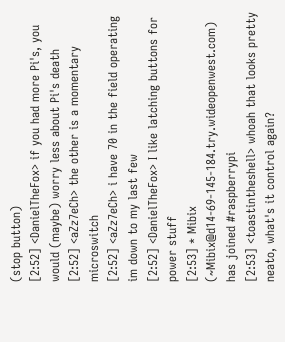(stop button)
[2:52] <DanielTheFox> if you had more Pi's, you would (maybe) worry less about Pi's death
[2:52] <aZz7eCh> the other is a momentary microswitch
[2:52] <aZz7eCh> i have 70 in the field operating im down to my last few
[2:52] <DanielTheFox> I like latching buttons for power stuff
[2:53] * Mibix (~Mibix@d14-69-145-184.try.wideopenwest.com) has joined #raspberrypi
[2:53] <toastintheshell> whoah that looks pretty neato, what's it control again?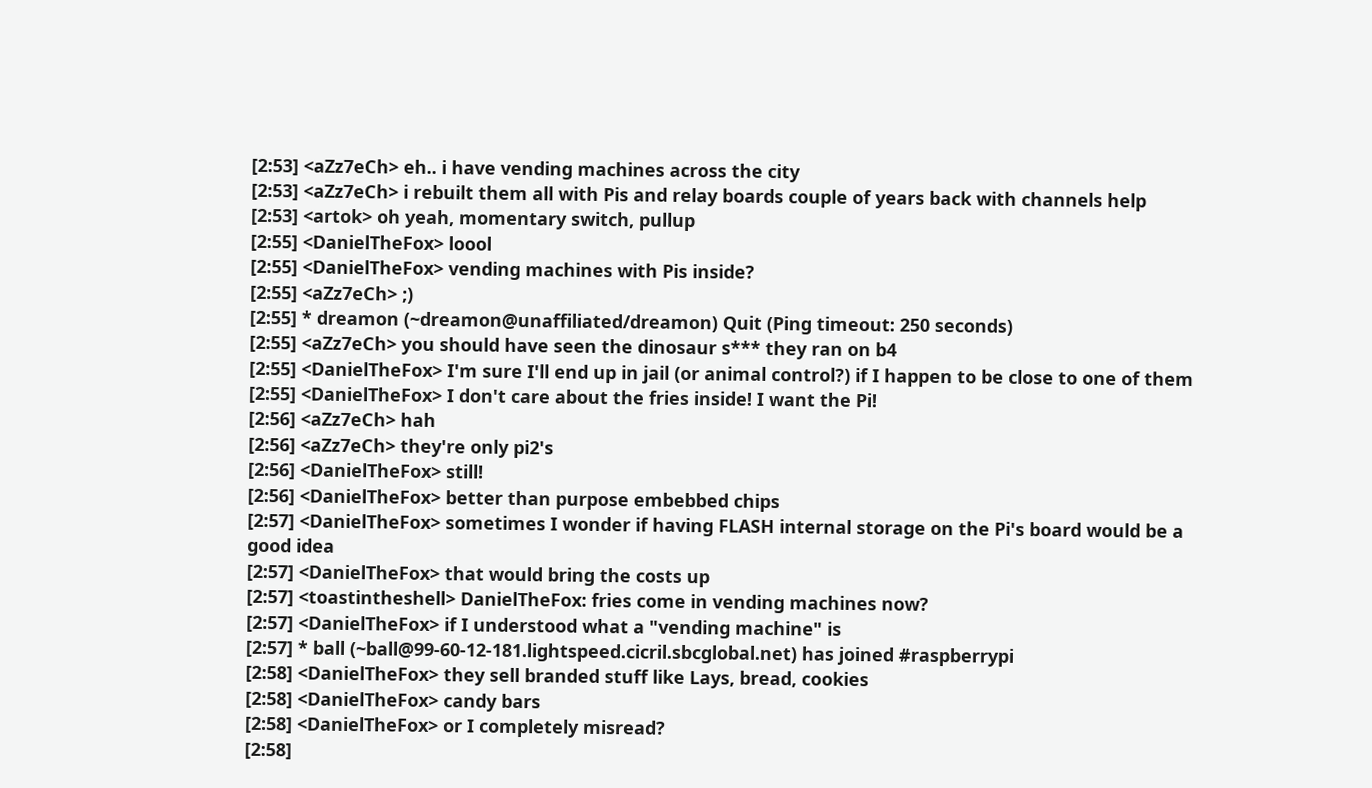[2:53] <aZz7eCh> eh.. i have vending machines across the city
[2:53] <aZz7eCh> i rebuilt them all with Pis and relay boards couple of years back with channels help
[2:53] <artok> oh yeah, momentary switch, pullup
[2:55] <DanielTheFox> loool
[2:55] <DanielTheFox> vending machines with Pis inside?
[2:55] <aZz7eCh> ;)
[2:55] * dreamon (~dreamon@unaffiliated/dreamon) Quit (Ping timeout: 250 seconds)
[2:55] <aZz7eCh> you should have seen the dinosaur s*** they ran on b4
[2:55] <DanielTheFox> I'm sure I'll end up in jail (or animal control?) if I happen to be close to one of them
[2:55] <DanielTheFox> I don't care about the fries inside! I want the Pi!
[2:56] <aZz7eCh> hah
[2:56] <aZz7eCh> they're only pi2's
[2:56] <DanielTheFox> still!
[2:56] <DanielTheFox> better than purpose embebbed chips
[2:57] <DanielTheFox> sometimes I wonder if having FLASH internal storage on the Pi's board would be a good idea
[2:57] <DanielTheFox> that would bring the costs up
[2:57] <toastintheshell> DanielTheFox: fries come in vending machines now?
[2:57] <DanielTheFox> if I understood what a "vending machine" is
[2:57] * ball (~ball@99-60-12-181.lightspeed.cicril.sbcglobal.net) has joined #raspberrypi
[2:58] <DanielTheFox> they sell branded stuff like Lays, bread, cookies
[2:58] <DanielTheFox> candy bars
[2:58] <DanielTheFox> or I completely misread?
[2:58]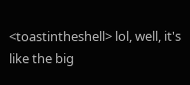<toastintheshell> lol, well, it's like the big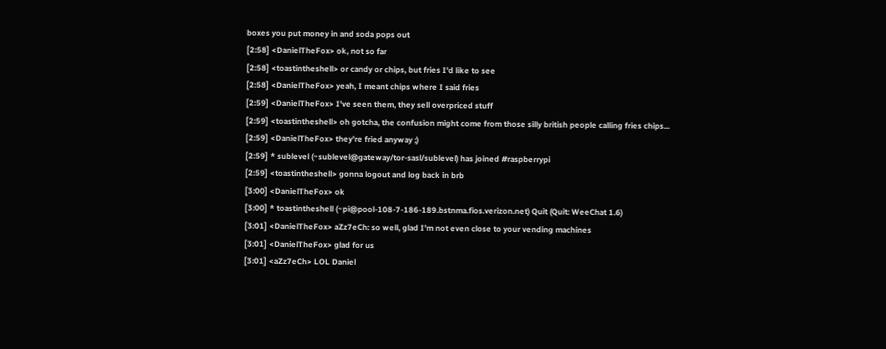boxes you put money in and soda pops out
[2:58] <DanielTheFox> ok, not so far
[2:58] <toastintheshell> or candy or chips, but fries I'd like to see
[2:58] <DanielTheFox> yeah, I meant chips where I said fries
[2:59] <DanielTheFox> I've seen them, they sell overpriced stuff
[2:59] <toastintheshell> oh gotcha, the confusion might come from those silly british people calling fries chips...
[2:59] <DanielTheFox> they're fried anyway ;)
[2:59] * sublevel (~sublevel@gateway/tor-sasl/sublevel) has joined #raspberrypi
[2:59] <toastintheshell> gonna logout and log back in brb
[3:00] <DanielTheFox> ok
[3:00] * toastintheshell (~pi@pool-108-7-186-189.bstnma.fios.verizon.net) Quit (Quit: WeeChat 1.6)
[3:01] <DanielTheFox> aZz7eCh: so well, glad I'm not even close to your vending machines
[3:01] <DanielTheFox> glad for us
[3:01] <aZz7eCh> LOL Daniel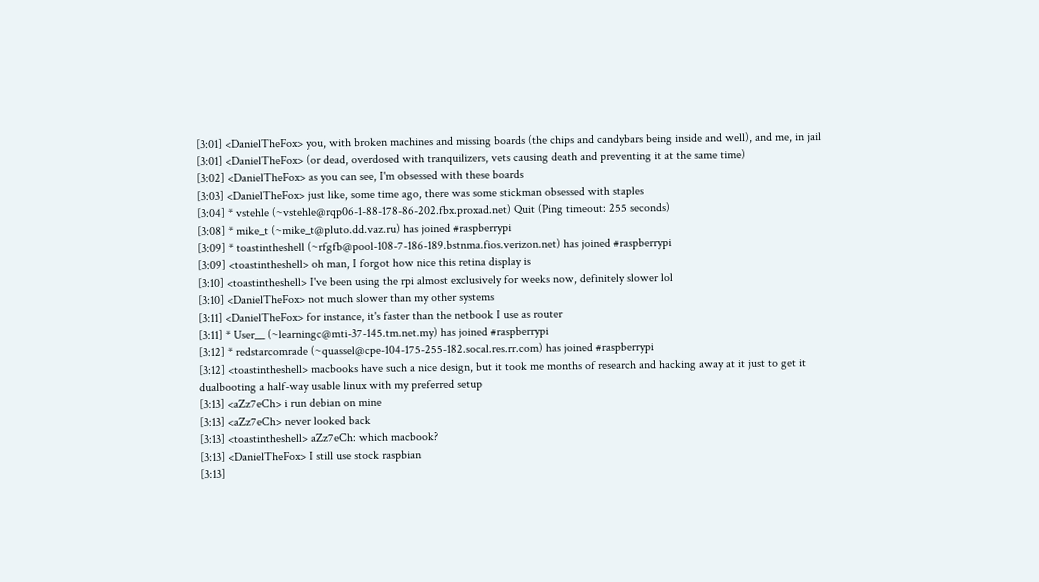[3:01] <DanielTheFox> you, with broken machines and missing boards (the chips and candybars being inside and well), and me, in jail
[3:01] <DanielTheFox> (or dead, overdosed with tranquilizers, vets causing death and preventing it at the same time)
[3:02] <DanielTheFox> as you can see, I'm obsessed with these boards
[3:03] <DanielTheFox> just like, some time ago, there was some stickman obsessed with staples
[3:04] * vstehle (~vstehle@rqp06-1-88-178-86-202.fbx.proxad.net) Quit (Ping timeout: 255 seconds)
[3:08] * mike_t (~mike_t@pluto.dd.vaz.ru) has joined #raspberrypi
[3:09] * toastintheshell (~rfgfb@pool-108-7-186-189.bstnma.fios.verizon.net) has joined #raspberrypi
[3:09] <toastintheshell> oh man, I forgot how nice this retina display is
[3:10] <toastintheshell> I've been using the rpi almost exclusively for weeks now, definitely slower lol
[3:10] <DanielTheFox> not much slower than my other systems
[3:11] <DanielTheFox> for instance, it's faster than the netbook I use as router
[3:11] * User__ (~learningc@mti-37-145.tm.net.my) has joined #raspberrypi
[3:12] * redstarcomrade (~quassel@cpe-104-175-255-182.socal.res.rr.com) has joined #raspberrypi
[3:12] <toastintheshell> macbooks have such a nice design, but it took me months of research and hacking away at it just to get it dualbooting a half-way usable linux with my preferred setup
[3:13] <aZz7eCh> i run debian on mine
[3:13] <aZz7eCh> never looked back
[3:13] <toastintheshell> aZz7eCh: which macbook?
[3:13] <DanielTheFox> I still use stock raspbian
[3:13]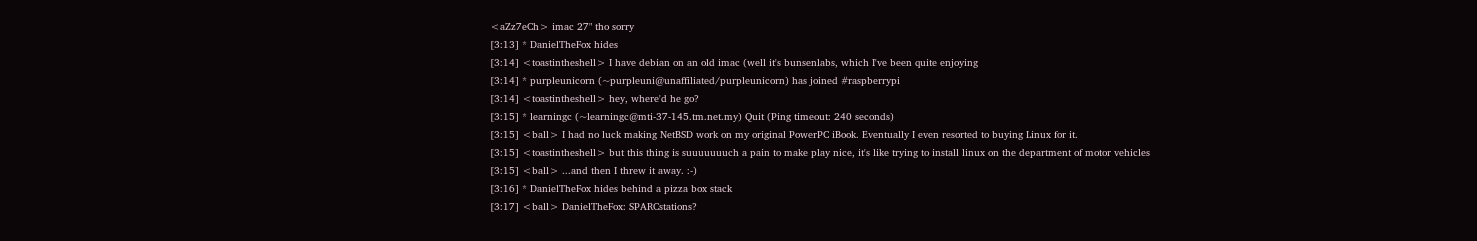<aZz7eCh> imac 27" tho sorry
[3:13] * DanielTheFox hides
[3:14] <toastintheshell> I have debian on an old imac (well it's bunsenlabs, which I've been quite enjoying
[3:14] * purpleunicorn (~purpleuni@unaffiliated/purpleunicorn) has joined #raspberrypi
[3:14] <toastintheshell> hey, where'd he go?
[3:15] * learningc (~learningc@mti-37-145.tm.net.my) Quit (Ping timeout: 240 seconds)
[3:15] <ball> I had no luck making NetBSD work on my original PowerPC iBook. Eventually I even resorted to buying Linux for it.
[3:15] <toastintheshell> but this thing is suuuuuuuch a pain to make play nice, it's like trying to install linux on the department of motor vehicles
[3:15] <ball> ...and then I threw it away. :-)
[3:16] * DanielTheFox hides behind a pizza box stack
[3:17] <ball> DanielTheFox: SPARCstations?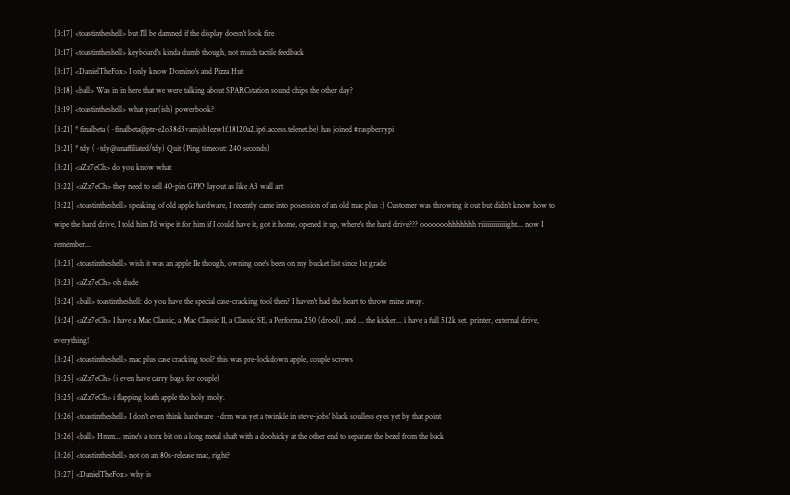[3:17] <toastintheshell> but I'll be damned if the display doesn't look fire
[3:17] <toastintheshell> keyboard's kinda dumb though, not much tactile feedback
[3:17] <DanielTheFox> I only know Domino's and Pizza Hut
[3:18] <ball> Was in in here that we were talking about SPARCstation sound chips the other day?
[3:19] <toastintheshell> what year(ish) powerbook?
[3:21] * finalbeta (~finalbeta@ptr-e2o38d3vamjsb1ezw1f.18120a2.ip6.access.telenet.be) has joined #raspberrypi
[3:21] * tdy (~tdy@unaffiliated/tdy) Quit (Ping timeout: 240 seconds)
[3:21] <aZz7eCh> do you know what
[3:22] <aZz7eCh> they need to sell 40-pin GPIO layout as like A3 wall art
[3:22] <toastintheshell> speaking of old apple hardware, I recently came into posession of an old mac plus :) Customer was throwing it out but didn't know how to wipe the hard drive, I told him I'd wipe it for him if I could have it, got it home, opened it up, where's the hard drive??? ooooooohhhhhhh riiiiiiiiiiiiight... now I remember...
[3:23] <toastintheshell> wish it was an apple IIe though, owning one's been on my bucket list since 1st grade
[3:23] <aZz7eCh> oh dude
[3:24] <ball> toastintheshell: do you have the special case-cracking tool then? I haven't had the heart to throw mine away.
[3:24] <aZz7eCh> I have a Mac Classic, a Mac Classic II, a Classic SE, a Performa 250 (drool), and ... the kicker... i have a full 512k set. printer, external drive, everything!
[3:24] <toastintheshell> mac plus case cracking tool? this was pre-lockdown apple, couple screws
[3:25] <aZz7eCh> (i even have carry bags for couple)
[3:25] <aZz7eCh> i flapping loath apple tho holy moly.
[3:26] <toastintheshell> I don't even think hardware ~drm was yet a twinkle in steve-jobs' black soulless eyes yet by that point
[3:26] <ball> Hmm... mine's a torx bit on a long metal shaft with a doohicky at the other end to separate the bezel from the back
[3:26] <toastintheshell> not on an 80s-release mac, right?
[3:27] <DanielTheFox> why is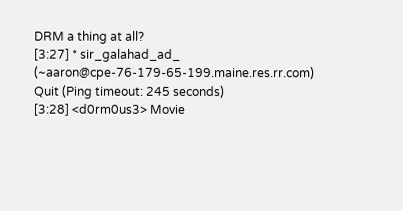DRM a thing at all?
[3:27] * sir_galahad_ad_ (~aaron@cpe-76-179-65-199.maine.res.rr.com) Quit (Ping timeout: 245 seconds)
[3:28] <d0rm0us3> Movie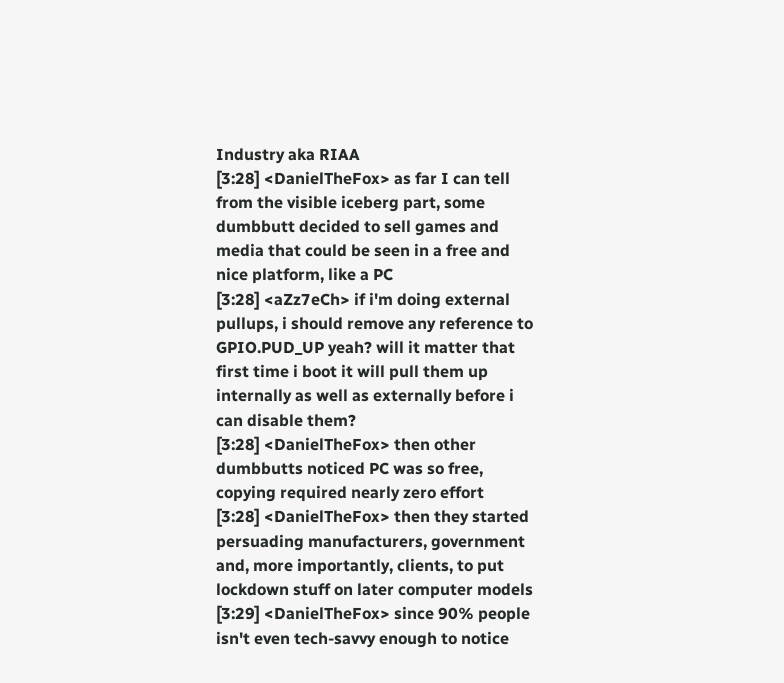Industry aka RIAA
[3:28] <DanielTheFox> as far I can tell from the visible iceberg part, some dumbbutt decided to sell games and media that could be seen in a free and nice platform, like a PC
[3:28] <aZz7eCh> if i'm doing external pullups, i should remove any reference to GPIO.PUD_UP yeah? will it matter that first time i boot it will pull them up internally as well as externally before i can disable them?
[3:28] <DanielTheFox> then other dumbbutts noticed PC was so free, copying required nearly zero effort
[3:28] <DanielTheFox> then they started persuading manufacturers, government and, more importantly, clients, to put lockdown stuff on later computer models
[3:29] <DanielTheFox> since 90% people isn't even tech-savvy enough to notice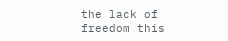the lack of freedom this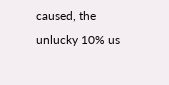caused, the unlucky 10% us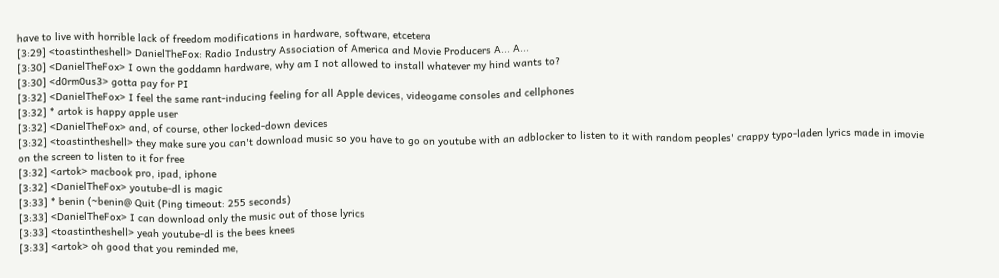have to live with horrible lack of freedom modifications in hardware, software, etcetera
[3:29] <toastintheshell> DanielTheFox: Radio Industry Association of America and Movie Producers A... A...
[3:30] <DanielTheFox> I own the goddamn hardware, why am I not allowed to install whatever my hind wants to?
[3:30] <d0rm0us3> gotta pay for PI
[3:32] <DanielTheFox> I feel the same rant-inducing feeling for all Apple devices, videogame consoles and cellphones
[3:32] * artok is happy apple user
[3:32] <DanielTheFox> and, of course, other locked-down devices
[3:32] <toastintheshell> they make sure you can't download music so you have to go on youtube with an adblocker to listen to it with random peoples' crappy typo-laden lyrics made in imovie on the screen to listen to it for free
[3:32] <artok> macbook pro, ipad, iphone
[3:32] <DanielTheFox> youtube-dl is magic
[3:33] * benin (~benin@ Quit (Ping timeout: 255 seconds)
[3:33] <DanielTheFox> I can download only the music out of those lyrics
[3:33] <toastintheshell> yeah youtube-dl is the bees knees
[3:33] <artok> oh good that you reminded me,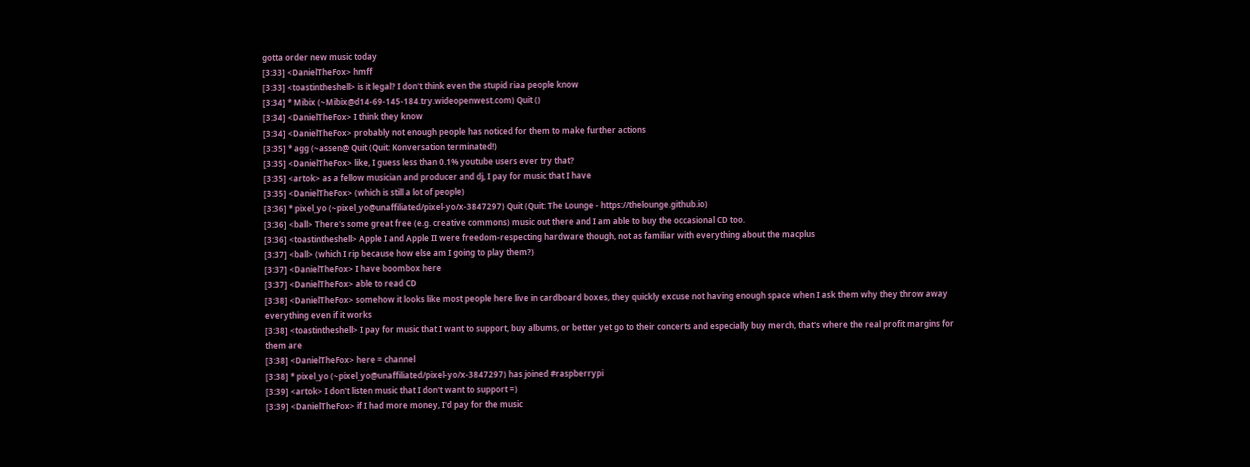gotta order new music today
[3:33] <DanielTheFox> hmff
[3:33] <toastintheshell> is it legal? I don't think even the stupid riaa people know
[3:34] * Mibix (~Mibix@d14-69-145-184.try.wideopenwest.com) Quit ()
[3:34] <DanielTheFox> I think they know
[3:34] <DanielTheFox> probably not enough people has noticed for them to make further actions
[3:35] * agg (~assen@ Quit (Quit: Konversation terminated!)
[3:35] <DanielTheFox> like, I guess less than 0.1% youtube users ever try that?
[3:35] <artok> as a fellow musician and producer and dj, I pay for music that I have
[3:35] <DanielTheFox> (which is still a lot of people)
[3:36] * pixel_yo (~pixel_yo@unaffiliated/pixel-yo/x-3847297) Quit (Quit: The Lounge - https://thelounge.github.io)
[3:36] <ball> There's some great free (e.g. creative commons) music out there and I am able to buy the occasional CD too.
[3:36] <toastintheshell> Apple I and Apple II were freedom-respecting hardware though, not as familiar with everything about the macplus
[3:37] <ball> (which I rip because how else am I going to play them?)
[3:37] <DanielTheFox> I have boombox here
[3:37] <DanielTheFox> able to read CD
[3:38] <DanielTheFox> somehow it looks like most people here live in cardboard boxes, they quickly excuse not having enough space when I ask them why they throw away everything even if it works
[3:38] <toastintheshell> I pay for music that I want to support, buy albums, or better yet go to their concerts and especially buy merch, that's where the real profit margins for them are
[3:38] <DanielTheFox> here = channel
[3:38] * pixel_yo (~pixel_yo@unaffiliated/pixel-yo/x-3847297) has joined #raspberrypi
[3:39] <artok> I don't listen music that I don't want to support =)
[3:39] <DanielTheFox> if I had more money, I'd pay for the music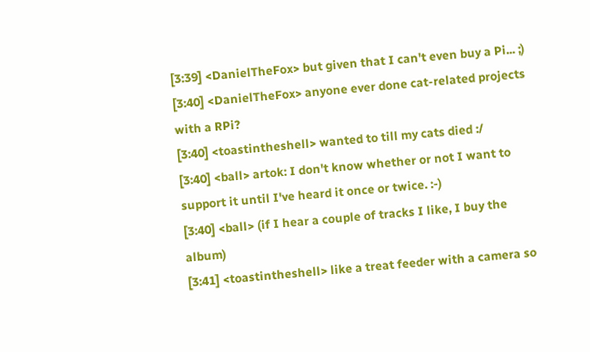[3:39] <DanielTheFox> but given that I can't even buy a Pi... ;)
[3:40] <DanielTheFox> anyone ever done cat-related projects with a RPi?
[3:40] <toastintheshell> wanted to till my cats died :/
[3:40] <ball> artok: I don't know whether or not I want to support it until I've heard it once or twice. :-)
[3:40] <ball> (if I hear a couple of tracks I like, I buy the album)
[3:41] <toastintheshell> like a treat feeder with a camera so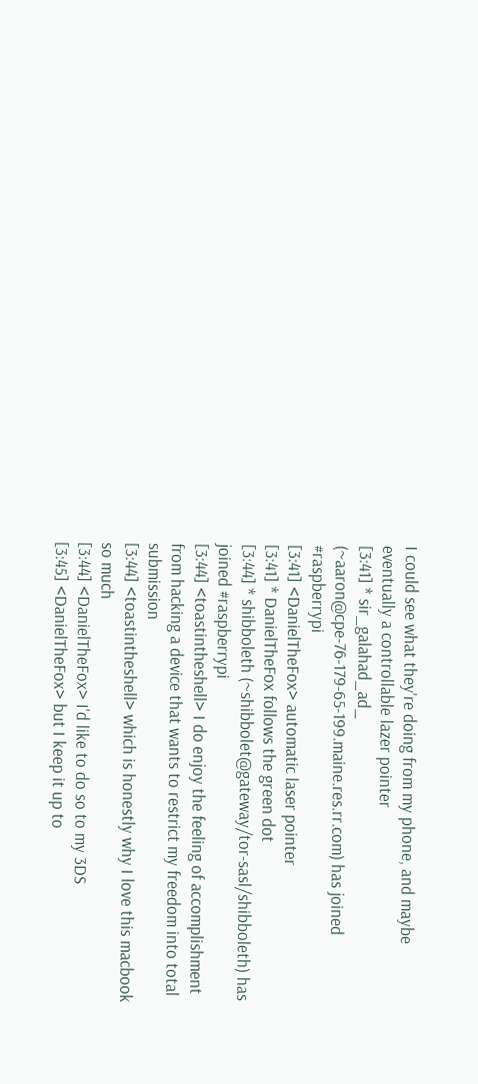I could see what they're doing from my phone, and maybe eventually a controllable lazer pointer
[3:41] * sir_galahad_ad_ (~aaron@cpe-76-179-65-199.maine.res.rr.com) has joined #raspberrypi
[3:41] <DanielTheFox> automatic laser pointer
[3:41] * DanielTheFox follows the green dot
[3:44] * shibboleth (~shibbolet@gateway/tor-sasl/shibboleth) has joined #raspberrypi
[3:44] <toastintheshell> I do enjoy the feeling of accomplishment from hacking a device that wants to restrict my freedom into total submission
[3:44] <toastintheshell> which is honestly why I love this macbook so much
[3:44] <DanielTheFox> I'd like to do so to my 3DS
[3:45] <DanielTheFox> but I keep it up to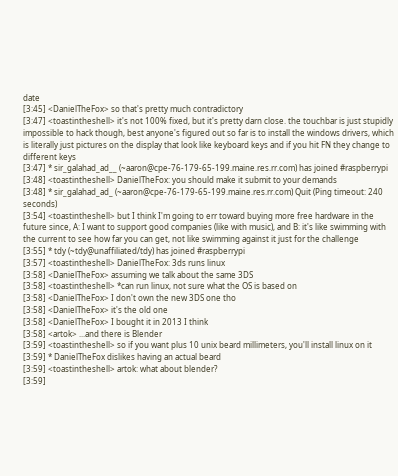date
[3:45] <DanielTheFox> so that's pretty much contradictory
[3:47] <toastintheshell> it's not 100% fixed, but it's pretty darn close. the touchbar is just stupidly impossible to hack though, best anyone's figured out so far is to install the windows drivers, which is literally just pictures on the display that look like keyboard keys and if you hit FN they change to different keys
[3:47] * sir_galahad_ad__ (~aaron@cpe-76-179-65-199.maine.res.rr.com) has joined #raspberrypi
[3:48] <toastintheshell> DanielTheFox: you should make it submit to your demands
[3:48] * sir_galahad_ad_ (~aaron@cpe-76-179-65-199.maine.res.rr.com) Quit (Ping timeout: 240 seconds)
[3:54] <toastintheshell> but I think I'm going to err toward buying more free hardware in the future since, A: I want to support good companies (like with music), and B: it's like swimming with the current to see how far you can get, not like swimming against it just for the challenge
[3:55] * tdy (~tdy@unaffiliated/tdy) has joined #raspberrypi
[3:57] <toastintheshell> DanielTheFox: 3ds runs linux
[3:58] <DanielTheFox> assuming we talk about the same 3DS
[3:58] <toastintheshell> *can run linux, not sure what the OS is based on
[3:58] <DanielTheFox> I don't own the new 3DS one tho
[3:58] <DanielTheFox> it's the old one
[3:58] <DanielTheFox> I bought it in 2013 I think
[3:58] <artok> ...and there is Blender
[3:59] <toastintheshell> so if you want plus 10 unix beard millimeters, you'll install linux on it
[3:59] * DanielTheFox dislikes having an actual beard
[3:59] <toastintheshell> artok: what about blender?
[3:59]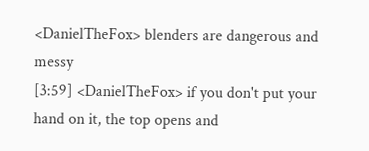<DanielTheFox> blenders are dangerous and messy
[3:59] <DanielTheFox> if you don't put your hand on it, the top opens and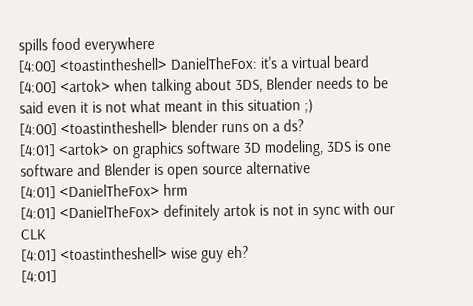spills food everywhere
[4:00] <toastintheshell> DanielTheFox: it's a virtual beard
[4:00] <artok> when talking about 3DS, Blender needs to be said even it is not what meant in this situation ;)
[4:00] <toastintheshell> blender runs on a ds?
[4:01] <artok> on graphics software 3D modeling, 3DS is one software and Blender is open source alternative
[4:01] <DanielTheFox> hrm
[4:01] <DanielTheFox> definitely artok is not in sync with our CLK
[4:01] <toastintheshell> wise guy eh?
[4:01]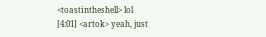<toastintheshell> lol
[4:01] <artok> yeah, just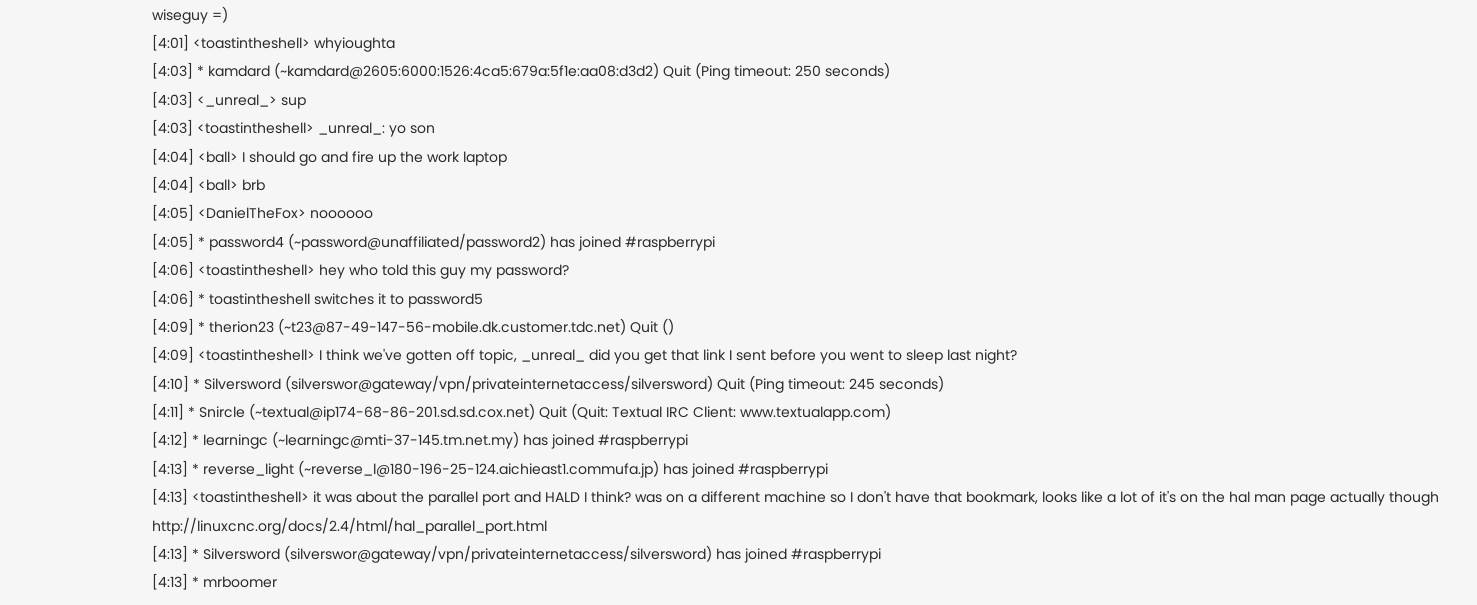wiseguy =)
[4:01] <toastintheshell> whyioughta
[4:03] * kamdard (~kamdard@2605:6000:1526:4ca5:679a:5f1e:aa08:d3d2) Quit (Ping timeout: 250 seconds)
[4:03] <_unreal_> sup
[4:03] <toastintheshell> _unreal_: yo son
[4:04] <ball> I should go and fire up the work laptop
[4:04] <ball> brb
[4:05] <DanielTheFox> noooooo
[4:05] * password4 (~password@unaffiliated/password2) has joined #raspberrypi
[4:06] <toastintheshell> hey who told this guy my password?
[4:06] * toastintheshell switches it to password5
[4:09] * therion23 (~t23@87-49-147-56-mobile.dk.customer.tdc.net) Quit ()
[4:09] <toastintheshell> I think we've gotten off topic, _unreal_ did you get that link I sent before you went to sleep last night?
[4:10] * Silversword (silverswor@gateway/vpn/privateinternetaccess/silversword) Quit (Ping timeout: 245 seconds)
[4:11] * Snircle (~textual@ip174-68-86-201.sd.sd.cox.net) Quit (Quit: Textual IRC Client: www.textualapp.com)
[4:12] * learningc (~learningc@mti-37-145.tm.net.my) has joined #raspberrypi
[4:13] * reverse_light (~reverse_l@180-196-25-124.aichieast1.commufa.jp) has joined #raspberrypi
[4:13] <toastintheshell> it was about the parallel port and HALD I think? was on a different machine so I don't have that bookmark, looks like a lot of it's on the hal man page actually though http://linuxcnc.org/docs/2.4/html/hal_parallel_port.html
[4:13] * Silversword (silverswor@gateway/vpn/privateinternetaccess/silversword) has joined #raspberrypi
[4:13] * mrboomer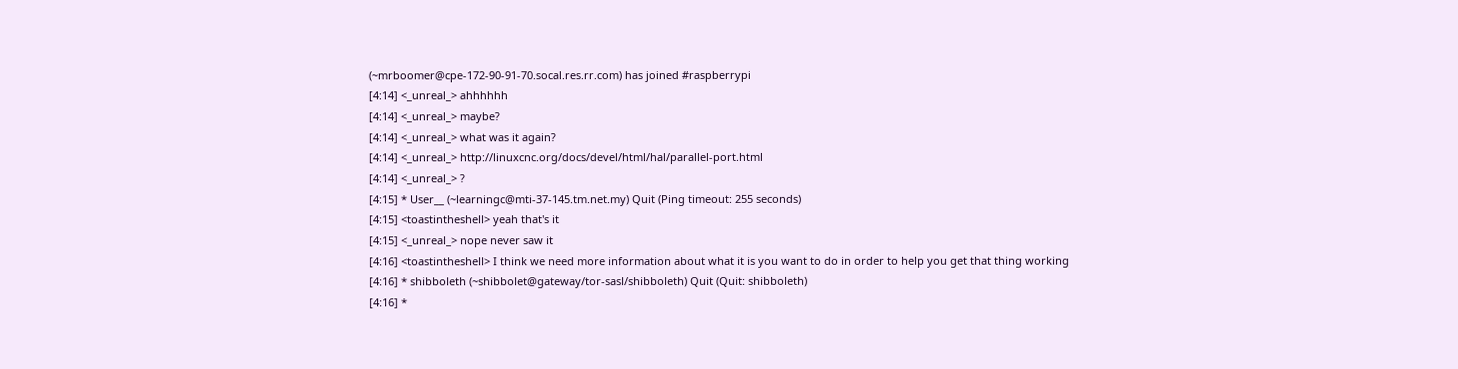(~mrboomer@cpe-172-90-91-70.socal.res.rr.com) has joined #raspberrypi
[4:14] <_unreal_> ahhhhhh
[4:14] <_unreal_> maybe?
[4:14] <_unreal_> what was it again?
[4:14] <_unreal_> http://linuxcnc.org/docs/devel/html/hal/parallel-port.html
[4:14] <_unreal_> ?
[4:15] * User__ (~learningc@mti-37-145.tm.net.my) Quit (Ping timeout: 255 seconds)
[4:15] <toastintheshell> yeah that's it
[4:15] <_unreal_> nope never saw it
[4:16] <toastintheshell> I think we need more information about what it is you want to do in order to help you get that thing working
[4:16] * shibboleth (~shibbolet@gateway/tor-sasl/shibboleth) Quit (Quit: shibboleth)
[4:16] *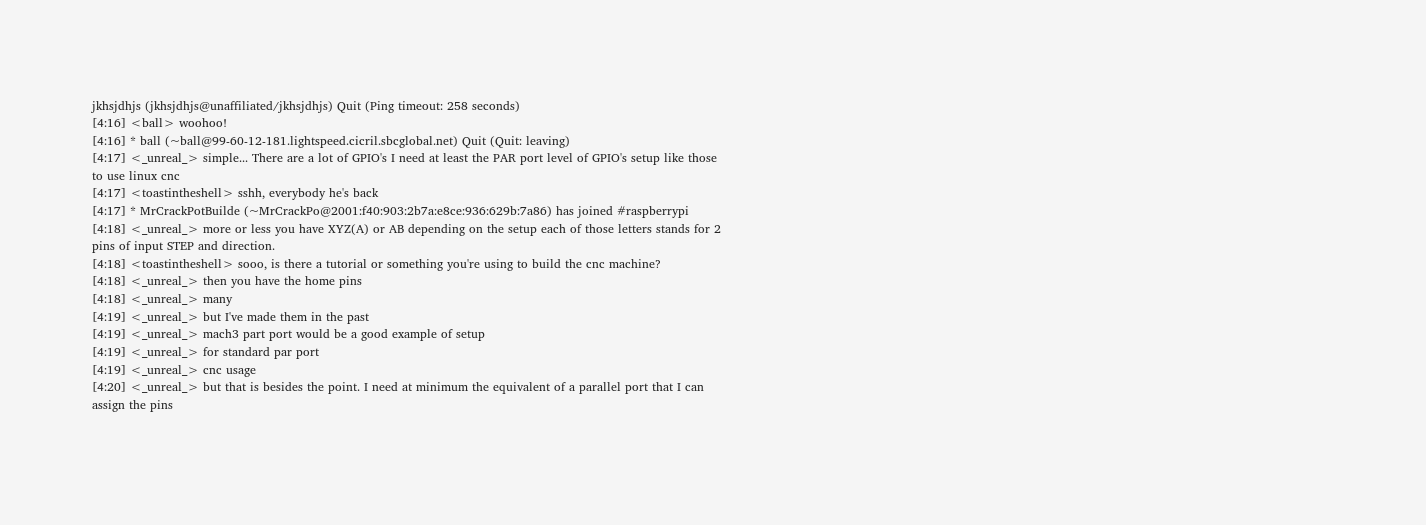jkhsjdhjs (jkhsjdhjs@unaffiliated/jkhsjdhjs) Quit (Ping timeout: 258 seconds)
[4:16] <ball> woohoo!
[4:16] * ball (~ball@99-60-12-181.lightspeed.cicril.sbcglobal.net) Quit (Quit: leaving)
[4:17] <_unreal_> simple... There are a lot of GPIO's I need at least the PAR port level of GPIO's setup like those to use linux cnc
[4:17] <toastintheshell> sshh, everybody he's back
[4:17] * MrCrackPotBuilde (~MrCrackPo@2001:f40:903:2b7a:e8ce:936:629b:7a86) has joined #raspberrypi
[4:18] <_unreal_> more or less you have XYZ(A) or AB depending on the setup each of those letters stands for 2 pins of input STEP and direction.
[4:18] <toastintheshell> sooo, is there a tutorial or something you're using to build the cnc machine?
[4:18] <_unreal_> then you have the home pins
[4:18] <_unreal_> many
[4:19] <_unreal_> but I've made them in the past
[4:19] <_unreal_> mach3 part port would be a good example of setup
[4:19] <_unreal_> for standard par port
[4:19] <_unreal_> cnc usage
[4:20] <_unreal_> but that is besides the point. I need at minimum the equivalent of a parallel port that I can assign the pins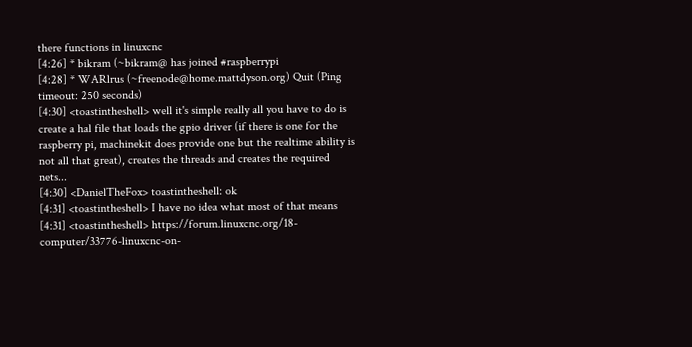there functions in linuxcnc
[4:26] * bikram (~bikram@ has joined #raspberrypi
[4:28] * WARlrus (~freenode@home.mattdyson.org) Quit (Ping timeout: 250 seconds)
[4:30] <toastintheshell> well it's simple really all you have to do is create a hal file that loads the gpio driver (if there is one for the raspberry pi, machinekit does provide one but the realtime ability is not all that great), creates the threads and creates the required nets...
[4:30] <DanielTheFox> toastintheshell: ok
[4:31] <toastintheshell> I have no idea what most of that means
[4:31] <toastintheshell> https://forum.linuxcnc.org/18-computer/33776-linuxcnc-on-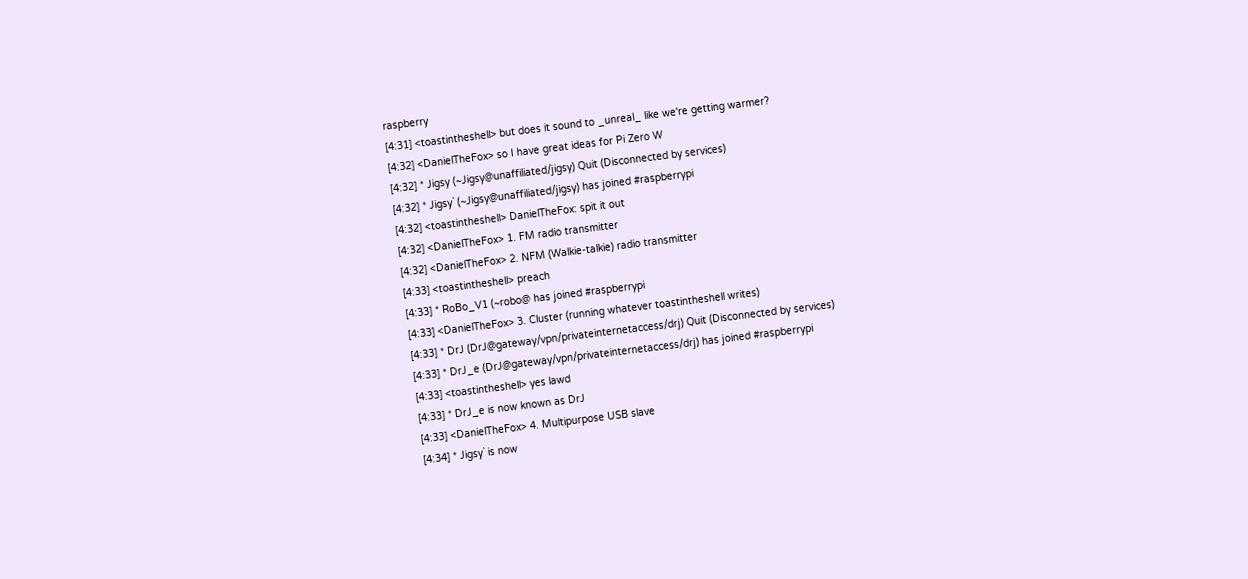raspberry
[4:31] <toastintheshell> but does it sound to _unreal_ like we're getting warmer?
[4:32] <DanielTheFox> so I have great ideas for Pi Zero W
[4:32] * Jigsy (~Jigsy@unaffiliated/jigsy) Quit (Disconnected by services)
[4:32] * Jigsy` (~Jigsy@unaffiliated/jigsy) has joined #raspberrypi
[4:32] <toastintheshell> DanielTheFox: spit it out
[4:32] <DanielTheFox> 1. FM radio transmitter
[4:32] <DanielTheFox> 2. NFM (Walkie-talkie) radio transmitter
[4:33] <toastintheshell> preach
[4:33] * RoBo_V1 (~robo@ has joined #raspberrypi
[4:33] <DanielTheFox> 3. Cluster (running whatever toastintheshell writes)
[4:33] * DrJ (DrJ@gateway/vpn/privateinternetaccess/drj) Quit (Disconnected by services)
[4:33] * DrJ_e (DrJ@gateway/vpn/privateinternetaccess/drj) has joined #raspberrypi
[4:33] <toastintheshell> yes lawd
[4:33] * DrJ_e is now known as DrJ
[4:33] <DanielTheFox> 4. Multipurpose USB slave
[4:34] * Jigsy` is now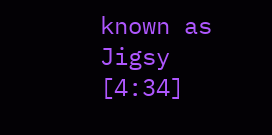known as Jigsy
[4:34]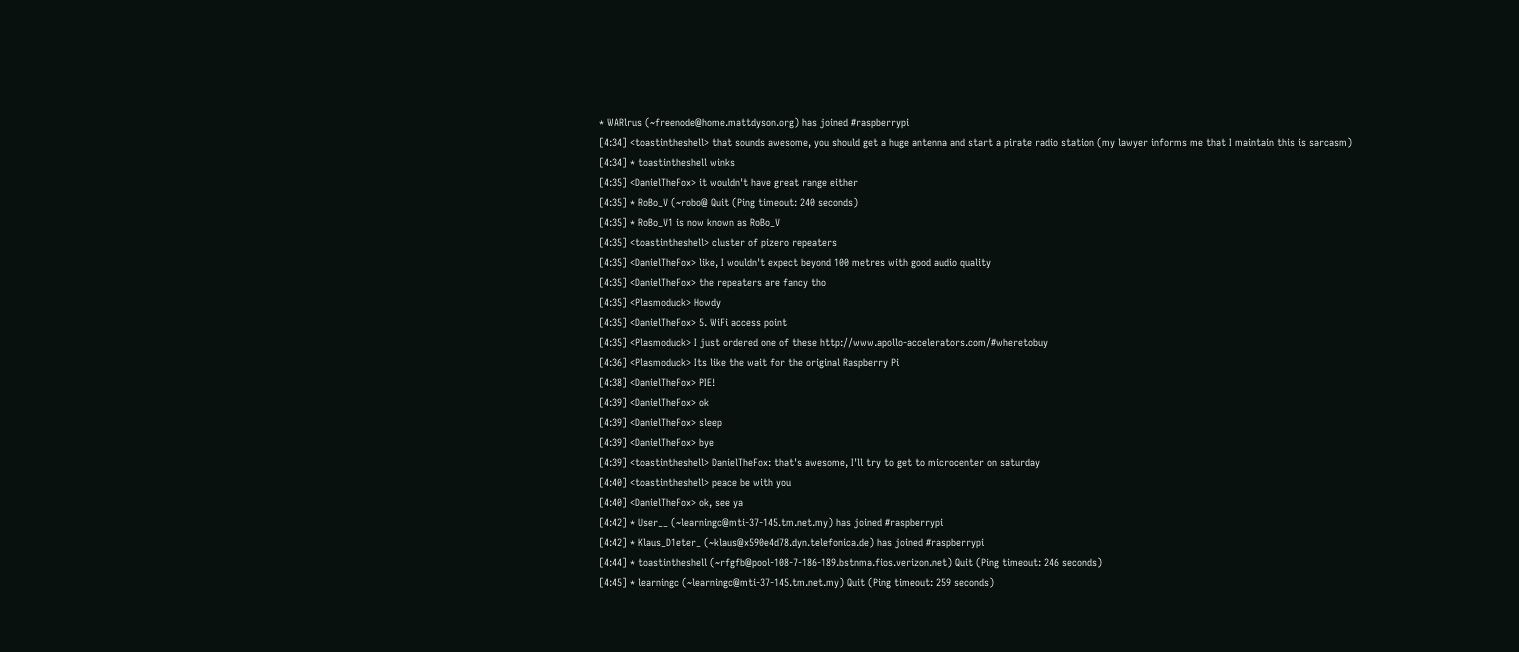* WARlrus (~freenode@home.mattdyson.org) has joined #raspberrypi
[4:34] <toastintheshell> that sounds awesome, you should get a huge antenna and start a pirate radio station (my lawyer informs me that I maintain this is sarcasm)
[4:34] * toastintheshell winks
[4:35] <DanielTheFox> it wouldn't have great range either
[4:35] * RoBo_V (~robo@ Quit (Ping timeout: 240 seconds)
[4:35] * RoBo_V1 is now known as RoBo_V
[4:35] <toastintheshell> cluster of pizero repeaters
[4:35] <DanielTheFox> like, I wouldn't expect beyond 100 metres with good audio quality
[4:35] <DanielTheFox> the repeaters are fancy tho
[4:35] <Plasmoduck> Howdy
[4:35] <DanielTheFox> 5. WiFi access point
[4:35] <Plasmoduck> I just ordered one of these http://www.apollo-accelerators.com/#wheretobuy
[4:36] <Plasmoduck> Its like the wait for the original Raspberry Pi
[4:38] <DanielTheFox> PIE!
[4:39] <DanielTheFox> ok
[4:39] <DanielTheFox> sleep
[4:39] <DanielTheFox> bye
[4:39] <toastintheshell> DanielTheFox: that's awesome, I'll try to get to microcenter on saturday
[4:40] <toastintheshell> peace be with you
[4:40] <DanielTheFox> ok, see ya
[4:42] * User__ (~learningc@mti-37-145.tm.net.my) has joined #raspberrypi
[4:42] * Klaus_D1eter_ (~klaus@x590e4d78.dyn.telefonica.de) has joined #raspberrypi
[4:44] * toastintheshell (~rfgfb@pool-108-7-186-189.bstnma.fios.verizon.net) Quit (Ping timeout: 246 seconds)
[4:45] * learningc (~learningc@mti-37-145.tm.net.my) Quit (Ping timeout: 259 seconds)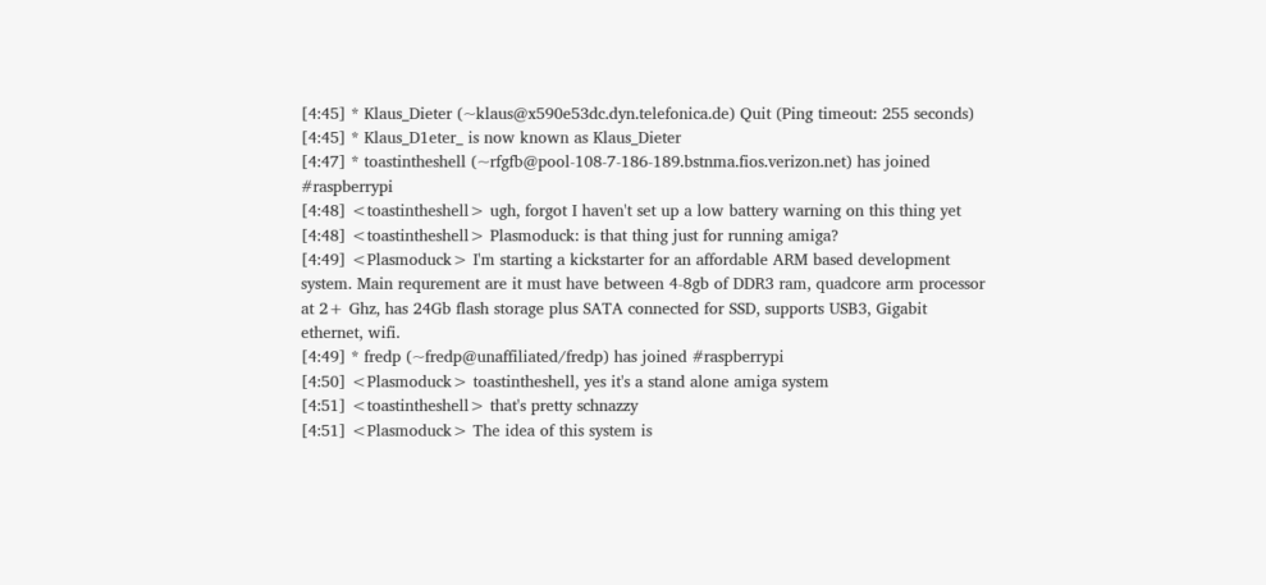[4:45] * Klaus_Dieter (~klaus@x590e53dc.dyn.telefonica.de) Quit (Ping timeout: 255 seconds)
[4:45] * Klaus_D1eter_ is now known as Klaus_Dieter
[4:47] * toastintheshell (~rfgfb@pool-108-7-186-189.bstnma.fios.verizon.net) has joined #raspberrypi
[4:48] <toastintheshell> ugh, forgot I haven't set up a low battery warning on this thing yet
[4:48] <toastintheshell> Plasmoduck: is that thing just for running amiga?
[4:49] <Plasmoduck> I'm starting a kickstarter for an affordable ARM based development system. Main requrement are it must have between 4-8gb of DDR3 ram, quadcore arm processor at 2+ Ghz, has 24Gb flash storage plus SATA connected for SSD, supports USB3, Gigabit ethernet, wifi.
[4:49] * fredp (~fredp@unaffiliated/fredp) has joined #raspberrypi
[4:50] <Plasmoduck> toastintheshell, yes it's a stand alone amiga system
[4:51] <toastintheshell> that's pretty schnazzy
[4:51] <Plasmoduck> The idea of this system is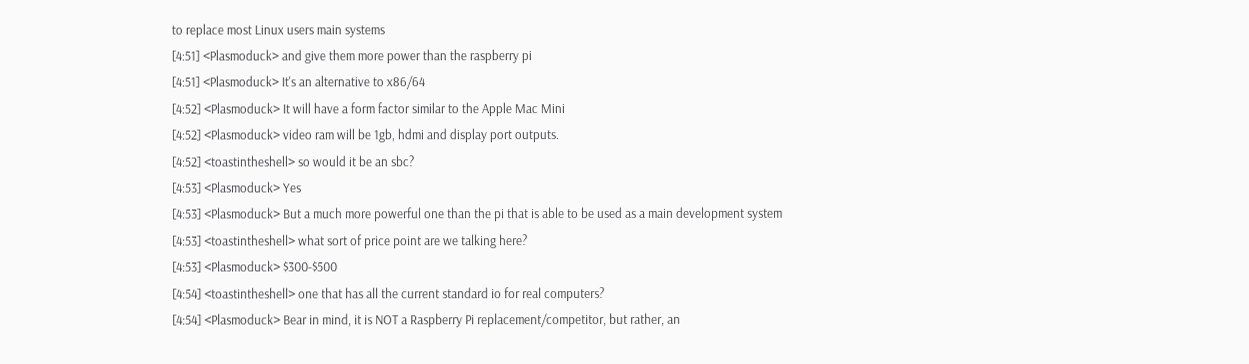to replace most Linux users main systems
[4:51] <Plasmoduck> and give them more power than the raspberry pi
[4:51] <Plasmoduck> It's an alternative to x86/64
[4:52] <Plasmoduck> It will have a form factor similar to the Apple Mac Mini
[4:52] <Plasmoduck> video ram will be 1gb, hdmi and display port outputs.
[4:52] <toastintheshell> so would it be an sbc?
[4:53] <Plasmoduck> Yes
[4:53] <Plasmoduck> But a much more powerful one than the pi that is able to be used as a main development system
[4:53] <toastintheshell> what sort of price point are we talking here?
[4:53] <Plasmoduck> $300-$500
[4:54] <toastintheshell> one that has all the current standard io for real computers?
[4:54] <Plasmoduck> Bear in mind, it is NOT a Raspberry Pi replacement/competitor, but rather, an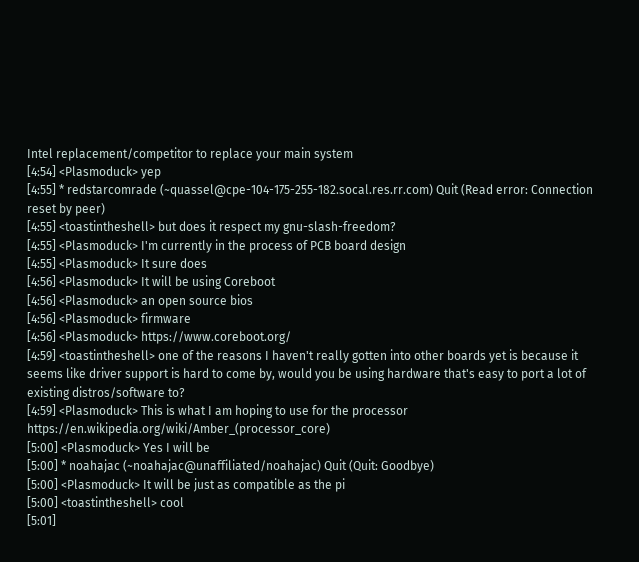Intel replacement/competitor to replace your main system
[4:54] <Plasmoduck> yep
[4:55] * redstarcomrade (~quassel@cpe-104-175-255-182.socal.res.rr.com) Quit (Read error: Connection reset by peer)
[4:55] <toastintheshell> but does it respect my gnu-slash-freedom?
[4:55] <Plasmoduck> I'm currently in the process of PCB board design
[4:55] <Plasmoduck> It sure does
[4:56] <Plasmoduck> It will be using Coreboot
[4:56] <Plasmoduck> an open source bios
[4:56] <Plasmoduck> firmware
[4:56] <Plasmoduck> https://www.coreboot.org/
[4:59] <toastintheshell> one of the reasons I haven't really gotten into other boards yet is because it seems like driver support is hard to come by, would you be using hardware that's easy to port a lot of existing distros/software to?
[4:59] <Plasmoduck> This is what I am hoping to use for the processor https://en.wikipedia.org/wiki/Amber_(processor_core)
[5:00] <Plasmoduck> Yes I will be
[5:00] * noahajac (~noahajac@unaffiliated/noahajac) Quit (Quit: Goodbye)
[5:00] <Plasmoduck> It will be just as compatible as the pi
[5:00] <toastintheshell> cool
[5:01]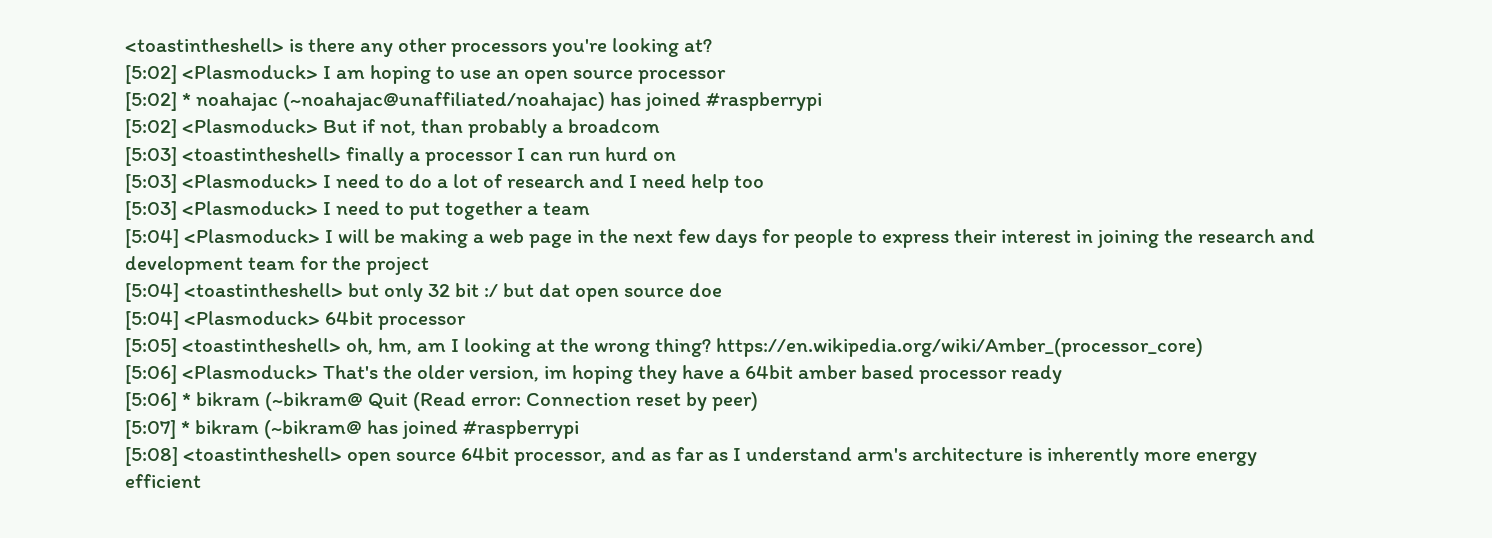<toastintheshell> is there any other processors you're looking at?
[5:02] <Plasmoduck> I am hoping to use an open source processor
[5:02] * noahajac (~noahajac@unaffiliated/noahajac) has joined #raspberrypi
[5:02] <Plasmoduck> But if not, than probably a broadcom
[5:03] <toastintheshell> finally a processor I can run hurd on
[5:03] <Plasmoduck> I need to do a lot of research and I need help too
[5:03] <Plasmoduck> I need to put together a team
[5:04] <Plasmoduck> I will be making a web page in the next few days for people to express their interest in joining the research and development team for the project
[5:04] <toastintheshell> but only 32 bit :/ but dat open source doe
[5:04] <Plasmoduck> 64bit processor
[5:05] <toastintheshell> oh, hm, am I looking at the wrong thing? https://en.wikipedia.org/wiki/Amber_(processor_core)
[5:06] <Plasmoduck> That's the older version, im hoping they have a 64bit amber based processor ready
[5:06] * bikram (~bikram@ Quit (Read error: Connection reset by peer)
[5:07] * bikram (~bikram@ has joined #raspberrypi
[5:08] <toastintheshell> open source 64bit processor, and as far as I understand arm's architecture is inherently more energy efficient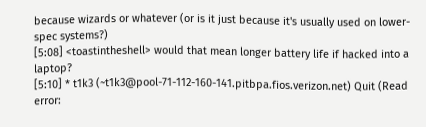because wizards or whatever (or is it just because it's usually used on lower-spec systems?)
[5:08] <toastintheshell> would that mean longer battery life if hacked into a laptop?
[5:10] * t1k3 (~t1k3@pool-71-112-160-141.pitbpa.fios.verizon.net) Quit (Read error: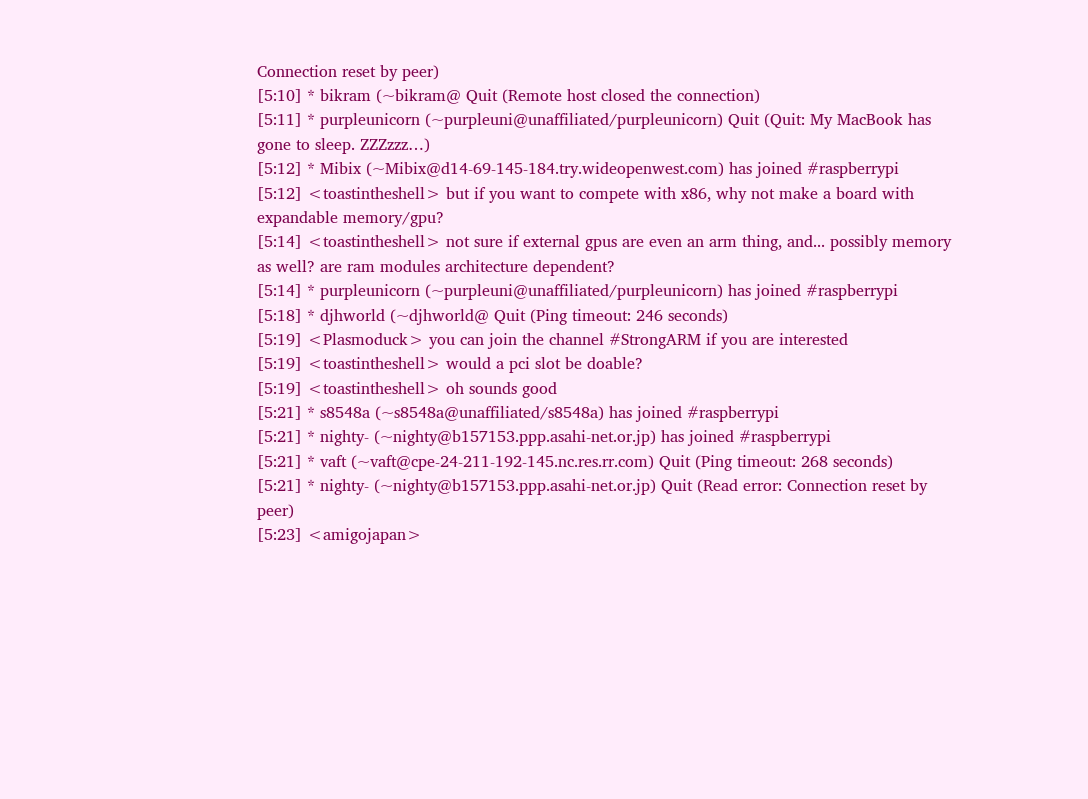Connection reset by peer)
[5:10] * bikram (~bikram@ Quit (Remote host closed the connection)
[5:11] * purpleunicorn (~purpleuni@unaffiliated/purpleunicorn) Quit (Quit: My MacBook has gone to sleep. ZZZzzz…)
[5:12] * Mibix (~Mibix@d14-69-145-184.try.wideopenwest.com) has joined #raspberrypi
[5:12] <toastintheshell> but if you want to compete with x86, why not make a board with expandable memory/gpu?
[5:14] <toastintheshell> not sure if external gpus are even an arm thing, and... possibly memory as well? are ram modules architecture dependent?
[5:14] * purpleunicorn (~purpleuni@unaffiliated/purpleunicorn) has joined #raspberrypi
[5:18] * djhworld (~djhworld@ Quit (Ping timeout: 246 seconds)
[5:19] <Plasmoduck> you can join the channel #StrongARM if you are interested
[5:19] <toastintheshell> would a pci slot be doable?
[5:19] <toastintheshell> oh sounds good
[5:21] * s8548a (~s8548a@unaffiliated/s8548a) has joined #raspberrypi
[5:21] * nighty- (~nighty@b157153.ppp.asahi-net.or.jp) has joined #raspberrypi
[5:21] * vaft (~vaft@cpe-24-211-192-145.nc.res.rr.com) Quit (Ping timeout: 268 seconds)
[5:21] * nighty- (~nighty@b157153.ppp.asahi-net.or.jp) Quit (Read error: Connection reset by peer)
[5:23] <amigojapan>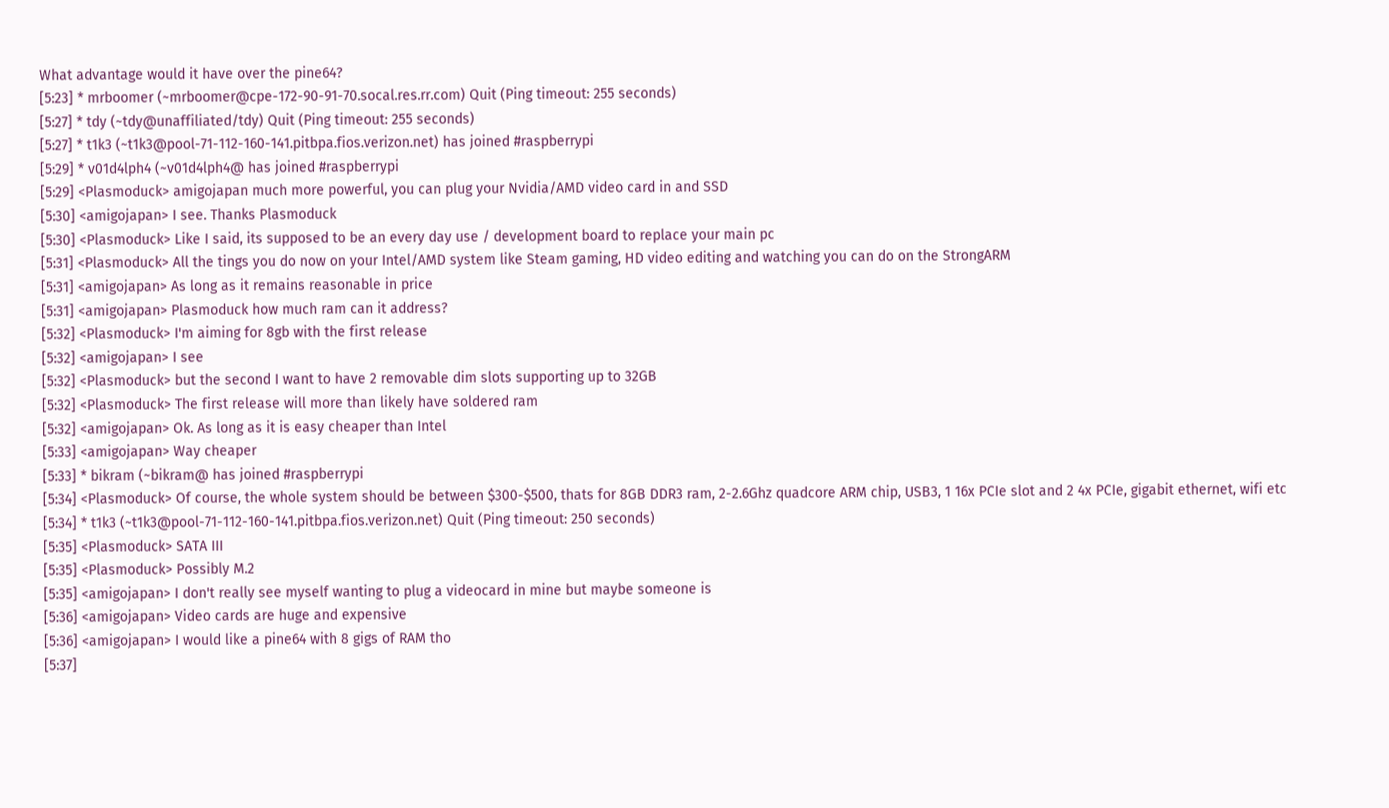What advantage would it have over the pine64?
[5:23] * mrboomer (~mrboomer@cpe-172-90-91-70.socal.res.rr.com) Quit (Ping timeout: 255 seconds)
[5:27] * tdy (~tdy@unaffiliated/tdy) Quit (Ping timeout: 255 seconds)
[5:27] * t1k3 (~t1k3@pool-71-112-160-141.pitbpa.fios.verizon.net) has joined #raspberrypi
[5:29] * v01d4lph4 (~v01d4lph4@ has joined #raspberrypi
[5:29] <Plasmoduck> amigojapan much more powerful, you can plug your Nvidia/AMD video card in and SSD
[5:30] <amigojapan> I see. Thanks Plasmoduck
[5:30] <Plasmoduck> Like I said, its supposed to be an every day use / development board to replace your main pc
[5:31] <Plasmoduck> All the tings you do now on your Intel/AMD system like Steam gaming, HD video editing and watching you can do on the StrongARM
[5:31] <amigojapan> As long as it remains reasonable in price
[5:31] <amigojapan> Plasmoduck how much ram can it address?
[5:32] <Plasmoduck> I'm aiming for 8gb with the first release
[5:32] <amigojapan> I see
[5:32] <Plasmoduck> but the second I want to have 2 removable dim slots supporting up to 32GB
[5:32] <Plasmoduck> The first release will more than likely have soldered ram
[5:32] <amigojapan> Ok. As long as it is easy cheaper than Intel
[5:33] <amigojapan> Way cheaper
[5:33] * bikram (~bikram@ has joined #raspberrypi
[5:34] <Plasmoduck> Of course, the whole system should be between $300-$500, thats for 8GB DDR3 ram, 2-2.6Ghz quadcore ARM chip, USB3, 1 16x PCIe slot and 2 4x PCIe, gigabit ethernet, wifi etc
[5:34] * t1k3 (~t1k3@pool-71-112-160-141.pitbpa.fios.verizon.net) Quit (Ping timeout: 250 seconds)
[5:35] <Plasmoduck> SATA III
[5:35] <Plasmoduck> Possibly M.2
[5:35] <amigojapan> I don't really see myself wanting to plug a videocard in mine but maybe someone is
[5:36] <amigojapan> Video cards are huge and expensive
[5:36] <amigojapan> I would like a pine64 with 8 gigs of RAM tho
[5:37]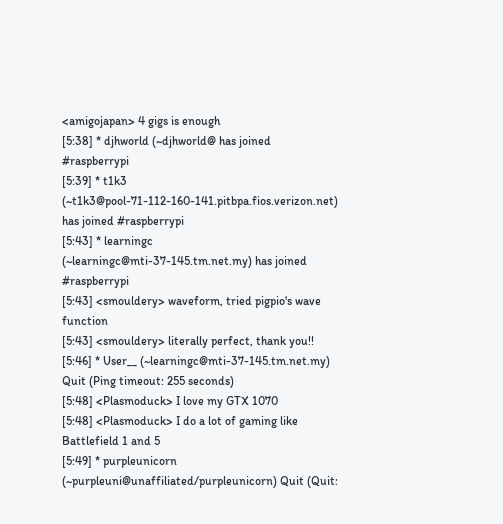<amigojapan> 4 gigs is enough
[5:38] * djhworld (~djhworld@ has joined #raspberrypi
[5:39] * t1k3 (~t1k3@pool-71-112-160-141.pitbpa.fios.verizon.net) has joined #raspberrypi
[5:43] * learningc (~learningc@mti-37-145.tm.net.my) has joined #raspberrypi
[5:43] <smouldery> waveform, tried pigpio's wave function
[5:43] <smouldery> literally perfect, thank you!!
[5:46] * User__ (~learningc@mti-37-145.tm.net.my) Quit (Ping timeout: 255 seconds)
[5:48] <Plasmoduck> I love my GTX 1070
[5:48] <Plasmoduck> I do a lot of gaming like Battlefield 1 and 5
[5:49] * purpleunicorn (~purpleuni@unaffiliated/purpleunicorn) Quit (Quit: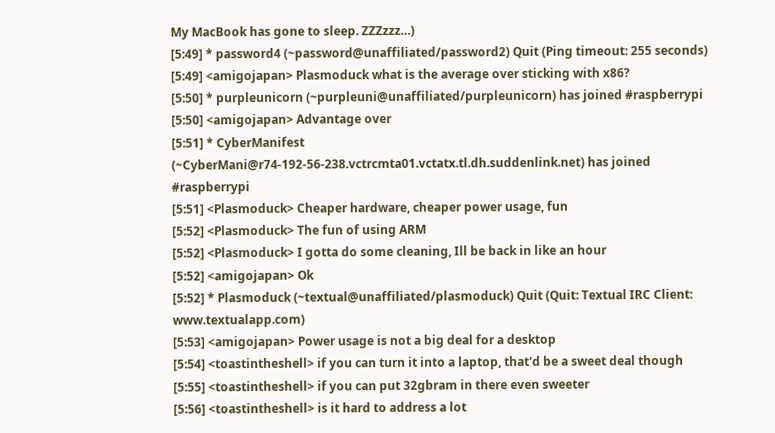My MacBook has gone to sleep. ZZZzzz…)
[5:49] * password4 (~password@unaffiliated/password2) Quit (Ping timeout: 255 seconds)
[5:49] <amigojapan> Plasmoduck what is the average over sticking with x86?
[5:50] * purpleunicorn (~purpleuni@unaffiliated/purpleunicorn) has joined #raspberrypi
[5:50] <amigojapan> Advantage over
[5:51] * CyberManifest (~CyberMani@r74-192-56-238.vctrcmta01.vctatx.tl.dh.suddenlink.net) has joined #raspberrypi
[5:51] <Plasmoduck> Cheaper hardware, cheaper power usage, fun
[5:52] <Plasmoduck> The fun of using ARM
[5:52] <Plasmoduck> I gotta do some cleaning, Ill be back in like an hour
[5:52] <amigojapan> Ok
[5:52] * Plasmoduck (~textual@unaffiliated/plasmoduck) Quit (Quit: Textual IRC Client: www.textualapp.com)
[5:53] <amigojapan> Power usage is not a big deal for a desktop
[5:54] <toastintheshell> if you can turn it into a laptop, that'd be a sweet deal though
[5:55] <toastintheshell> if you can put 32gbram in there even sweeter
[5:56] <toastintheshell> is it hard to address a lot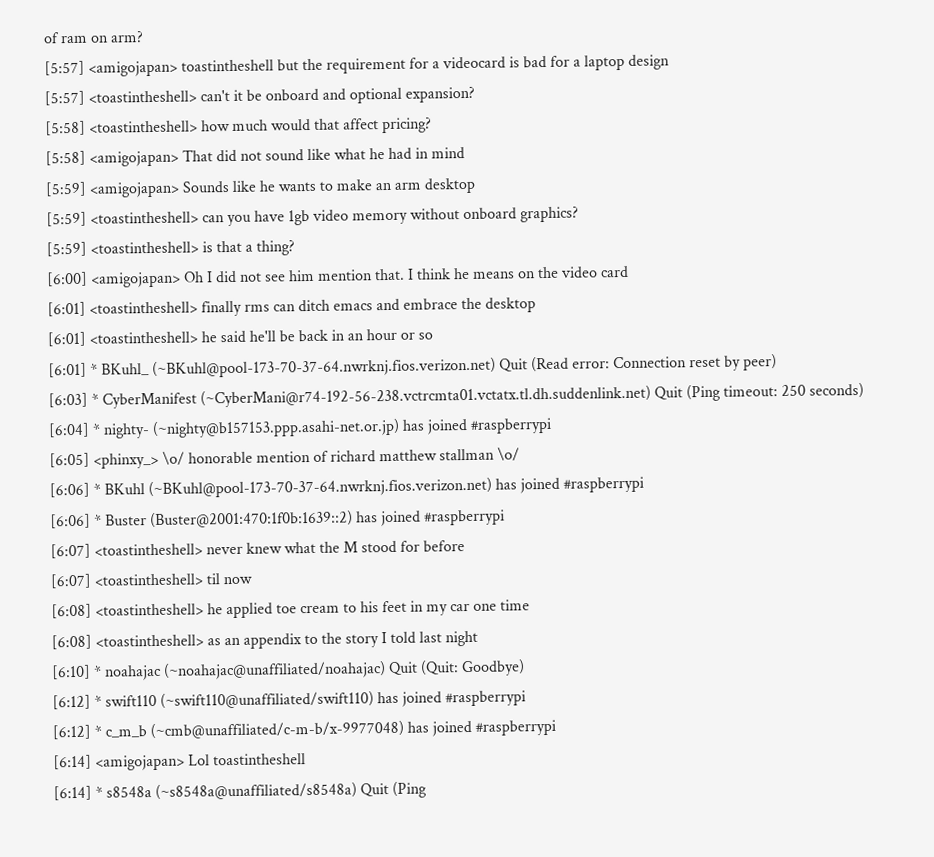of ram on arm?
[5:57] <amigojapan> toastintheshell but the requirement for a videocard is bad for a laptop design
[5:57] <toastintheshell> can't it be onboard and optional expansion?
[5:58] <toastintheshell> how much would that affect pricing?
[5:58] <amigojapan> That did not sound like what he had in mind
[5:59] <amigojapan> Sounds like he wants to make an arm desktop
[5:59] <toastintheshell> can you have 1gb video memory without onboard graphics?
[5:59] <toastintheshell> is that a thing?
[6:00] <amigojapan> Oh I did not see him mention that. I think he means on the video card
[6:01] <toastintheshell> finally rms can ditch emacs and embrace the desktop
[6:01] <toastintheshell> he said he'll be back in an hour or so
[6:01] * BKuhl_ (~BKuhl@pool-173-70-37-64.nwrknj.fios.verizon.net) Quit (Read error: Connection reset by peer)
[6:03] * CyberManifest (~CyberMani@r74-192-56-238.vctrcmta01.vctatx.tl.dh.suddenlink.net) Quit (Ping timeout: 250 seconds)
[6:04] * nighty- (~nighty@b157153.ppp.asahi-net.or.jp) has joined #raspberrypi
[6:05] <phinxy_> \o/ honorable mention of richard matthew stallman \o/
[6:06] * BKuhl (~BKuhl@pool-173-70-37-64.nwrknj.fios.verizon.net) has joined #raspberrypi
[6:06] * Buster (Buster@2001:470:1f0b:1639::2) has joined #raspberrypi
[6:07] <toastintheshell> never knew what the M stood for before
[6:07] <toastintheshell> til now
[6:08] <toastintheshell> he applied toe cream to his feet in my car one time
[6:08] <toastintheshell> as an appendix to the story I told last night
[6:10] * noahajac (~noahajac@unaffiliated/noahajac) Quit (Quit: Goodbye)
[6:12] * swift110 (~swift110@unaffiliated/swift110) has joined #raspberrypi
[6:12] * c_m_b (~cmb@unaffiliated/c-m-b/x-9977048) has joined #raspberrypi
[6:14] <amigojapan> Lol toastintheshell
[6:14] * s8548a (~s8548a@unaffiliated/s8548a) Quit (Ping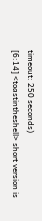timeout: 250 seconds)
[6:14] <toastintheshell> short version is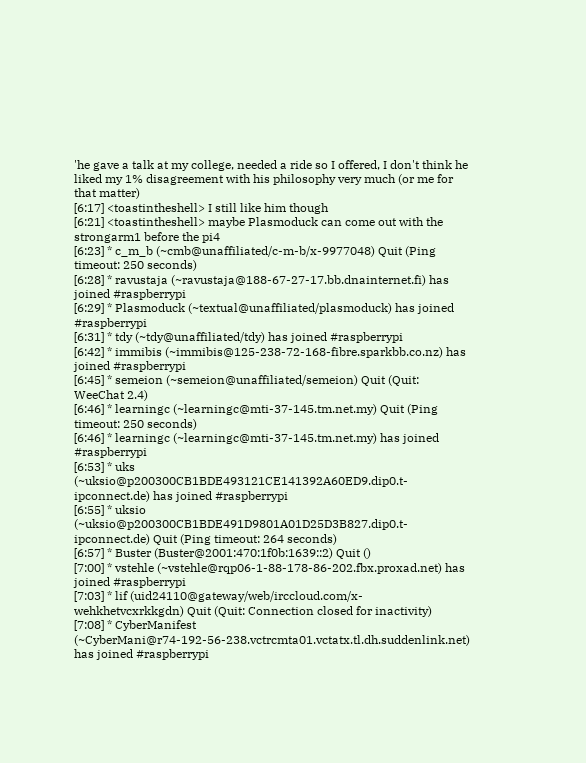'he gave a talk at my college, needed a ride so I offered, I don't think he liked my 1% disagreement with his philosophy very much (or me for that matter)
[6:17] <toastintheshell> I still like him though
[6:21] <toastintheshell> maybe Plasmoduck can come out with the strongarm1 before the pi4
[6:23] * c_m_b (~cmb@unaffiliated/c-m-b/x-9977048) Quit (Ping timeout: 250 seconds)
[6:28] * ravustaja (~ravustaja@188-67-27-17.bb.dnainternet.fi) has joined #raspberrypi
[6:29] * Plasmoduck (~textual@unaffiliated/plasmoduck) has joined #raspberrypi
[6:31] * tdy (~tdy@unaffiliated/tdy) has joined #raspberrypi
[6:42] * immibis (~immibis@125-238-72-168-fibre.sparkbb.co.nz) has joined #raspberrypi
[6:45] * semeion (~semeion@unaffiliated/semeion) Quit (Quit: WeeChat 2.4)
[6:46] * learningc (~learningc@mti-37-145.tm.net.my) Quit (Ping timeout: 250 seconds)
[6:46] * learningc (~learningc@mti-37-145.tm.net.my) has joined #raspberrypi
[6:53] * uks (~uksio@p200300CB1BDE493121CE141392A60ED9.dip0.t-ipconnect.de) has joined #raspberrypi
[6:55] * uksio (~uksio@p200300CB1BDE491D9801A01D25D3B827.dip0.t-ipconnect.de) Quit (Ping timeout: 264 seconds)
[6:57] * Buster (Buster@2001:470:1f0b:1639::2) Quit ()
[7:00] * vstehle (~vstehle@rqp06-1-88-178-86-202.fbx.proxad.net) has joined #raspberrypi
[7:03] * lif (uid24110@gateway/web/irccloud.com/x-wehkhetvcxrkkgdn) Quit (Quit: Connection closed for inactivity)
[7:08] * CyberManifest (~CyberMani@r74-192-56-238.vctrcmta01.vctatx.tl.dh.suddenlink.net) has joined #raspberrypi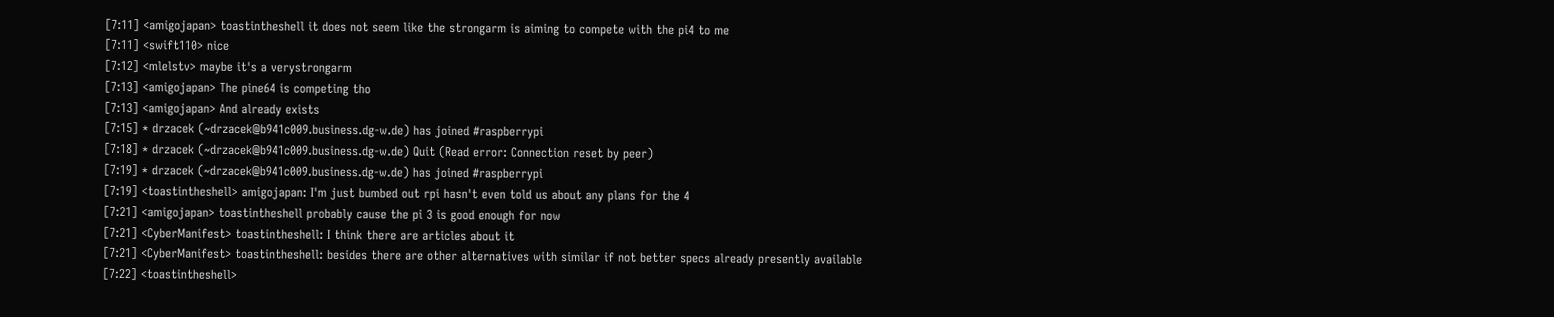[7:11] <amigojapan> toastintheshell it does not seem like the strongarm is aiming to compete with the pi4 to me
[7:11] <swift110> nice
[7:12] <mlelstv> maybe it's a verystrongarm
[7:13] <amigojapan> The pine64 is competing tho
[7:13] <amigojapan> And already exists
[7:15] * drzacek (~drzacek@b941c009.business.dg-w.de) has joined #raspberrypi
[7:18] * drzacek (~drzacek@b941c009.business.dg-w.de) Quit (Read error: Connection reset by peer)
[7:19] * drzacek (~drzacek@b941c009.business.dg-w.de) has joined #raspberrypi
[7:19] <toastintheshell> amigojapan: I'm just bumbed out rpi hasn't even told us about any plans for the 4
[7:21] <amigojapan> toastintheshell probably cause the pi 3 is good enough for now
[7:21] <CyberManifest> toastintheshell: I think there are articles about it
[7:21] <CyberManifest> toastintheshell: besides there are other alternatives with similar if not better specs already presently available
[7:22] <toastintheshell>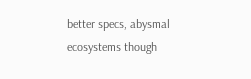better specs, abysmal ecosystems though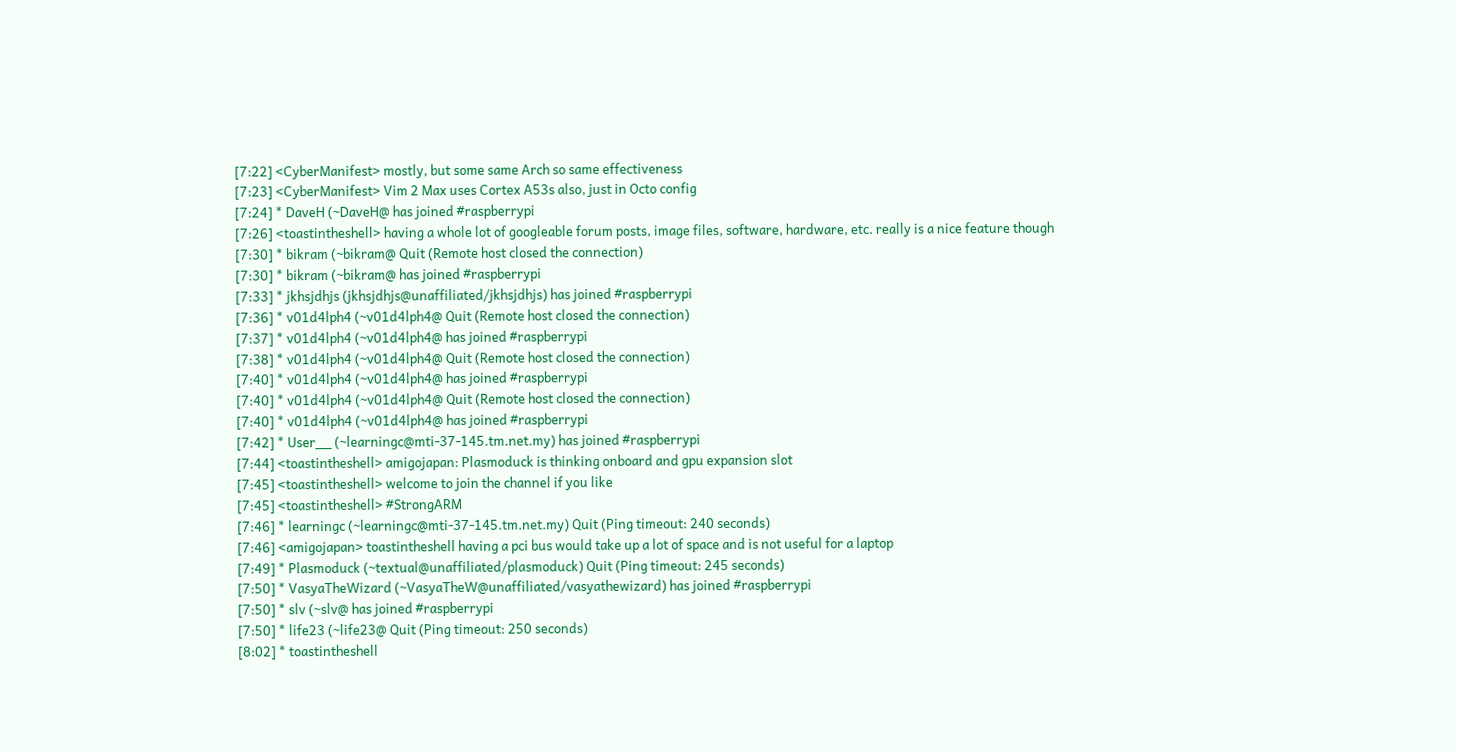[7:22] <CyberManifest> mostly, but some same Arch so same effectiveness
[7:23] <CyberManifest> Vim 2 Max uses Cortex A53s also, just in Octo config
[7:24] * DaveH (~DaveH@ has joined #raspberrypi
[7:26] <toastintheshell> having a whole lot of googleable forum posts, image files, software, hardware, etc. really is a nice feature though
[7:30] * bikram (~bikram@ Quit (Remote host closed the connection)
[7:30] * bikram (~bikram@ has joined #raspberrypi
[7:33] * jkhsjdhjs (jkhsjdhjs@unaffiliated/jkhsjdhjs) has joined #raspberrypi
[7:36] * v01d4lph4 (~v01d4lph4@ Quit (Remote host closed the connection)
[7:37] * v01d4lph4 (~v01d4lph4@ has joined #raspberrypi
[7:38] * v01d4lph4 (~v01d4lph4@ Quit (Remote host closed the connection)
[7:40] * v01d4lph4 (~v01d4lph4@ has joined #raspberrypi
[7:40] * v01d4lph4 (~v01d4lph4@ Quit (Remote host closed the connection)
[7:40] * v01d4lph4 (~v01d4lph4@ has joined #raspberrypi
[7:42] * User__ (~learningc@mti-37-145.tm.net.my) has joined #raspberrypi
[7:44] <toastintheshell> amigojapan: Plasmoduck is thinking onboard and gpu expansion slot
[7:45] <toastintheshell> welcome to join the channel if you like
[7:45] <toastintheshell> #StrongARM
[7:46] * learningc (~learningc@mti-37-145.tm.net.my) Quit (Ping timeout: 240 seconds)
[7:46] <amigojapan> toastintheshell having a pci bus would take up a lot of space and is not useful for a laptop
[7:49] * Plasmoduck (~textual@unaffiliated/plasmoduck) Quit (Ping timeout: 245 seconds)
[7:50] * VasyaTheWizard (~VasyaTheW@unaffiliated/vasyathewizard) has joined #raspberrypi
[7:50] * slv (~slv@ has joined #raspberrypi
[7:50] * life23 (~life23@ Quit (Ping timeout: 250 seconds)
[8:02] * toastintheshell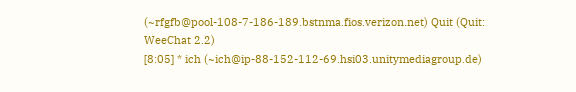(~rfgfb@pool-108-7-186-189.bstnma.fios.verizon.net) Quit (Quit: WeeChat 2.2)
[8:05] * ich (~ich@ip-88-152-112-69.hsi03.unitymediagroup.de)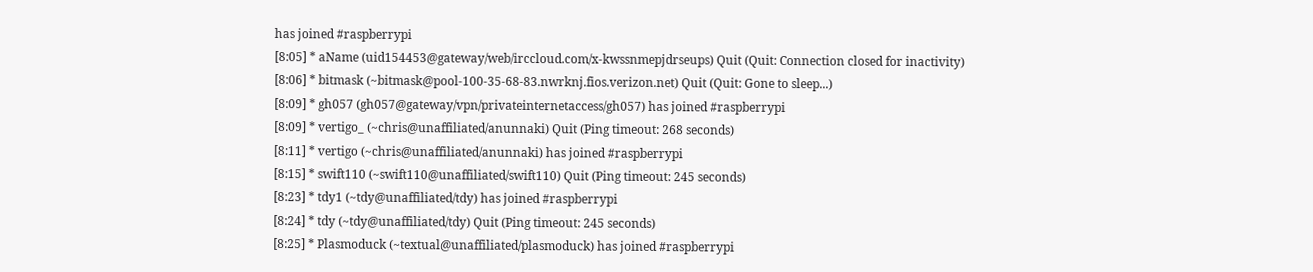has joined #raspberrypi
[8:05] * aName (uid154453@gateway/web/irccloud.com/x-kwssnmepjdrseups) Quit (Quit: Connection closed for inactivity)
[8:06] * bitmask (~bitmask@pool-100-35-68-83.nwrknj.fios.verizon.net) Quit (Quit: Gone to sleep...)
[8:09] * gh057 (gh057@gateway/vpn/privateinternetaccess/gh057) has joined #raspberrypi
[8:09] * vertigo_ (~chris@unaffiliated/anunnaki) Quit (Ping timeout: 268 seconds)
[8:11] * vertigo (~chris@unaffiliated/anunnaki) has joined #raspberrypi
[8:15] * swift110 (~swift110@unaffiliated/swift110) Quit (Ping timeout: 245 seconds)
[8:23] * tdy1 (~tdy@unaffiliated/tdy) has joined #raspberrypi
[8:24] * tdy (~tdy@unaffiliated/tdy) Quit (Ping timeout: 245 seconds)
[8:25] * Plasmoduck (~textual@unaffiliated/plasmoduck) has joined #raspberrypi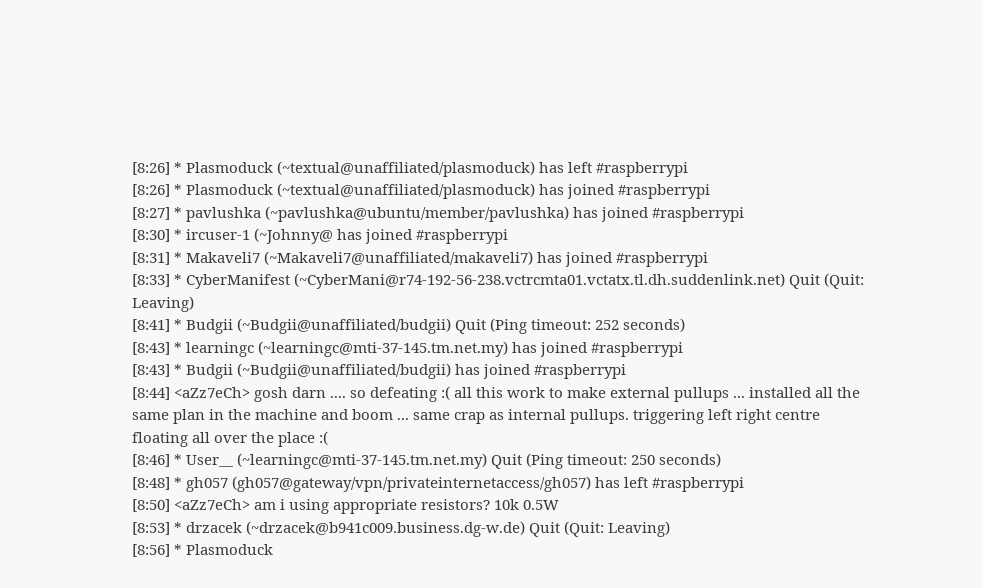[8:26] * Plasmoduck (~textual@unaffiliated/plasmoduck) has left #raspberrypi
[8:26] * Plasmoduck (~textual@unaffiliated/plasmoduck) has joined #raspberrypi
[8:27] * pavlushka (~pavlushka@ubuntu/member/pavlushka) has joined #raspberrypi
[8:30] * ircuser-1 (~Johnny@ has joined #raspberrypi
[8:31] * Makaveli7 (~Makaveli7@unaffiliated/makaveli7) has joined #raspberrypi
[8:33] * CyberManifest (~CyberMani@r74-192-56-238.vctrcmta01.vctatx.tl.dh.suddenlink.net) Quit (Quit: Leaving)
[8:41] * Budgii (~Budgii@unaffiliated/budgii) Quit (Ping timeout: 252 seconds)
[8:43] * learningc (~learningc@mti-37-145.tm.net.my) has joined #raspberrypi
[8:43] * Budgii (~Budgii@unaffiliated/budgii) has joined #raspberrypi
[8:44] <aZz7eCh> gosh darn .... so defeating :( all this work to make external pullups ... installed all the same plan in the machine and boom ... same crap as internal pullups. triggering left right centre floating all over the place :(
[8:46] * User__ (~learningc@mti-37-145.tm.net.my) Quit (Ping timeout: 250 seconds)
[8:48] * gh057 (gh057@gateway/vpn/privateinternetaccess/gh057) has left #raspberrypi
[8:50] <aZz7eCh> am i using appropriate resistors? 10k 0.5W
[8:53] * drzacek (~drzacek@b941c009.business.dg-w.de) Quit (Quit: Leaving)
[8:56] * Plasmoduck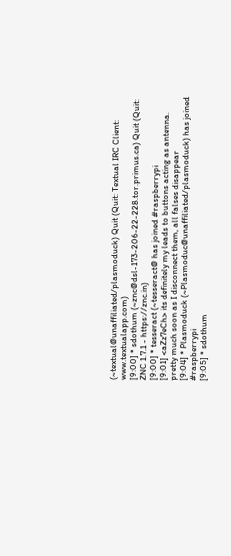(~textual@unaffiliated/plasmoduck) Quit (Quit: Textual IRC Client: www.textualapp.com)
[9:00] * sdothum (~znc@dsl-173-206-22-228.tor.primus.ca) Quit (Quit: ZNC 1.7.1 - https://znc.in)
[9:00] * tesseract (~tesseract@ has joined #raspberrypi
[9:01] <aZz7eCh> its definitely my leads to buttons acting as antenna. pretty much soon as I disconnect them, all falses disappear
[9:04] * Plasmoduck (~Plasmoduc@unaffiliated/plasmoduck) has joined #raspberrypi
[9:05] * sdothum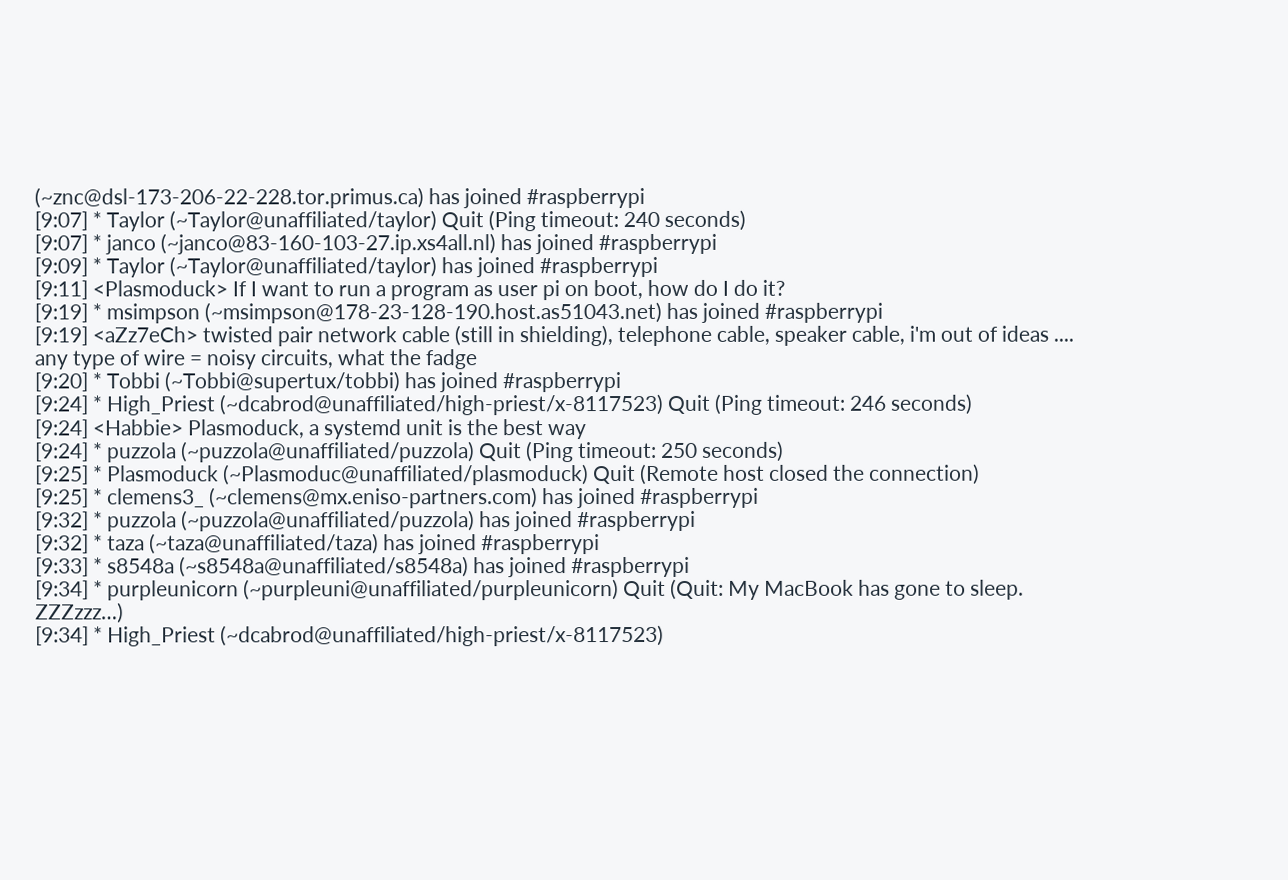(~znc@dsl-173-206-22-228.tor.primus.ca) has joined #raspberrypi
[9:07] * Taylor (~Taylor@unaffiliated/taylor) Quit (Ping timeout: 240 seconds)
[9:07] * janco (~janco@83-160-103-27.ip.xs4all.nl) has joined #raspberrypi
[9:09] * Taylor (~Taylor@unaffiliated/taylor) has joined #raspberrypi
[9:11] <Plasmoduck> If I want to run a program as user pi on boot, how do I do it?
[9:19] * msimpson (~msimpson@178-23-128-190.host.as51043.net) has joined #raspberrypi
[9:19] <aZz7eCh> twisted pair network cable (still in shielding), telephone cable, speaker cable, i'm out of ideas .... any type of wire = noisy circuits, what the fadge
[9:20] * Tobbi (~Tobbi@supertux/tobbi) has joined #raspberrypi
[9:24] * High_Priest (~dcabrod@unaffiliated/high-priest/x-8117523) Quit (Ping timeout: 246 seconds)
[9:24] <Habbie> Plasmoduck, a systemd unit is the best way
[9:24] * puzzola (~puzzola@unaffiliated/puzzola) Quit (Ping timeout: 250 seconds)
[9:25] * Plasmoduck (~Plasmoduc@unaffiliated/plasmoduck) Quit (Remote host closed the connection)
[9:25] * clemens3_ (~clemens@mx.eniso-partners.com) has joined #raspberrypi
[9:32] * puzzola (~puzzola@unaffiliated/puzzola) has joined #raspberrypi
[9:32] * taza (~taza@unaffiliated/taza) has joined #raspberrypi
[9:33] * s8548a (~s8548a@unaffiliated/s8548a) has joined #raspberrypi
[9:34] * purpleunicorn (~purpleuni@unaffiliated/purpleunicorn) Quit (Quit: My MacBook has gone to sleep. ZZZzzz…)
[9:34] * High_Priest (~dcabrod@unaffiliated/high-priest/x-8117523)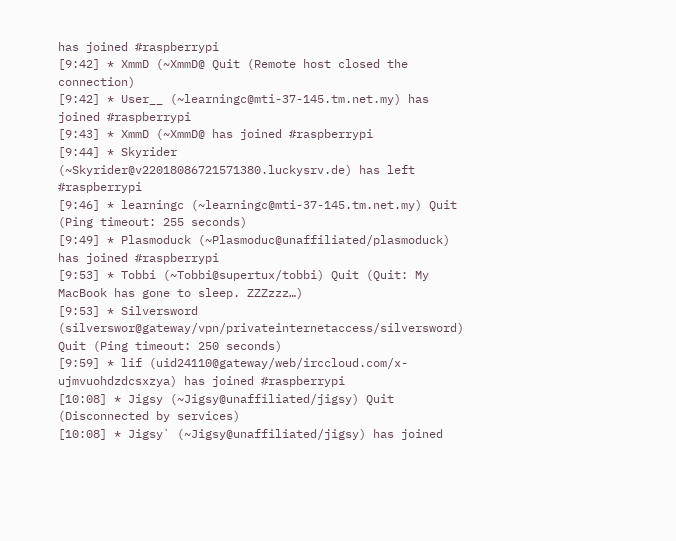has joined #raspberrypi
[9:42] * XmmD (~XmmD@ Quit (Remote host closed the connection)
[9:42] * User__ (~learningc@mti-37-145.tm.net.my) has joined #raspberrypi
[9:43] * XmmD (~XmmD@ has joined #raspberrypi
[9:44] * Skyrider (~Skyrider@v22018086721571380.luckysrv.de) has left #raspberrypi
[9:46] * learningc (~learningc@mti-37-145.tm.net.my) Quit (Ping timeout: 255 seconds)
[9:49] * Plasmoduck (~Plasmoduc@unaffiliated/plasmoduck) has joined #raspberrypi
[9:53] * Tobbi (~Tobbi@supertux/tobbi) Quit (Quit: My MacBook has gone to sleep. ZZZzzz…)
[9:53] * Silversword (silverswor@gateway/vpn/privateinternetaccess/silversword) Quit (Ping timeout: 250 seconds)
[9:59] * lif (uid24110@gateway/web/irccloud.com/x-ujmvuohdzdcsxzya) has joined #raspberrypi
[10:08] * Jigsy (~Jigsy@unaffiliated/jigsy) Quit (Disconnected by services)
[10:08] * Jigsy` (~Jigsy@unaffiliated/jigsy) has joined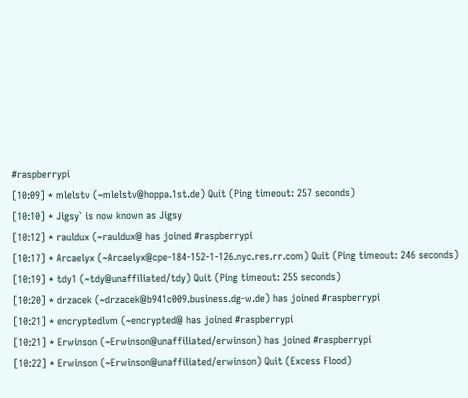#raspberrypi
[10:09] * mlelstv (~mlelstv@hoppa.1st.de) Quit (Ping timeout: 257 seconds)
[10:10] * Jigsy` is now known as Jigsy
[10:12] * rauldux (~rauldux@ has joined #raspberrypi
[10:17] * Arcaelyx (~Arcaelyx@cpe-184-152-1-126.nyc.res.rr.com) Quit (Ping timeout: 246 seconds)
[10:19] * tdy1 (~tdy@unaffiliated/tdy) Quit (Ping timeout: 255 seconds)
[10:20] * drzacek (~drzacek@b941c009.business.dg-w.de) has joined #raspberrypi
[10:21] * encryptedlvm (~encrypted@ has joined #raspberrypi
[10:21] * Erwinson (~Erwinson@unaffiliated/erwinson) has joined #raspberrypi
[10:22] * Erwinson (~Erwinson@unaffiliated/erwinson) Quit (Excess Flood)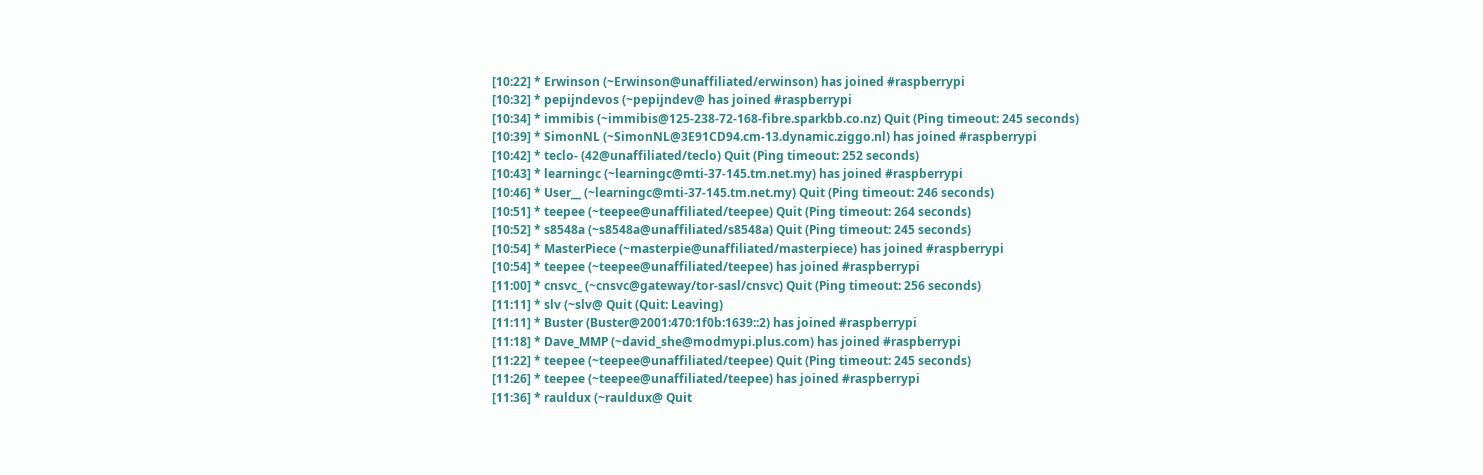[10:22] * Erwinson (~Erwinson@unaffiliated/erwinson) has joined #raspberrypi
[10:32] * pepijndevos (~pepijndev@ has joined #raspberrypi
[10:34] * immibis (~immibis@125-238-72-168-fibre.sparkbb.co.nz) Quit (Ping timeout: 245 seconds)
[10:39] * SimonNL (~SimonNL@3E91CD94.cm-13.dynamic.ziggo.nl) has joined #raspberrypi
[10:42] * teclo- (42@unaffiliated/teclo) Quit (Ping timeout: 252 seconds)
[10:43] * learningc (~learningc@mti-37-145.tm.net.my) has joined #raspberrypi
[10:46] * User__ (~learningc@mti-37-145.tm.net.my) Quit (Ping timeout: 246 seconds)
[10:51] * teepee (~teepee@unaffiliated/teepee) Quit (Ping timeout: 264 seconds)
[10:52] * s8548a (~s8548a@unaffiliated/s8548a) Quit (Ping timeout: 245 seconds)
[10:54] * MasterPiece (~masterpie@unaffiliated/masterpiece) has joined #raspberrypi
[10:54] * teepee (~teepee@unaffiliated/teepee) has joined #raspberrypi
[11:00] * cnsvc_ (~cnsvc@gateway/tor-sasl/cnsvc) Quit (Ping timeout: 256 seconds)
[11:11] * slv (~slv@ Quit (Quit: Leaving)
[11:11] * Buster (Buster@2001:470:1f0b:1639::2) has joined #raspberrypi
[11:18] * Dave_MMP (~david_she@modmypi.plus.com) has joined #raspberrypi
[11:22] * teepee (~teepee@unaffiliated/teepee) Quit (Ping timeout: 245 seconds)
[11:26] * teepee (~teepee@unaffiliated/teepee) has joined #raspberrypi
[11:36] * rauldux (~rauldux@ Quit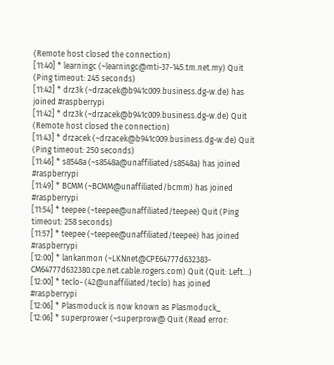(Remote host closed the connection)
[11:40] * learningc (~learningc@mti-37-145.tm.net.my) Quit (Ping timeout: 245 seconds)
[11:42] * drz3k (~drzacek@b941c009.business.dg-w.de) has joined #raspberrypi
[11:42] * drz3k (~drzacek@b941c009.business.dg-w.de) Quit (Remote host closed the connection)
[11:43] * drzacek (~drzacek@b941c009.business.dg-w.de) Quit (Ping timeout: 250 seconds)
[11:46] * s8548a (~s8548a@unaffiliated/s8548a) has joined #raspberrypi
[11:49] * BCMM (~BCMM@unaffiliated/bcmm) has joined #raspberrypi
[11:54] * teepee (~teepee@unaffiliated/teepee) Quit (Ping timeout: 258 seconds)
[11:57] * teepee (~teepee@unaffiliated/teepee) has joined #raspberrypi
[12:00] * lankanmon (~LKNnet@CPE64777d632383-CM64777d632380.cpe.net.cable.rogers.com) Quit (Quit: Left...)
[12:00] * teclo- (42@unaffiliated/teclo) has joined #raspberrypi
[12:06] * Plasmoduck is now known as Plasmoduck_
[12:06] * superprower (~superprow@ Quit (Read error: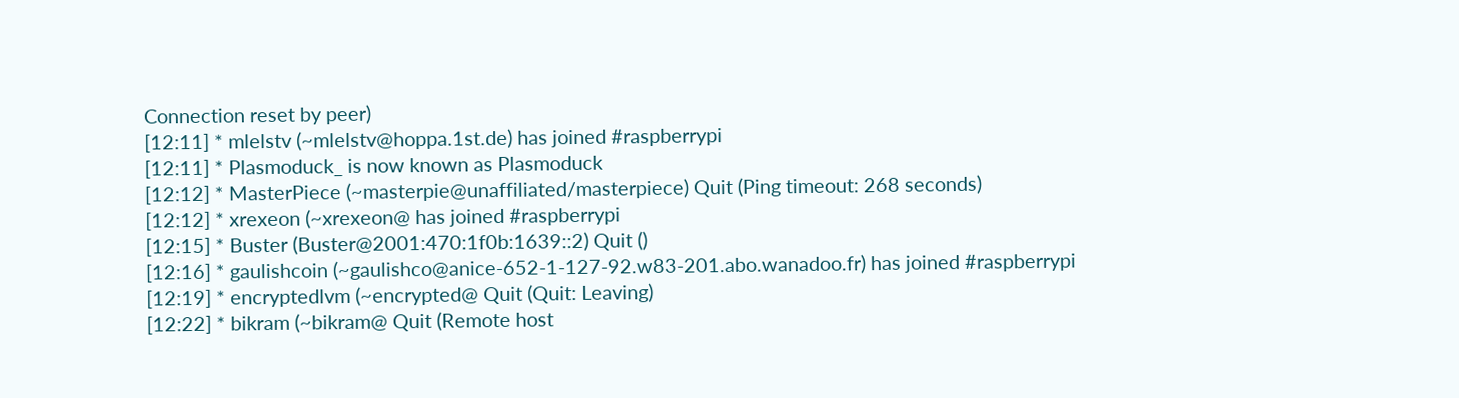Connection reset by peer)
[12:11] * mlelstv (~mlelstv@hoppa.1st.de) has joined #raspberrypi
[12:11] * Plasmoduck_ is now known as Plasmoduck
[12:12] * MasterPiece (~masterpie@unaffiliated/masterpiece) Quit (Ping timeout: 268 seconds)
[12:12] * xrexeon (~xrexeon@ has joined #raspberrypi
[12:15] * Buster (Buster@2001:470:1f0b:1639::2) Quit ()
[12:16] * gaulishcoin (~gaulishco@anice-652-1-127-92.w83-201.abo.wanadoo.fr) has joined #raspberrypi
[12:19] * encryptedlvm (~encrypted@ Quit (Quit: Leaving)
[12:22] * bikram (~bikram@ Quit (Remote host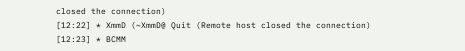closed the connection)
[12:22] * XmmD (~XmmD@ Quit (Remote host closed the connection)
[12:23] * BCMM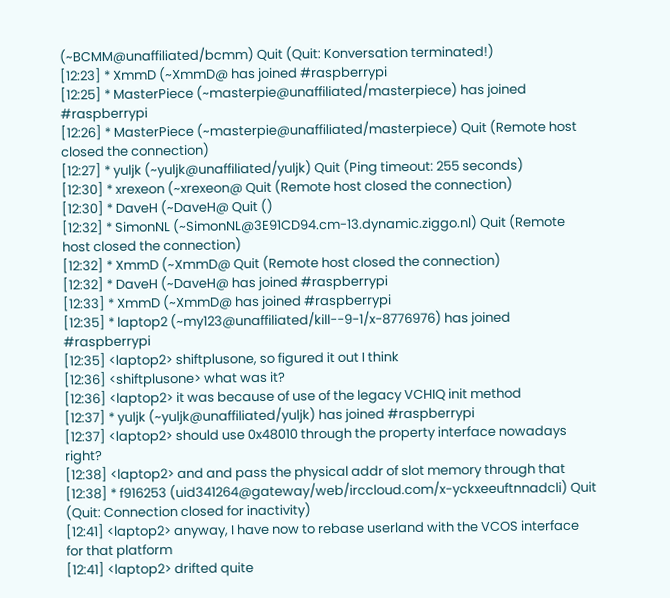(~BCMM@unaffiliated/bcmm) Quit (Quit: Konversation terminated!)
[12:23] * XmmD (~XmmD@ has joined #raspberrypi
[12:25] * MasterPiece (~masterpie@unaffiliated/masterpiece) has joined #raspberrypi
[12:26] * MasterPiece (~masterpie@unaffiliated/masterpiece) Quit (Remote host closed the connection)
[12:27] * yuljk (~yuljk@unaffiliated/yuljk) Quit (Ping timeout: 255 seconds)
[12:30] * xrexeon (~xrexeon@ Quit (Remote host closed the connection)
[12:30] * DaveH (~DaveH@ Quit ()
[12:32] * SimonNL (~SimonNL@3E91CD94.cm-13.dynamic.ziggo.nl) Quit (Remote host closed the connection)
[12:32] * XmmD (~XmmD@ Quit (Remote host closed the connection)
[12:32] * DaveH (~DaveH@ has joined #raspberrypi
[12:33] * XmmD (~XmmD@ has joined #raspberrypi
[12:35] * laptop2 (~my123@unaffiliated/kill--9-1/x-8776976) has joined #raspberrypi
[12:35] <laptop2> shiftplusone, so figured it out I think
[12:36] <shiftplusone> what was it?
[12:36] <laptop2> it was because of use of the legacy VCHIQ init method
[12:37] * yuljk (~yuljk@unaffiliated/yuljk) has joined #raspberrypi
[12:37] <laptop2> should use 0x48010 through the property interface nowadays right?
[12:38] <laptop2> and and pass the physical addr of slot memory through that
[12:38] * f916253 (uid341264@gateway/web/irccloud.com/x-yckxeeuftnnadcli) Quit (Quit: Connection closed for inactivity)
[12:41] <laptop2> anyway, I have now to rebase userland with the VCOS interface for that platform
[12:41] <laptop2> drifted quite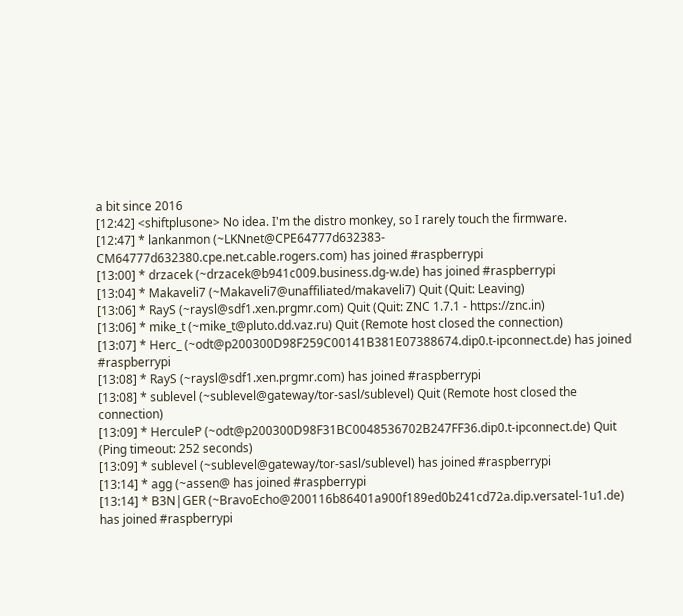a bit since 2016
[12:42] <shiftplusone> No idea. I'm the distro monkey, so I rarely touch the firmware.
[12:47] * lankanmon (~LKNnet@CPE64777d632383-CM64777d632380.cpe.net.cable.rogers.com) has joined #raspberrypi
[13:00] * drzacek (~drzacek@b941c009.business.dg-w.de) has joined #raspberrypi
[13:04] * Makaveli7 (~Makaveli7@unaffiliated/makaveli7) Quit (Quit: Leaving)
[13:06] * RayS (~raysl@sdf1.xen.prgmr.com) Quit (Quit: ZNC 1.7.1 - https://znc.in)
[13:06] * mike_t (~mike_t@pluto.dd.vaz.ru) Quit (Remote host closed the connection)
[13:07] * Herc_ (~odt@p200300D98F259C00141B381E07388674.dip0.t-ipconnect.de) has joined #raspberrypi
[13:08] * RayS (~raysl@sdf1.xen.prgmr.com) has joined #raspberrypi
[13:08] * sublevel (~sublevel@gateway/tor-sasl/sublevel) Quit (Remote host closed the connection)
[13:09] * HerculeP (~odt@p200300D98F31BC0048536702B247FF36.dip0.t-ipconnect.de) Quit (Ping timeout: 252 seconds)
[13:09] * sublevel (~sublevel@gateway/tor-sasl/sublevel) has joined #raspberrypi
[13:14] * agg (~assen@ has joined #raspberrypi
[13:14] * B3N|GER (~BravoEcho@200116b86401a900f189ed0b241cd72a.dip.versatel-1u1.de) has joined #raspberrypi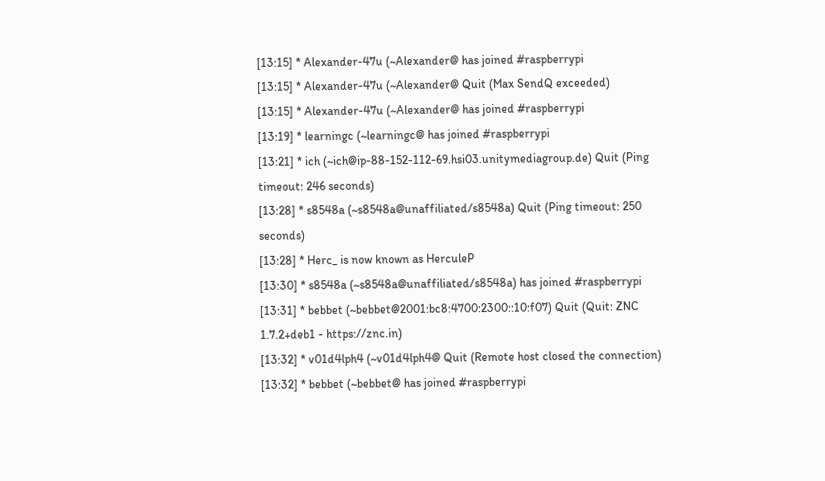[13:15] * Alexander-47u (~Alexander@ has joined #raspberrypi
[13:15] * Alexander-47u (~Alexander@ Quit (Max SendQ exceeded)
[13:15] * Alexander-47u (~Alexander@ has joined #raspberrypi
[13:19] * learningc (~learningc@ has joined #raspberrypi
[13:21] * ich (~ich@ip-88-152-112-69.hsi03.unitymediagroup.de) Quit (Ping timeout: 246 seconds)
[13:28] * s8548a (~s8548a@unaffiliated/s8548a) Quit (Ping timeout: 250 seconds)
[13:28] * Herc_ is now known as HerculeP
[13:30] * s8548a (~s8548a@unaffiliated/s8548a) has joined #raspberrypi
[13:31] * bebbet (~bebbet@2001:bc8:4700:2300::10:f07) Quit (Quit: ZNC 1.7.2+deb1 - https://znc.in)
[13:32] * v01d4lph4 (~v01d4lph4@ Quit (Remote host closed the connection)
[13:32] * bebbet (~bebbet@ has joined #raspberrypi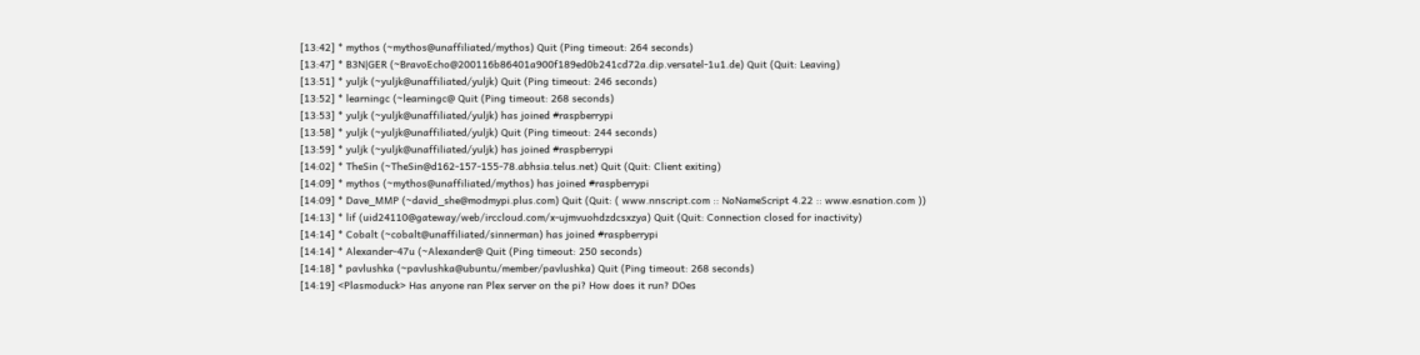[13:42] * mythos (~mythos@unaffiliated/mythos) Quit (Ping timeout: 264 seconds)
[13:47] * B3N|GER (~BravoEcho@200116b86401a900f189ed0b241cd72a.dip.versatel-1u1.de) Quit (Quit: Leaving)
[13:51] * yuljk (~yuljk@unaffiliated/yuljk) Quit (Ping timeout: 246 seconds)
[13:52] * learningc (~learningc@ Quit (Ping timeout: 268 seconds)
[13:53] * yuljk (~yuljk@unaffiliated/yuljk) has joined #raspberrypi
[13:58] * yuljk (~yuljk@unaffiliated/yuljk) Quit (Ping timeout: 244 seconds)
[13:59] * yuljk (~yuljk@unaffiliated/yuljk) has joined #raspberrypi
[14:02] * TheSin (~TheSin@d162-157-155-78.abhsia.telus.net) Quit (Quit: Client exiting)
[14:09] * mythos (~mythos@unaffiliated/mythos) has joined #raspberrypi
[14:09] * Dave_MMP (~david_she@modmypi.plus.com) Quit (Quit: ( www.nnscript.com :: NoNameScript 4.22 :: www.esnation.com ))
[14:13] * lif (uid24110@gateway/web/irccloud.com/x-ujmvuohdzdcsxzya) Quit (Quit: Connection closed for inactivity)
[14:14] * Cobalt (~cobalt@unaffiliated/sinnerman) has joined #raspberrypi
[14:14] * Alexander-47u (~Alexander@ Quit (Ping timeout: 250 seconds)
[14:18] * pavlushka (~pavlushka@ubuntu/member/pavlushka) Quit (Ping timeout: 268 seconds)
[14:19] <Plasmoduck> Has anyone ran Plex server on the pi? How does it run? DOes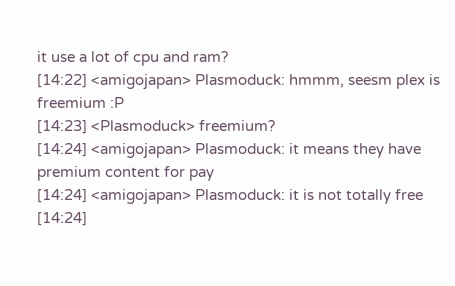it use a lot of cpu and ram?
[14:22] <amigojapan> Plasmoduck: hmmm, seesm plex is freemium :P
[14:23] <Plasmoduck> freemium?
[14:24] <amigojapan> Plasmoduck: it means they have premium content for pay
[14:24] <amigojapan> Plasmoduck: it is not totally free
[14:24]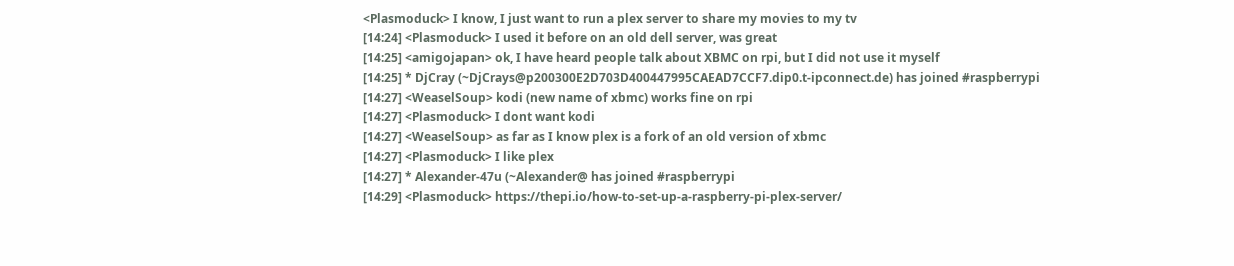<Plasmoduck> I know, I just want to run a plex server to share my movies to my tv
[14:24] <Plasmoduck> I used it before on an old dell server, was great
[14:25] <amigojapan> ok, I have heard people talk about XBMC on rpi, but I did not use it myself
[14:25] * DjCray (~DjCrays@p200300E2D703D400447995CAEAD7CCF7.dip0.t-ipconnect.de) has joined #raspberrypi
[14:27] <WeaselSoup> kodi (new name of xbmc) works fine on rpi
[14:27] <Plasmoduck> I dont want kodi
[14:27] <WeaselSoup> as far as I know plex is a fork of an old version of xbmc
[14:27] <Plasmoduck> I like plex
[14:27] * Alexander-47u (~Alexander@ has joined #raspberrypi
[14:29] <Plasmoduck> https://thepi.io/how-to-set-up-a-raspberry-pi-plex-server/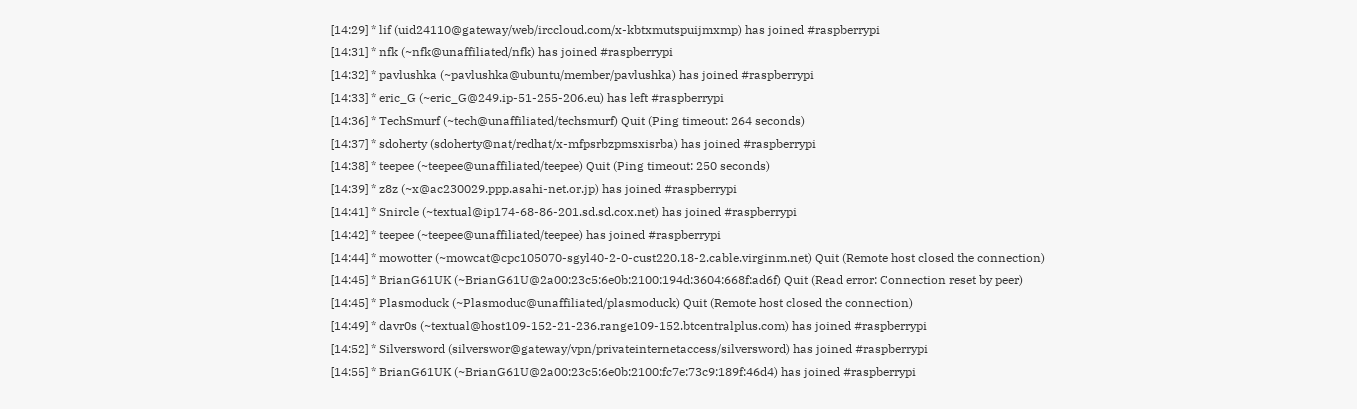[14:29] * lif (uid24110@gateway/web/irccloud.com/x-kbtxmutspuijmxmp) has joined #raspberrypi
[14:31] * nfk (~nfk@unaffiliated/nfk) has joined #raspberrypi
[14:32] * pavlushka (~pavlushka@ubuntu/member/pavlushka) has joined #raspberrypi
[14:33] * eric_G (~eric_G@249.ip-51-255-206.eu) has left #raspberrypi
[14:36] * TechSmurf (~tech@unaffiliated/techsmurf) Quit (Ping timeout: 264 seconds)
[14:37] * sdoherty (sdoherty@nat/redhat/x-mfpsrbzpmsxisrba) has joined #raspberrypi
[14:38] * teepee (~teepee@unaffiliated/teepee) Quit (Ping timeout: 250 seconds)
[14:39] * z8z (~x@ac230029.ppp.asahi-net.or.jp) has joined #raspberrypi
[14:41] * Snircle (~textual@ip174-68-86-201.sd.sd.cox.net) has joined #raspberrypi
[14:42] * teepee (~teepee@unaffiliated/teepee) has joined #raspberrypi
[14:44] * mowotter (~mowcat@cpc105070-sgyl40-2-0-cust220.18-2.cable.virginm.net) Quit (Remote host closed the connection)
[14:45] * BrianG61UK (~BrianG61U@2a00:23c5:6e0b:2100:194d:3604:668f:ad6f) Quit (Read error: Connection reset by peer)
[14:45] * Plasmoduck (~Plasmoduc@unaffiliated/plasmoduck) Quit (Remote host closed the connection)
[14:49] * davr0s (~textual@host109-152-21-236.range109-152.btcentralplus.com) has joined #raspberrypi
[14:52] * Silversword (silverswor@gateway/vpn/privateinternetaccess/silversword) has joined #raspberrypi
[14:55] * BrianG61UK (~BrianG61U@2a00:23c5:6e0b:2100:fc7e:73c9:189f:46d4) has joined #raspberrypi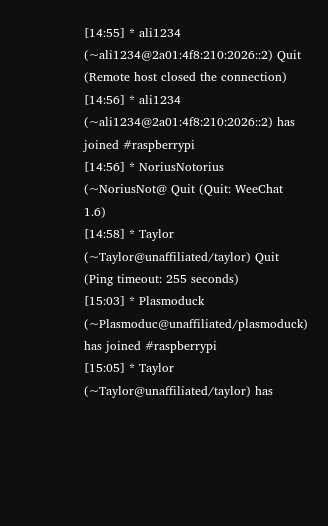[14:55] * ali1234 (~ali1234@2a01:4f8:210:2026::2) Quit (Remote host closed the connection)
[14:56] * ali1234 (~ali1234@2a01:4f8:210:2026::2) has joined #raspberrypi
[14:56] * NoriusNotorius (~NoriusNot@ Quit (Quit: WeeChat 1.6)
[14:58] * Taylor (~Taylor@unaffiliated/taylor) Quit (Ping timeout: 255 seconds)
[15:03] * Plasmoduck (~Plasmoduc@unaffiliated/plasmoduck) has joined #raspberrypi
[15:05] * Taylor (~Taylor@unaffiliated/taylor) has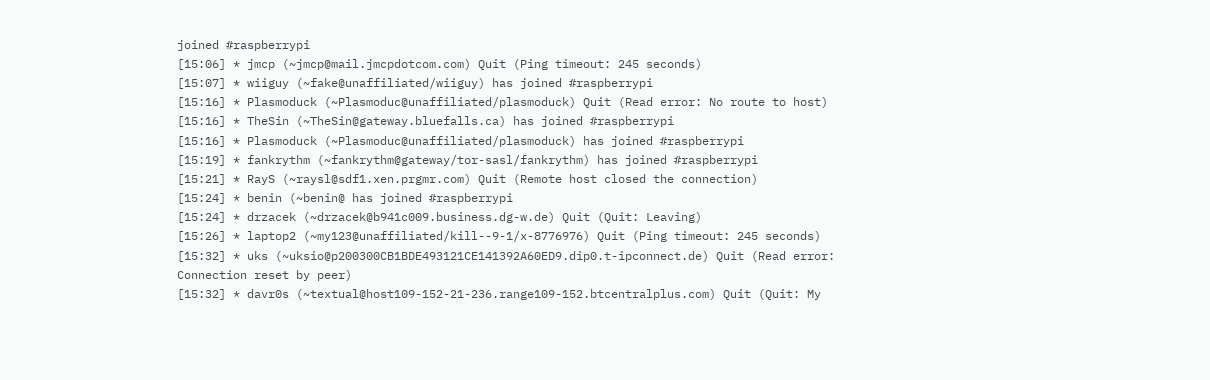joined #raspberrypi
[15:06] * jmcp (~jmcp@mail.jmcpdotcom.com) Quit (Ping timeout: 245 seconds)
[15:07] * wiiguy (~fake@unaffiliated/wiiguy) has joined #raspberrypi
[15:16] * Plasmoduck (~Plasmoduc@unaffiliated/plasmoduck) Quit (Read error: No route to host)
[15:16] * TheSin (~TheSin@gateway.bluefalls.ca) has joined #raspberrypi
[15:16] * Plasmoduck (~Plasmoduc@unaffiliated/plasmoduck) has joined #raspberrypi
[15:19] * fankrythm (~fankrythm@gateway/tor-sasl/fankrythm) has joined #raspberrypi
[15:21] * RayS (~raysl@sdf1.xen.prgmr.com) Quit (Remote host closed the connection)
[15:24] * benin (~benin@ has joined #raspberrypi
[15:24] * drzacek (~drzacek@b941c009.business.dg-w.de) Quit (Quit: Leaving)
[15:26] * laptop2 (~my123@unaffiliated/kill--9-1/x-8776976) Quit (Ping timeout: 245 seconds)
[15:32] * uks (~uksio@p200300CB1BDE493121CE141392A60ED9.dip0.t-ipconnect.de) Quit (Read error: Connection reset by peer)
[15:32] * davr0s (~textual@host109-152-21-236.range109-152.btcentralplus.com) Quit (Quit: My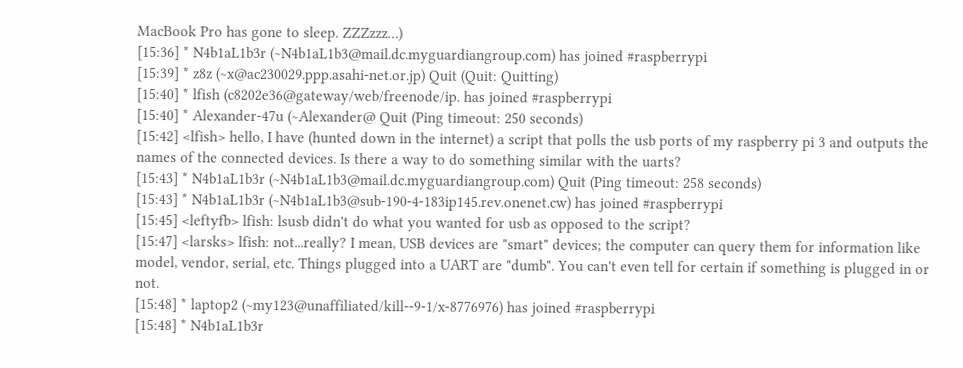MacBook Pro has gone to sleep. ZZZzzz…)
[15:36] * N4b1aL1b3r (~N4b1aL1b3@mail.dc.myguardiangroup.com) has joined #raspberrypi
[15:39] * z8z (~x@ac230029.ppp.asahi-net.or.jp) Quit (Quit: Quitting)
[15:40] * lfish (c8202e36@gateway/web/freenode/ip. has joined #raspberrypi
[15:40] * Alexander-47u (~Alexander@ Quit (Ping timeout: 250 seconds)
[15:42] <lfish> hello, I have (hunted down in the internet) a script that polls the usb ports of my raspberry pi 3 and outputs the names of the connected devices. Is there a way to do something similar with the uarts?
[15:43] * N4b1aL1b3r (~N4b1aL1b3@mail.dc.myguardiangroup.com) Quit (Ping timeout: 258 seconds)
[15:43] * N4b1aL1b3r (~N4b1aL1b3@sub-190-4-183ip145.rev.onenet.cw) has joined #raspberrypi
[15:45] <leftyfb> lfish: lsusb didn't do what you wanted for usb as opposed to the script?
[15:47] <larsks> lfish: not...really? I mean, USB devices are "smart" devices; the computer can query them for information like model, vendor, serial, etc. Things plugged into a UART are "dumb". You can't even tell for certain if something is plugged in or not.
[15:48] * laptop2 (~my123@unaffiliated/kill--9-1/x-8776976) has joined #raspberrypi
[15:48] * N4b1aL1b3r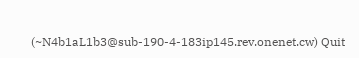(~N4b1aL1b3@sub-190-4-183ip145.rev.onenet.cw) Quit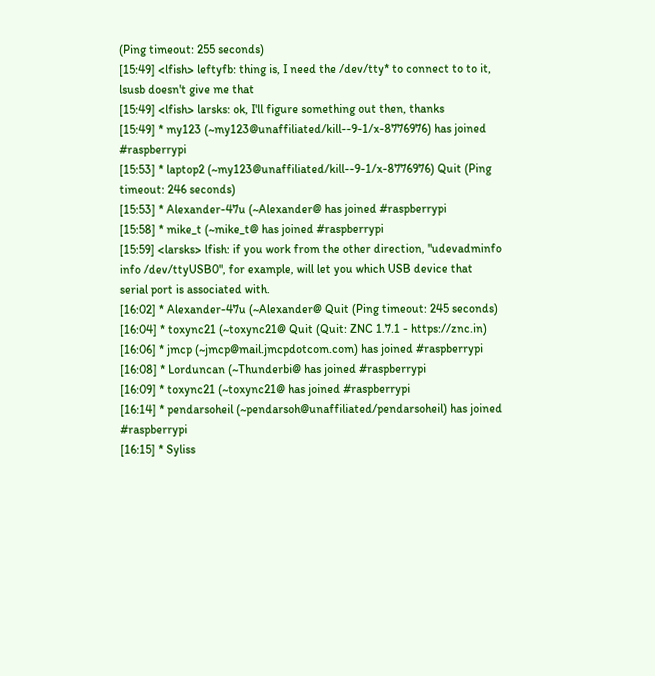(Ping timeout: 255 seconds)
[15:49] <lfish> leftyfb: thing is, I need the /dev/tty* to connect to to it, lsusb doesn't give me that
[15:49] <lfish> larsks: ok, I'll figure something out then, thanks
[15:49] * my123 (~my123@unaffiliated/kill--9-1/x-8776976) has joined #raspberrypi
[15:53] * laptop2 (~my123@unaffiliated/kill--9-1/x-8776976) Quit (Ping timeout: 246 seconds)
[15:53] * Alexander-47u (~Alexander@ has joined #raspberrypi
[15:58] * mike_t (~mike_t@ has joined #raspberrypi
[15:59] <larsks> lfish: if you work from the other direction, "udevadminfo info /dev/ttyUSB0", for example, will let you which USB device that serial port is associated with.
[16:02] * Alexander-47u (~Alexander@ Quit (Ping timeout: 245 seconds)
[16:04] * toxync21 (~toxync21@ Quit (Quit: ZNC 1.7.1 - https://znc.in)
[16:06] * jmcp (~jmcp@mail.jmcpdotcom.com) has joined #raspberrypi
[16:08] * Lorduncan (~Thunderbi@ has joined #raspberrypi
[16:09] * toxync21 (~toxync21@ has joined #raspberrypi
[16:14] * pendarsoheil (~pendarsoh@unaffiliated/pendarsoheil) has joined #raspberrypi
[16:15] * Syliss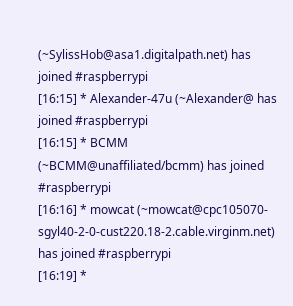(~SylissHob@asa1.digitalpath.net) has joined #raspberrypi
[16:15] * Alexander-47u (~Alexander@ has joined #raspberrypi
[16:15] * BCMM (~BCMM@unaffiliated/bcmm) has joined #raspberrypi
[16:16] * mowcat (~mowcat@cpc105070-sgyl40-2-0-cust220.18-2.cable.virginm.net) has joined #raspberrypi
[16:19] *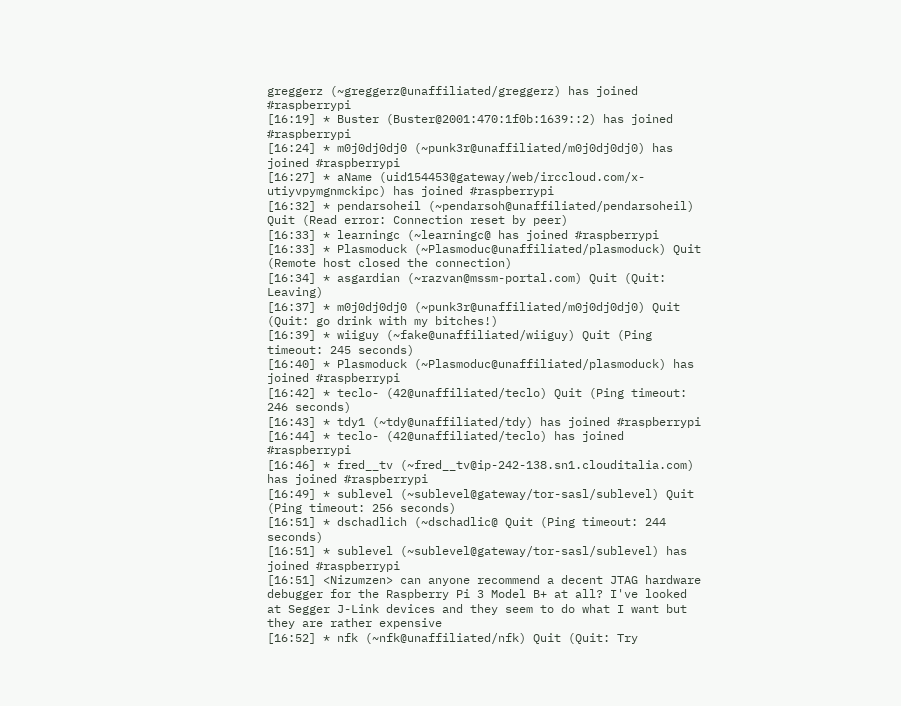greggerz (~greggerz@unaffiliated/greggerz) has joined #raspberrypi
[16:19] * Buster (Buster@2001:470:1f0b:1639::2) has joined #raspberrypi
[16:24] * m0j0dj0dj0 (~punk3r@unaffiliated/m0j0dj0dj0) has joined #raspberrypi
[16:27] * aName (uid154453@gateway/web/irccloud.com/x-utiyvpymgnmckipc) has joined #raspberrypi
[16:32] * pendarsoheil (~pendarsoh@unaffiliated/pendarsoheil) Quit (Read error: Connection reset by peer)
[16:33] * learningc (~learningc@ has joined #raspberrypi
[16:33] * Plasmoduck (~Plasmoduc@unaffiliated/plasmoduck) Quit (Remote host closed the connection)
[16:34] * asgardian (~razvan@mssm-portal.com) Quit (Quit: Leaving)
[16:37] * m0j0dj0dj0 (~punk3r@unaffiliated/m0j0dj0dj0) Quit (Quit: go drink with my bitches!)
[16:39] * wiiguy (~fake@unaffiliated/wiiguy) Quit (Ping timeout: 245 seconds)
[16:40] * Plasmoduck (~Plasmoduc@unaffiliated/plasmoduck) has joined #raspberrypi
[16:42] * teclo- (42@unaffiliated/teclo) Quit (Ping timeout: 246 seconds)
[16:43] * tdy1 (~tdy@unaffiliated/tdy) has joined #raspberrypi
[16:44] * teclo- (42@unaffiliated/teclo) has joined #raspberrypi
[16:46] * fred__tv (~fred__tv@ip-242-138.sn1.clouditalia.com) has joined #raspberrypi
[16:49] * sublevel (~sublevel@gateway/tor-sasl/sublevel) Quit (Ping timeout: 256 seconds)
[16:51] * dschadlich (~dschadlic@ Quit (Ping timeout: 244 seconds)
[16:51] * sublevel (~sublevel@gateway/tor-sasl/sublevel) has joined #raspberrypi
[16:51] <Nizumzen> can anyone recommend a decent JTAG hardware debugger for the Raspberry Pi 3 Model B+ at all? I've looked at Segger J-Link devices and they seem to do what I want but they are rather expensive
[16:52] * nfk (~nfk@unaffiliated/nfk) Quit (Quit: Try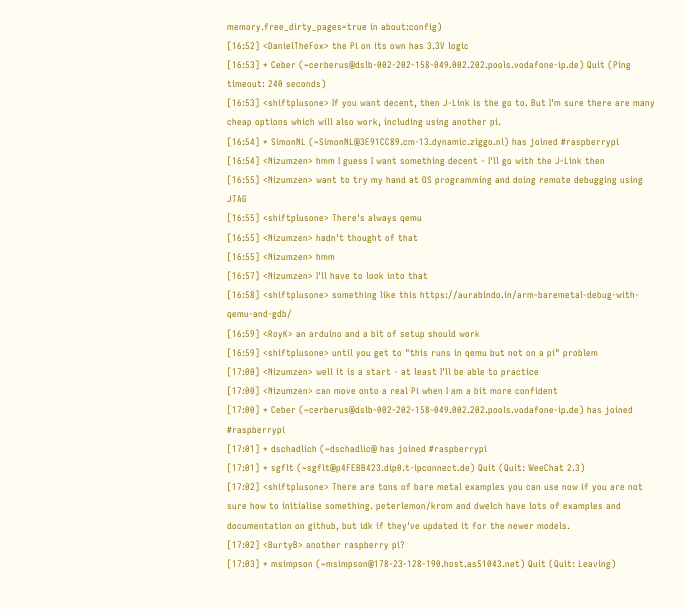memory.free_dirty_pages=true in about:config)
[16:52] <DanielTheFox> the Pi on its own has 3.3V logic
[16:53] * Ceber (~cerberus@dslb-002-202-158-049.002.202.pools.vodafone-ip.de) Quit (Ping timeout: 240 seconds)
[16:53] <shiftplusone> If you want decent, then J-Link is the go to. But I'm sure there are many cheap options which will also work, including using another pi.
[16:54] * SimonNL (~SimonNL@3E91CC89.cm-13.dynamic.ziggo.nl) has joined #raspberrypi
[16:54] <Nizumzen> hmm I guess I want something decent - I'll go with the J-Link then
[16:55] <Nizumzen> want to try my hand at OS programming and doing remote debugging using JTAG
[16:55] <shiftplusone> There's always qemu
[16:55] <Nizumzen> hadn't thought of that
[16:55] <Nizumzen> hmm
[16:57] <Nizumzen> I'll have to look into that
[16:58] <shiftplusone> something like this https://aurabindo.in/arm-baremetal-debug-with-qemu-and-gdb/
[16:59] <RoyK> an arduino and a bit of setup should work
[16:59] <shiftplusone> until you get to "this runs in qemu but not on a pi" problem
[17:00] <Nizumzen> well it is a start - at least I'll be able to practice
[17:00] <Nizumzen> can move onto a real Pi when I am a bit more confident
[17:00] * Ceber (~cerberus@dslb-002-202-158-049.002.202.pools.vodafone-ip.de) has joined #raspberrypi
[17:01] * dschadlich (~dschadlic@ has joined #raspberrypi
[17:01] * sgflt (~sgflt@p4FEBB423.dip0.t-ipconnect.de) Quit (Quit: WeeChat 2.3)
[17:02] <shiftplusone> There are tons of bare metal examples you can use now if you are not sure how to initialise something. peterlemon/krom and dwelch have lots of examples and documentation on github, but idk if they've updated it for the newer models.
[17:02] <BurtyB> another raspberry pi?
[17:03] * msimpson (~msimpson@178-23-128-190.host.as51043.net) Quit (Quit: Leaving)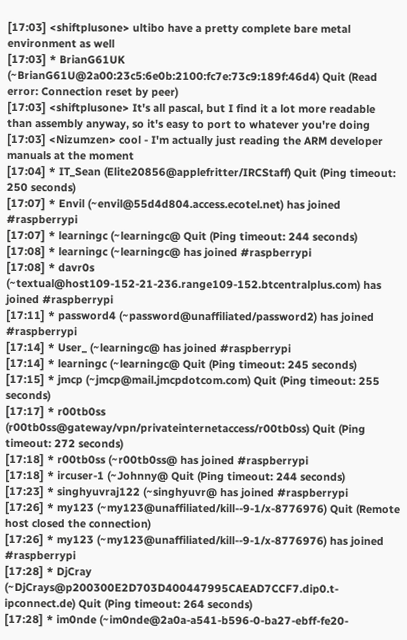[17:03] <shiftplusone> ultibo have a pretty complete bare metal environment as well
[17:03] * BrianG61UK (~BrianG61U@2a00:23c5:6e0b:2100:fc7e:73c9:189f:46d4) Quit (Read error: Connection reset by peer)
[17:03] <shiftplusone> It's all pascal, but I find it a lot more readable than assembly anyway, so it's easy to port to whatever you're doing
[17:03] <Nizumzen> cool - I'm actually just reading the ARM developer manuals at the moment
[17:04] * IT_Sean (Elite20856@applefritter/IRCStaff) Quit (Ping timeout: 250 seconds)
[17:07] * Envil (~envil@55d4d804.access.ecotel.net) has joined #raspberrypi
[17:07] * learningc (~learningc@ Quit (Ping timeout: 244 seconds)
[17:08] * learningc (~learningc@ has joined #raspberrypi
[17:08] * davr0s (~textual@host109-152-21-236.range109-152.btcentralplus.com) has joined #raspberrypi
[17:11] * password4 (~password@unaffiliated/password2) has joined #raspberrypi
[17:14] * User_ (~learningc@ has joined #raspberrypi
[17:14] * learningc (~learningc@ Quit (Ping timeout: 245 seconds)
[17:15] * jmcp (~jmcp@mail.jmcpdotcom.com) Quit (Ping timeout: 255 seconds)
[17:17] * r00tb0ss (r00tb0ss@gateway/vpn/privateinternetaccess/r00tb0ss) Quit (Ping timeout: 272 seconds)
[17:18] * r00tb0ss (~r00tb0ss@ has joined #raspberrypi
[17:18] * ircuser-1 (~Johnny@ Quit (Ping timeout: 244 seconds)
[17:23] * singhyuvraj122 (~singhyuvr@ has joined #raspberrypi
[17:26] * my123 (~my123@unaffiliated/kill--9-1/x-8776976) Quit (Remote host closed the connection)
[17:26] * my123 (~my123@unaffiliated/kill--9-1/x-8776976) has joined #raspberrypi
[17:28] * DjCray (~DjCrays@p200300E2D703D400447995CAEAD7CCF7.dip0.t-ipconnect.de) Quit (Ping timeout: 264 seconds)
[17:28] * im0nde (~im0nde@2a0a-a541-b596-0-ba27-ebff-fe20-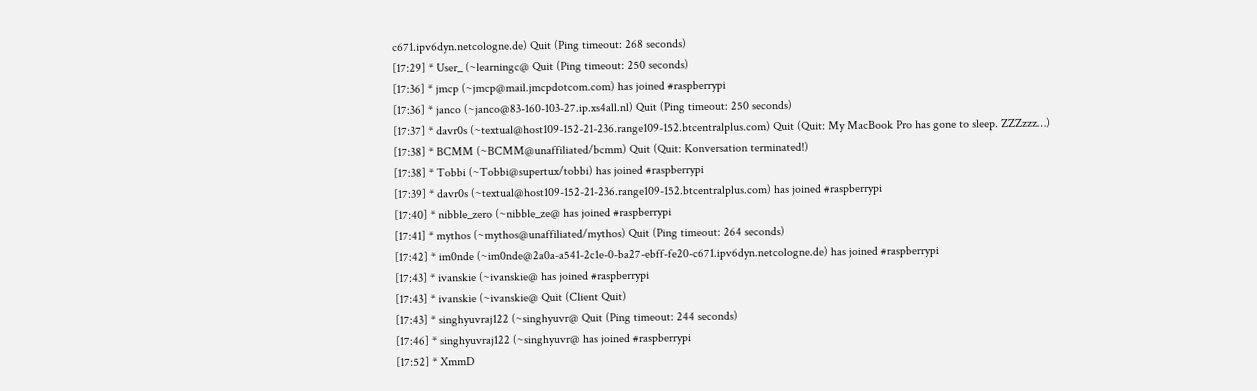c671.ipv6dyn.netcologne.de) Quit (Ping timeout: 268 seconds)
[17:29] * User_ (~learningc@ Quit (Ping timeout: 250 seconds)
[17:36] * jmcp (~jmcp@mail.jmcpdotcom.com) has joined #raspberrypi
[17:36] * janco (~janco@83-160-103-27.ip.xs4all.nl) Quit (Ping timeout: 250 seconds)
[17:37] * davr0s (~textual@host109-152-21-236.range109-152.btcentralplus.com) Quit (Quit: My MacBook Pro has gone to sleep. ZZZzzz…)
[17:38] * BCMM (~BCMM@unaffiliated/bcmm) Quit (Quit: Konversation terminated!)
[17:38] * Tobbi (~Tobbi@supertux/tobbi) has joined #raspberrypi
[17:39] * davr0s (~textual@host109-152-21-236.range109-152.btcentralplus.com) has joined #raspberrypi
[17:40] * nibble_zero (~nibble_ze@ has joined #raspberrypi
[17:41] * mythos (~mythos@unaffiliated/mythos) Quit (Ping timeout: 264 seconds)
[17:42] * im0nde (~im0nde@2a0a-a541-2c1e-0-ba27-ebff-fe20-c671.ipv6dyn.netcologne.de) has joined #raspberrypi
[17:43] * ivanskie (~ivanskie@ has joined #raspberrypi
[17:43] * ivanskie (~ivanskie@ Quit (Client Quit)
[17:43] * singhyuvraj122 (~singhyuvr@ Quit (Ping timeout: 244 seconds)
[17:46] * singhyuvraj122 (~singhyuvr@ has joined #raspberrypi
[17:52] * XmmD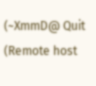(~XmmD@ Quit (Remote host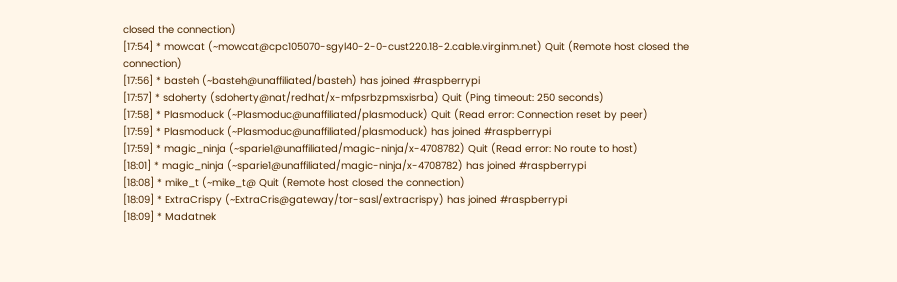closed the connection)
[17:54] * mowcat (~mowcat@cpc105070-sgyl40-2-0-cust220.18-2.cable.virginm.net) Quit (Remote host closed the connection)
[17:56] * basteh (~basteh@unaffiliated/basteh) has joined #raspberrypi
[17:57] * sdoherty (sdoherty@nat/redhat/x-mfpsrbzpmsxisrba) Quit (Ping timeout: 250 seconds)
[17:58] * Plasmoduck (~Plasmoduc@unaffiliated/plasmoduck) Quit (Read error: Connection reset by peer)
[17:59] * Plasmoduck (~Plasmoduc@unaffiliated/plasmoduck) has joined #raspberrypi
[17:59] * magic_ninja (~sparie1@unaffiliated/magic-ninja/x-4708782) Quit (Read error: No route to host)
[18:01] * magic_ninja (~sparie1@unaffiliated/magic-ninja/x-4708782) has joined #raspberrypi
[18:08] * mike_t (~mike_t@ Quit (Remote host closed the connection)
[18:09] * ExtraCrispy (~ExtraCris@gateway/tor-sasl/extracrispy) has joined #raspberrypi
[18:09] * Madatnek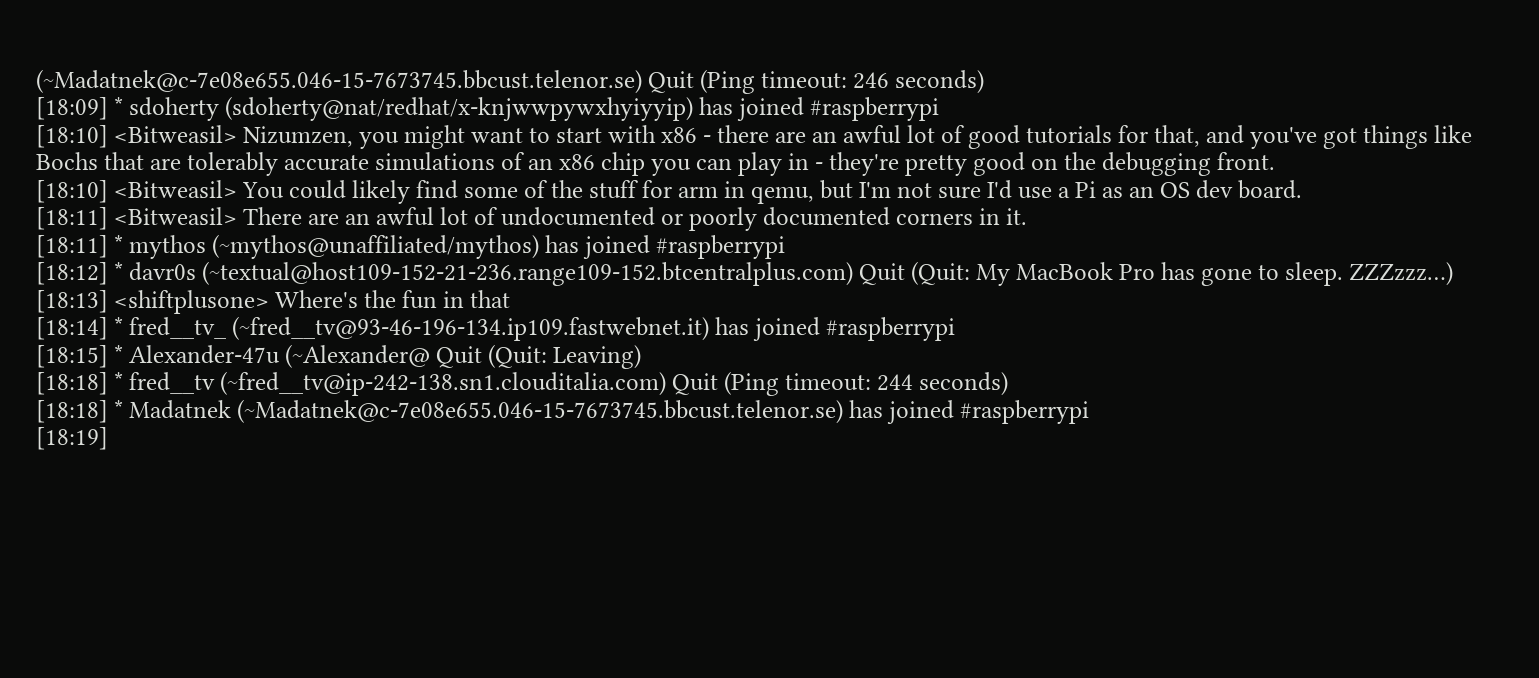(~Madatnek@c-7e08e655.046-15-7673745.bbcust.telenor.se) Quit (Ping timeout: 246 seconds)
[18:09] * sdoherty (sdoherty@nat/redhat/x-knjwwpywxhyiyyip) has joined #raspberrypi
[18:10] <Bitweasil> Nizumzen, you might want to start with x86 - there are an awful lot of good tutorials for that, and you've got things like Bochs that are tolerably accurate simulations of an x86 chip you can play in - they're pretty good on the debugging front.
[18:10] <Bitweasil> You could likely find some of the stuff for arm in qemu, but I'm not sure I'd use a Pi as an OS dev board.
[18:11] <Bitweasil> There are an awful lot of undocumented or poorly documented corners in it.
[18:11] * mythos (~mythos@unaffiliated/mythos) has joined #raspberrypi
[18:12] * davr0s (~textual@host109-152-21-236.range109-152.btcentralplus.com) Quit (Quit: My MacBook Pro has gone to sleep. ZZZzzz…)
[18:13] <shiftplusone> Where's the fun in that
[18:14] * fred__tv_ (~fred__tv@93-46-196-134.ip109.fastwebnet.it) has joined #raspberrypi
[18:15] * Alexander-47u (~Alexander@ Quit (Quit: Leaving)
[18:18] * fred__tv (~fred__tv@ip-242-138.sn1.clouditalia.com) Quit (Ping timeout: 244 seconds)
[18:18] * Madatnek (~Madatnek@c-7e08e655.046-15-7673745.bbcust.telenor.se) has joined #raspberrypi
[18:19]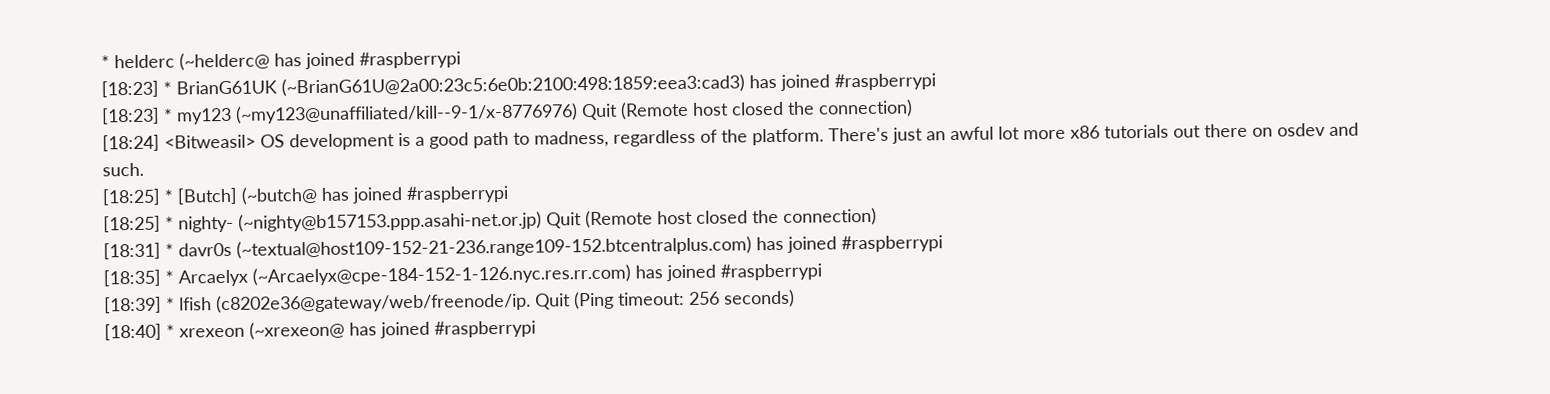* helderc (~helderc@ has joined #raspberrypi
[18:23] * BrianG61UK (~BrianG61U@2a00:23c5:6e0b:2100:498:1859:eea3:cad3) has joined #raspberrypi
[18:23] * my123 (~my123@unaffiliated/kill--9-1/x-8776976) Quit (Remote host closed the connection)
[18:24] <Bitweasil> OS development is a good path to madness, regardless of the platform. There's just an awful lot more x86 tutorials out there on osdev and such.
[18:25] * [Butch] (~butch@ has joined #raspberrypi
[18:25] * nighty- (~nighty@b157153.ppp.asahi-net.or.jp) Quit (Remote host closed the connection)
[18:31] * davr0s (~textual@host109-152-21-236.range109-152.btcentralplus.com) has joined #raspberrypi
[18:35] * Arcaelyx (~Arcaelyx@cpe-184-152-1-126.nyc.res.rr.com) has joined #raspberrypi
[18:39] * lfish (c8202e36@gateway/web/freenode/ip. Quit (Ping timeout: 256 seconds)
[18:40] * xrexeon (~xrexeon@ has joined #raspberrypi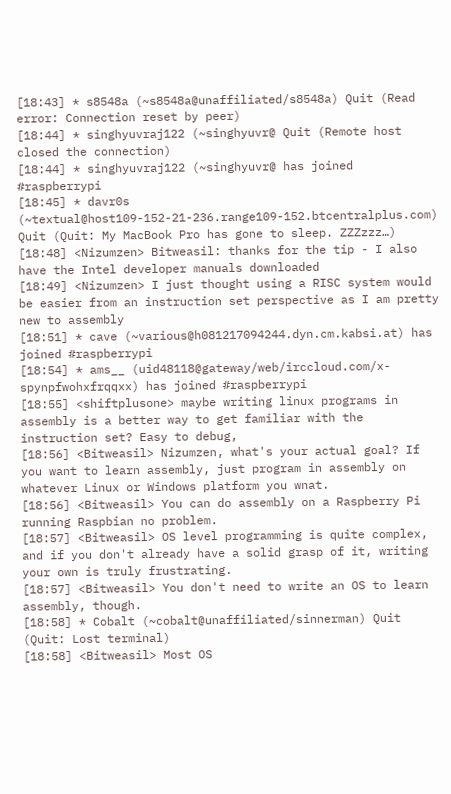[18:43] * s8548a (~s8548a@unaffiliated/s8548a) Quit (Read error: Connection reset by peer)
[18:44] * singhyuvraj122 (~singhyuvr@ Quit (Remote host closed the connection)
[18:44] * singhyuvraj122 (~singhyuvr@ has joined #raspberrypi
[18:45] * davr0s (~textual@host109-152-21-236.range109-152.btcentralplus.com) Quit (Quit: My MacBook Pro has gone to sleep. ZZZzzz…)
[18:48] <Nizumzen> Bitweasil: thanks for the tip - I also have the Intel developer manuals downloaded
[18:49] <Nizumzen> I just thought using a RISC system would be easier from an instruction set perspective as I am pretty new to assembly
[18:51] * cave (~various@h081217094244.dyn.cm.kabsi.at) has joined #raspberrypi
[18:54] * ams__ (uid48118@gateway/web/irccloud.com/x-spynpfwohxfrqqxx) has joined #raspberrypi
[18:55] <shiftplusone> maybe writing linux programs in assembly is a better way to get familiar with the instruction set? Easy to debug,
[18:56] <Bitweasil> Nizumzen, what's your actual goal? If you want to learn assembly, just program in assembly on whatever Linux or Windows platform you wnat.
[18:56] <Bitweasil> You can do assembly on a Raspberry Pi running Raspbian no problem.
[18:57] <Bitweasil> OS level programming is quite complex, and if you don't already have a solid grasp of it, writing your own is truly frustrating.
[18:57] <Bitweasil> You don't need to write an OS to learn assembly, though.
[18:58] * Cobalt (~cobalt@unaffiliated/sinnerman) Quit (Quit: Lost terminal)
[18:58] <Bitweasil> Most OS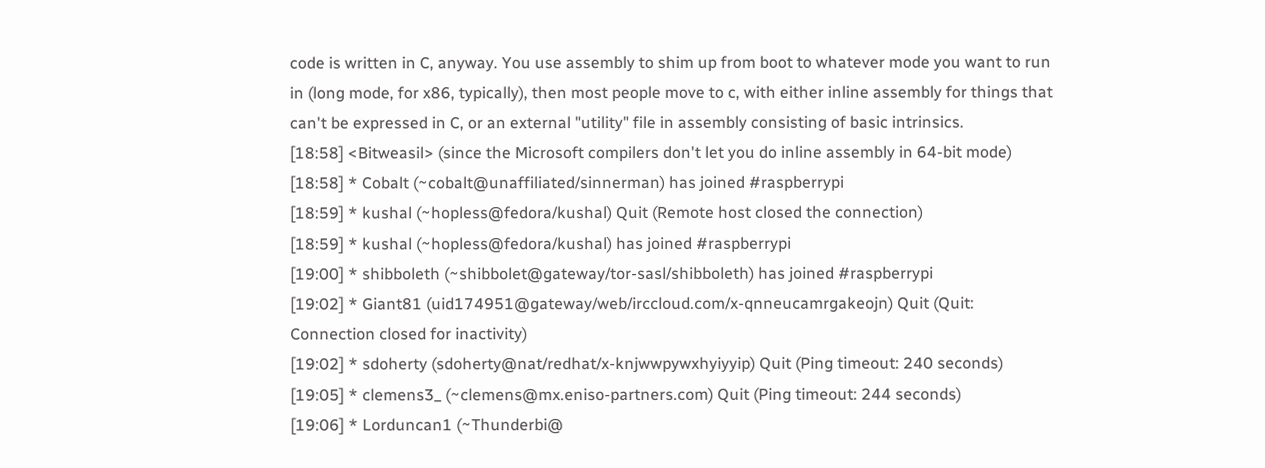code is written in C, anyway. You use assembly to shim up from boot to whatever mode you want to run in (long mode, for x86, typically), then most people move to c, with either inline assembly for things that can't be expressed in C, or an external "utility" file in assembly consisting of basic intrinsics.
[18:58] <Bitweasil> (since the Microsoft compilers don't let you do inline assembly in 64-bit mode)
[18:58] * Cobalt (~cobalt@unaffiliated/sinnerman) has joined #raspberrypi
[18:59] * kushal (~hopless@fedora/kushal) Quit (Remote host closed the connection)
[18:59] * kushal (~hopless@fedora/kushal) has joined #raspberrypi
[19:00] * shibboleth (~shibbolet@gateway/tor-sasl/shibboleth) has joined #raspberrypi
[19:02] * Giant81 (uid174951@gateway/web/irccloud.com/x-qnneucamrgakeojn) Quit (Quit: Connection closed for inactivity)
[19:02] * sdoherty (sdoherty@nat/redhat/x-knjwwpywxhyiyyip) Quit (Ping timeout: 240 seconds)
[19:05] * clemens3_ (~clemens@mx.eniso-partners.com) Quit (Ping timeout: 244 seconds)
[19:06] * Lorduncan1 (~Thunderbi@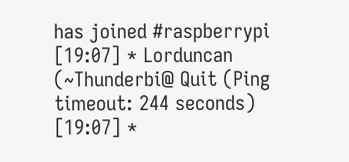has joined #raspberrypi
[19:07] * Lorduncan (~Thunderbi@ Quit (Ping timeout: 244 seconds)
[19:07] *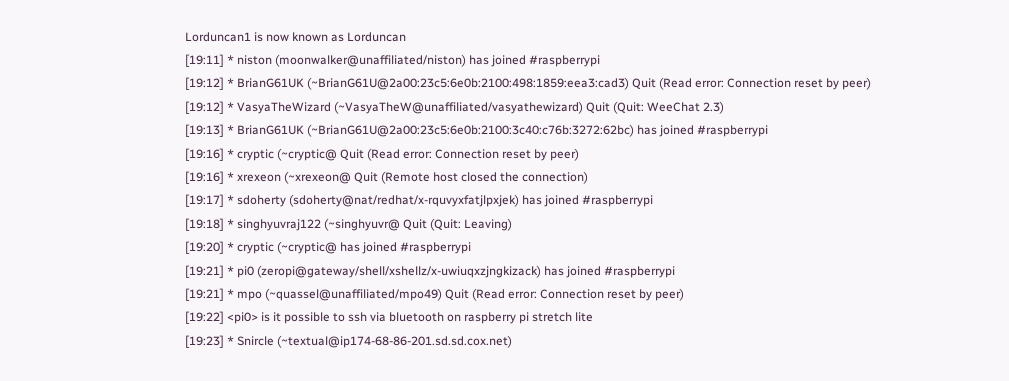Lorduncan1 is now known as Lorduncan
[19:11] * niston (moonwalker@unaffiliated/niston) has joined #raspberrypi
[19:12] * BrianG61UK (~BrianG61U@2a00:23c5:6e0b:2100:498:1859:eea3:cad3) Quit (Read error: Connection reset by peer)
[19:12] * VasyaTheWizard (~VasyaTheW@unaffiliated/vasyathewizard) Quit (Quit: WeeChat 2.3)
[19:13] * BrianG61UK (~BrianG61U@2a00:23c5:6e0b:2100:3c40:c76b:3272:62bc) has joined #raspberrypi
[19:16] * cryptic (~cryptic@ Quit (Read error: Connection reset by peer)
[19:16] * xrexeon (~xrexeon@ Quit (Remote host closed the connection)
[19:17] * sdoherty (sdoherty@nat/redhat/x-rquvyxfatjlpxjek) has joined #raspberrypi
[19:18] * singhyuvraj122 (~singhyuvr@ Quit (Quit: Leaving)
[19:20] * cryptic (~cryptic@ has joined #raspberrypi
[19:21] * pi0 (zeropi@gateway/shell/xshellz/x-uwiuqxzjngkizack) has joined #raspberrypi
[19:21] * mpo (~quassel@unaffiliated/mpo49) Quit (Read error: Connection reset by peer)
[19:22] <pi0> is it possible to ssh via bluetooth on raspberry pi stretch lite
[19:23] * Snircle (~textual@ip174-68-86-201.sd.sd.cox.net)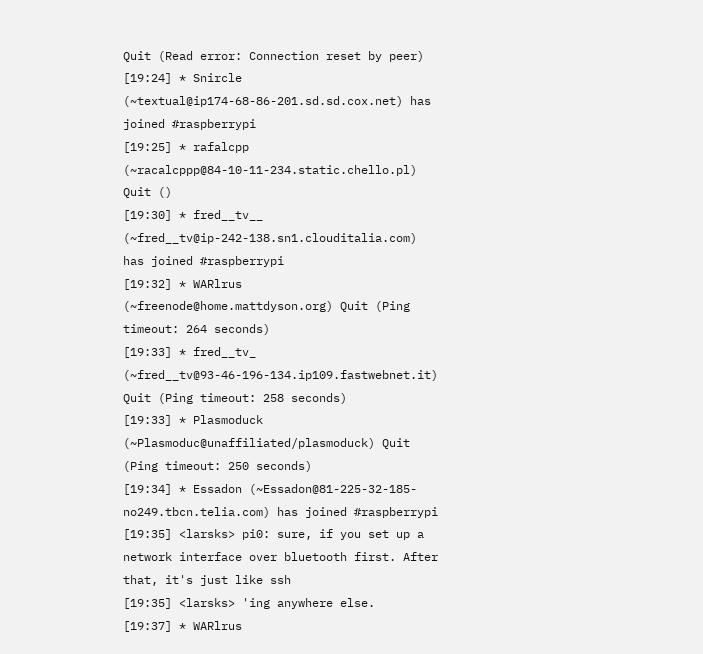Quit (Read error: Connection reset by peer)
[19:24] * Snircle (~textual@ip174-68-86-201.sd.sd.cox.net) has joined #raspberrypi
[19:25] * rafalcpp (~racalcppp@84-10-11-234.static.chello.pl) Quit ()
[19:30] * fred__tv__ (~fred__tv@ip-242-138.sn1.clouditalia.com) has joined #raspberrypi
[19:32] * WARlrus (~freenode@home.mattdyson.org) Quit (Ping timeout: 264 seconds)
[19:33] * fred__tv_ (~fred__tv@93-46-196-134.ip109.fastwebnet.it) Quit (Ping timeout: 258 seconds)
[19:33] * Plasmoduck (~Plasmoduc@unaffiliated/plasmoduck) Quit (Ping timeout: 250 seconds)
[19:34] * Essadon (~Essadon@81-225-32-185-no249.tbcn.telia.com) has joined #raspberrypi
[19:35] <larsks> pi0: sure, if you set up a network interface over bluetooth first. After that, it's just like ssh
[19:35] <larsks> 'ing anywhere else.
[19:37] * WARlrus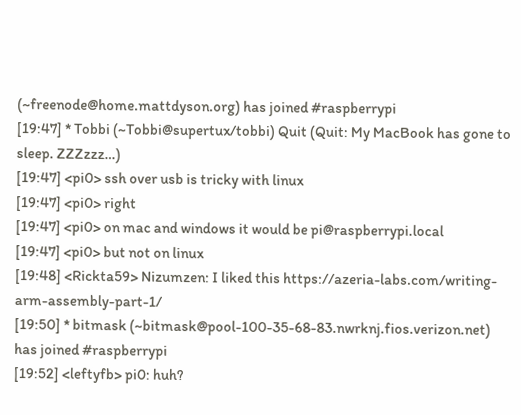(~freenode@home.mattdyson.org) has joined #raspberrypi
[19:47] * Tobbi (~Tobbi@supertux/tobbi) Quit (Quit: My MacBook has gone to sleep. ZZZzzz…)
[19:47] <pi0> ssh over usb is tricky with linux
[19:47] <pi0> right
[19:47] <pi0> on mac and windows it would be pi@raspberrypi.local
[19:47] <pi0> but not on linux
[19:48] <Rickta59> Nizumzen: I liked this https://azeria-labs.com/writing-arm-assembly-part-1/
[19:50] * bitmask (~bitmask@pool-100-35-68-83.nwrknj.fios.verizon.net) has joined #raspberrypi
[19:52] <leftyfb> pi0: huh?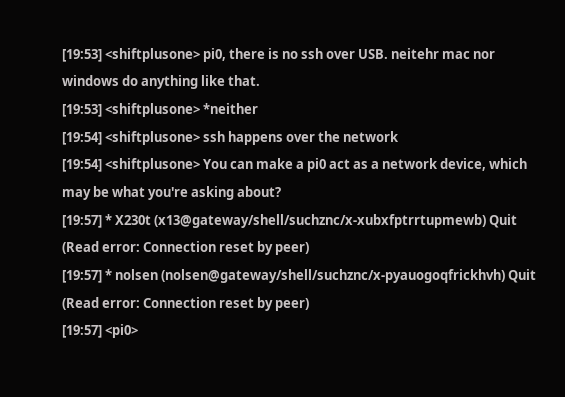[19:53] <shiftplusone> pi0, there is no ssh over USB. neitehr mac nor windows do anything like that.
[19:53] <shiftplusone> *neither
[19:54] <shiftplusone> ssh happens over the network
[19:54] <shiftplusone> You can make a pi0 act as a network device, which may be what you're asking about?
[19:57] * X230t (x13@gateway/shell/suchznc/x-xubxfptrrtupmewb) Quit (Read error: Connection reset by peer)
[19:57] * nolsen (nolsen@gateway/shell/suchznc/x-pyauogoqfrickhvh) Quit (Read error: Connection reset by peer)
[19:57] <pi0>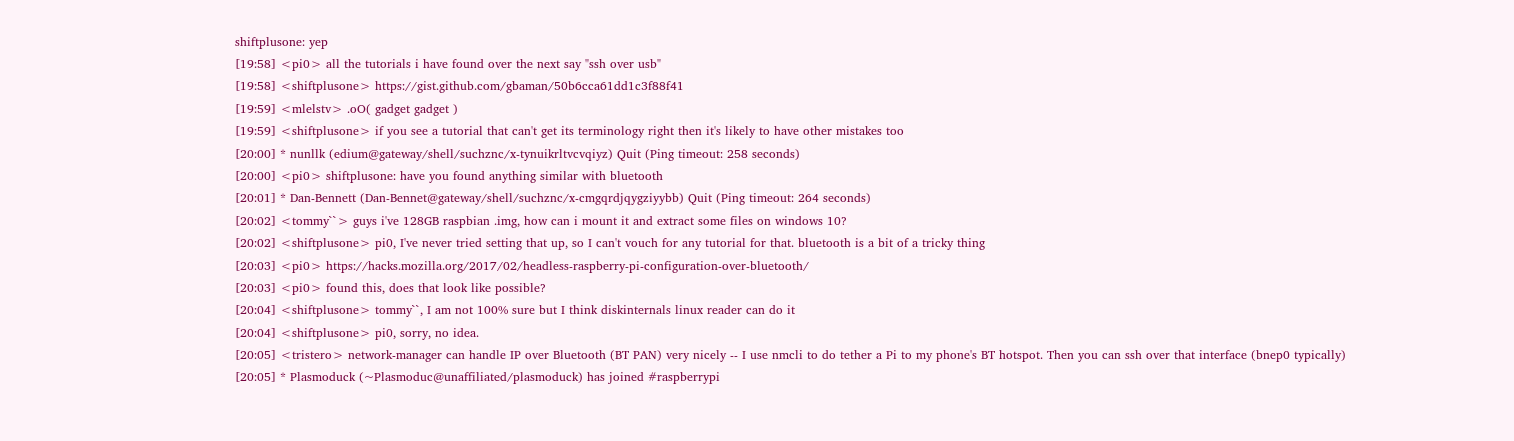shiftplusone: yep
[19:58] <pi0> all the tutorials i have found over the next say "ssh over usb"
[19:58] <shiftplusone> https://gist.github.com/gbaman/50b6cca61dd1c3f88f41
[19:59] <mlelstv> .oO( gadget gadget )
[19:59] <shiftplusone> if you see a tutorial that can't get its terminology right then it's likely to have other mistakes too
[20:00] * nunllk (edium@gateway/shell/suchznc/x-tynuikrltvcvqiyz) Quit (Ping timeout: 258 seconds)
[20:00] <pi0> shiftplusone: have you found anything similar with bluetooth
[20:01] * Dan-Bennett (Dan-Bennet@gateway/shell/suchznc/x-cmgqrdjqygziyybb) Quit (Ping timeout: 264 seconds)
[20:02] <tommy``> guys i've 128GB raspbian .img, how can i mount it and extract some files on windows 10?
[20:02] <shiftplusone> pi0, I've never tried setting that up, so I can't vouch for any tutorial for that. bluetooth is a bit of a tricky thing
[20:03] <pi0> https://hacks.mozilla.org/2017/02/headless-raspberry-pi-configuration-over-bluetooth/
[20:03] <pi0> found this, does that look like possible?
[20:04] <shiftplusone> tommy``, I am not 100% sure but I think diskinternals linux reader can do it
[20:04] <shiftplusone> pi0, sorry, no idea.
[20:05] <tristero> network-manager can handle IP over Bluetooth (BT PAN) very nicely -- I use nmcli to do tether a Pi to my phone's BT hotspot. Then you can ssh over that interface (bnep0 typically)
[20:05] * Plasmoduck (~Plasmoduc@unaffiliated/plasmoduck) has joined #raspberrypi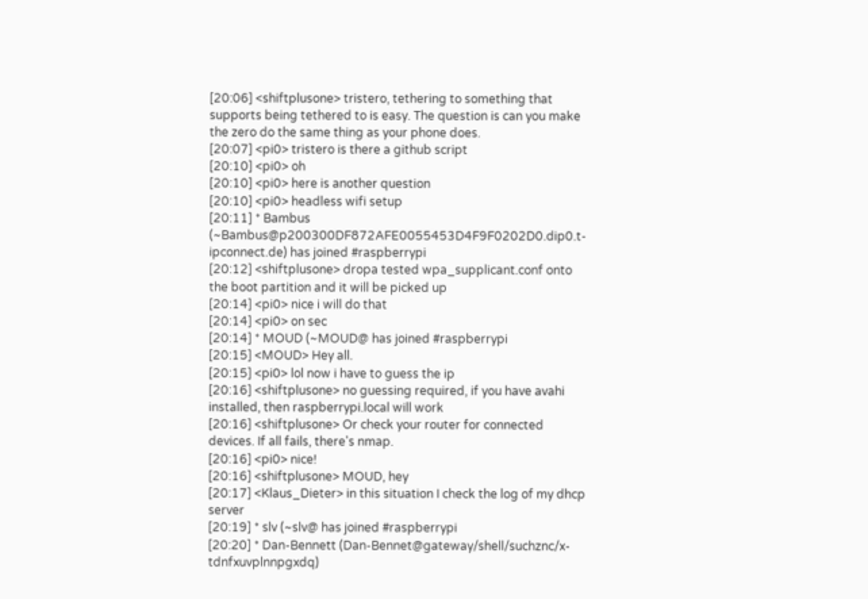[20:06] <shiftplusone> tristero, tethering to something that supports being tethered to is easy. The question is can you make the zero do the same thing as your phone does.
[20:07] <pi0> tristero is there a github script
[20:10] <pi0> oh
[20:10] <pi0> here is another question
[20:10] <pi0> headless wifi setup
[20:11] * Bambus (~Bambus@p200300DF872AFE0055453D4F9F0202D0.dip0.t-ipconnect.de) has joined #raspberrypi
[20:12] <shiftplusone> dropa tested wpa_supplicant.conf onto the boot partition and it will be picked up
[20:14] <pi0> nice i will do that
[20:14] <pi0> on sec
[20:14] * MOUD (~MOUD@ has joined #raspberrypi
[20:15] <MOUD> Hey all.
[20:15] <pi0> lol now i have to guess the ip
[20:16] <shiftplusone> no guessing required, if you have avahi installed, then raspberrypi.local will work
[20:16] <shiftplusone> Or check your router for connected devices. If all fails, there's nmap.
[20:16] <pi0> nice!
[20:16] <shiftplusone> MOUD, hey
[20:17] <Klaus_Dieter> in this situation I check the log of my dhcp server
[20:19] * slv (~slv@ has joined #raspberrypi
[20:20] * Dan-Bennett (Dan-Bennet@gateway/shell/suchznc/x-tdnfxuvplnnpgxdq)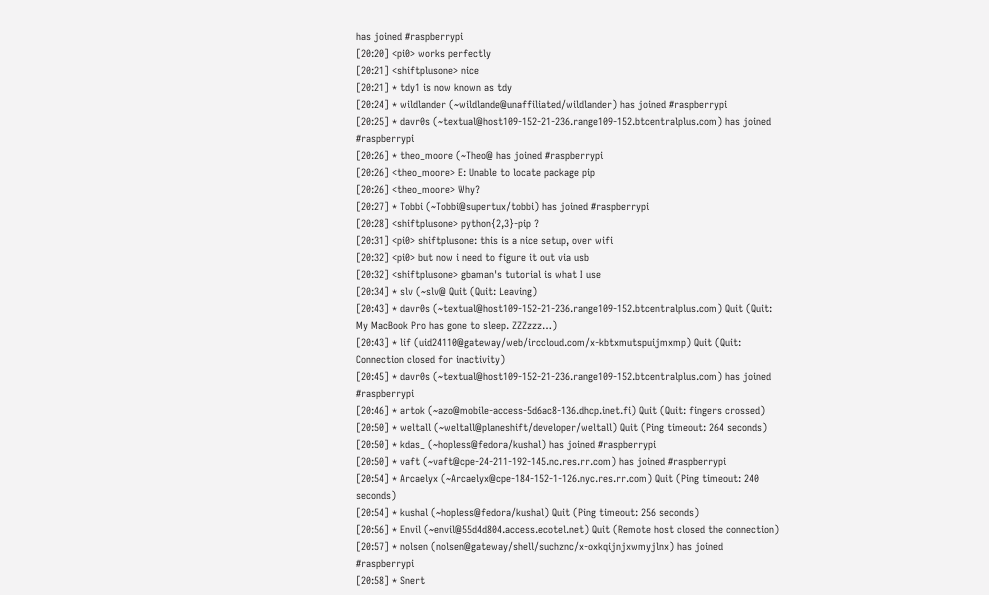has joined #raspberrypi
[20:20] <pi0> works perfectly
[20:21] <shiftplusone> nice
[20:21] * tdy1 is now known as tdy
[20:24] * wildlander (~wildlande@unaffiliated/wildlander) has joined #raspberrypi
[20:25] * davr0s (~textual@host109-152-21-236.range109-152.btcentralplus.com) has joined #raspberrypi
[20:26] * theo_moore (~Theo@ has joined #raspberrypi
[20:26] <theo_moore> E: Unable to locate package pip
[20:26] <theo_moore> Why?
[20:27] * Tobbi (~Tobbi@supertux/tobbi) has joined #raspberrypi
[20:28] <shiftplusone> python{2,3}-pip ?
[20:31] <pi0> shiftplusone: this is a nice setup, over wifi
[20:32] <pi0> but now i need to figure it out via usb
[20:32] <shiftplusone> gbaman's tutorial is what I use
[20:34] * slv (~slv@ Quit (Quit: Leaving)
[20:43] * davr0s (~textual@host109-152-21-236.range109-152.btcentralplus.com) Quit (Quit: My MacBook Pro has gone to sleep. ZZZzzz…)
[20:43] * lif (uid24110@gateway/web/irccloud.com/x-kbtxmutspuijmxmp) Quit (Quit: Connection closed for inactivity)
[20:45] * davr0s (~textual@host109-152-21-236.range109-152.btcentralplus.com) has joined #raspberrypi
[20:46] * artok (~azo@mobile-access-5d6ac8-136.dhcp.inet.fi) Quit (Quit: fingers crossed)
[20:50] * weltall (~weltall@planeshift/developer/weltall) Quit (Ping timeout: 264 seconds)
[20:50] * kdas_ (~hopless@fedora/kushal) has joined #raspberrypi
[20:50] * vaft (~vaft@cpe-24-211-192-145.nc.res.rr.com) has joined #raspberrypi
[20:54] * Arcaelyx (~Arcaelyx@cpe-184-152-1-126.nyc.res.rr.com) Quit (Ping timeout: 240 seconds)
[20:54] * kushal (~hopless@fedora/kushal) Quit (Ping timeout: 256 seconds)
[20:56] * Envil (~envil@55d4d804.access.ecotel.net) Quit (Remote host closed the connection)
[20:57] * nolsen (nolsen@gateway/shell/suchznc/x-oxkqijnjxwmyjlnx) has joined #raspberrypi
[20:58] * Snert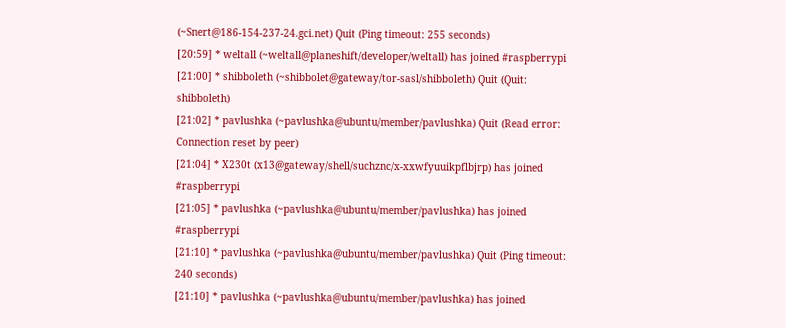(~Snert@186-154-237-24.gci.net) Quit (Ping timeout: 255 seconds)
[20:59] * weltall (~weltall@planeshift/developer/weltall) has joined #raspberrypi
[21:00] * shibboleth (~shibbolet@gateway/tor-sasl/shibboleth) Quit (Quit: shibboleth)
[21:02] * pavlushka (~pavlushka@ubuntu/member/pavlushka) Quit (Read error: Connection reset by peer)
[21:04] * X230t (x13@gateway/shell/suchznc/x-xxwfyuuikpflbjrp) has joined #raspberrypi
[21:05] * pavlushka (~pavlushka@ubuntu/member/pavlushka) has joined #raspberrypi
[21:10] * pavlushka (~pavlushka@ubuntu/member/pavlushka) Quit (Ping timeout: 240 seconds)
[21:10] * pavlushka (~pavlushka@ubuntu/member/pavlushka) has joined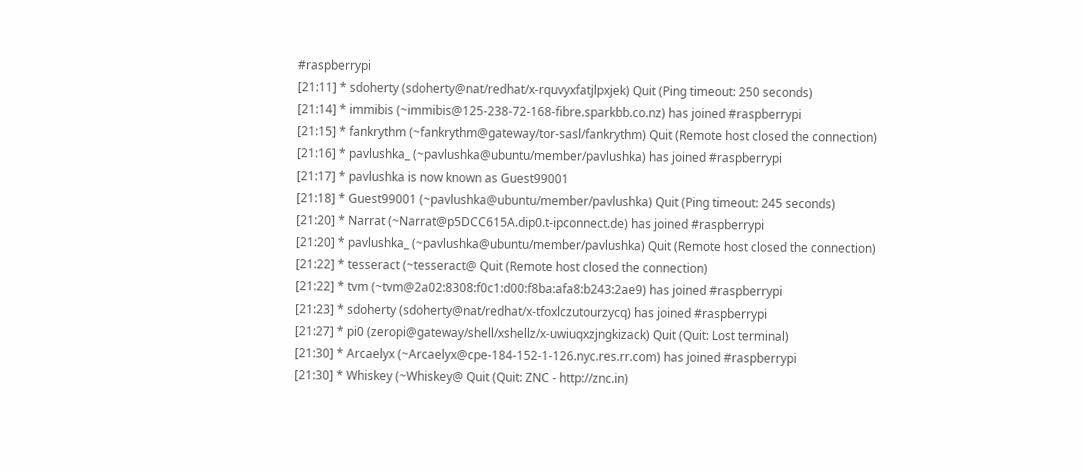#raspberrypi
[21:11] * sdoherty (sdoherty@nat/redhat/x-rquvyxfatjlpxjek) Quit (Ping timeout: 250 seconds)
[21:14] * immibis (~immibis@125-238-72-168-fibre.sparkbb.co.nz) has joined #raspberrypi
[21:15] * fankrythm (~fankrythm@gateway/tor-sasl/fankrythm) Quit (Remote host closed the connection)
[21:16] * pavlushka_ (~pavlushka@ubuntu/member/pavlushka) has joined #raspberrypi
[21:17] * pavlushka is now known as Guest99001
[21:18] * Guest99001 (~pavlushka@ubuntu/member/pavlushka) Quit (Ping timeout: 245 seconds)
[21:20] * Narrat (~Narrat@p5DCC615A.dip0.t-ipconnect.de) has joined #raspberrypi
[21:20] * pavlushka_ (~pavlushka@ubuntu/member/pavlushka) Quit (Remote host closed the connection)
[21:22] * tesseract (~tesseract@ Quit (Remote host closed the connection)
[21:22] * tvm (~tvm@2a02:8308:f0c1:d00:f8ba:afa8:b243:2ae9) has joined #raspberrypi
[21:23] * sdoherty (sdoherty@nat/redhat/x-tfoxlczutourzycq) has joined #raspberrypi
[21:27] * pi0 (zeropi@gateway/shell/xshellz/x-uwiuqxzjngkizack) Quit (Quit: Lost terminal)
[21:30] * Arcaelyx (~Arcaelyx@cpe-184-152-1-126.nyc.res.rr.com) has joined #raspberrypi
[21:30] * Whiskey (~Whiskey@ Quit (Quit: ZNC - http://znc.in)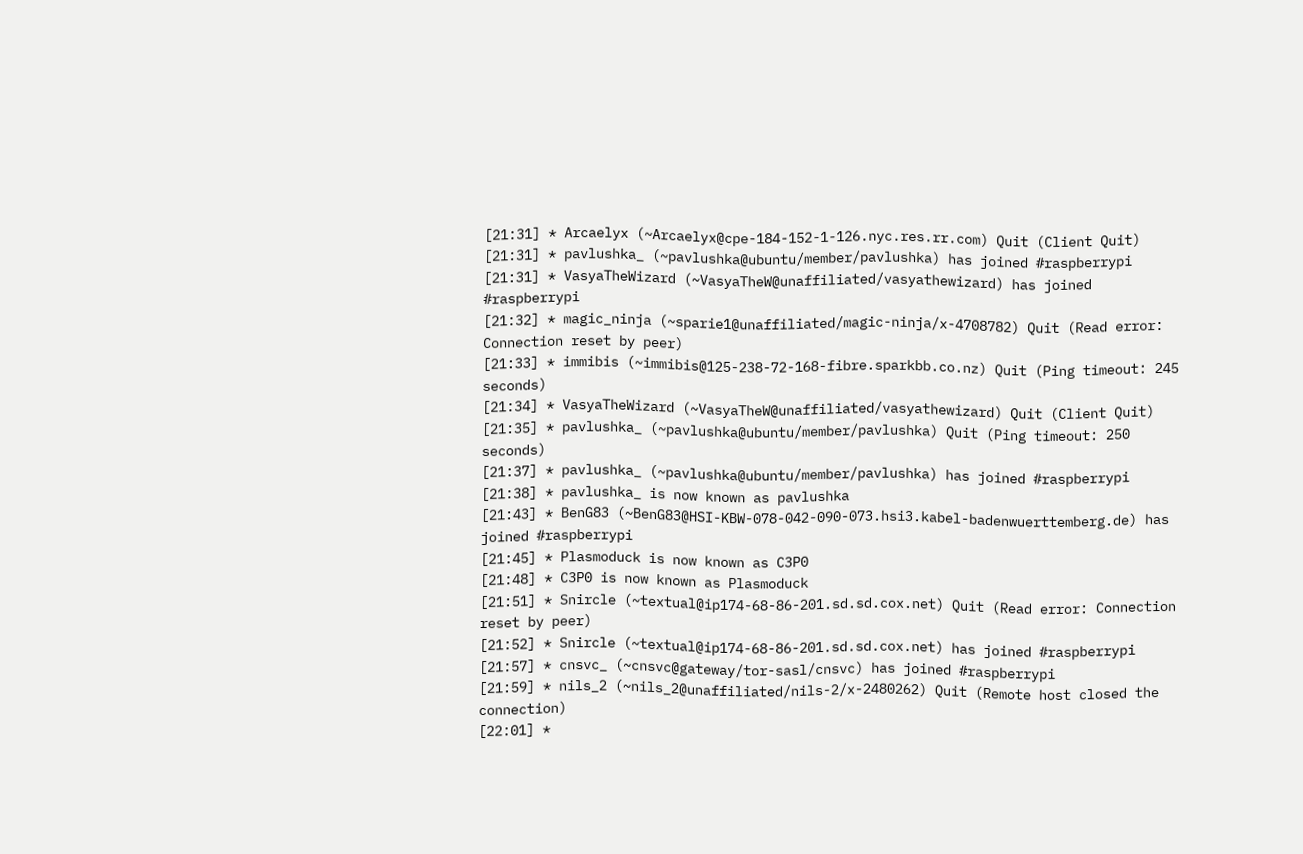[21:31] * Arcaelyx (~Arcaelyx@cpe-184-152-1-126.nyc.res.rr.com) Quit (Client Quit)
[21:31] * pavlushka_ (~pavlushka@ubuntu/member/pavlushka) has joined #raspberrypi
[21:31] * VasyaTheWizard (~VasyaTheW@unaffiliated/vasyathewizard) has joined #raspberrypi
[21:32] * magic_ninja (~sparie1@unaffiliated/magic-ninja/x-4708782) Quit (Read error: Connection reset by peer)
[21:33] * immibis (~immibis@125-238-72-168-fibre.sparkbb.co.nz) Quit (Ping timeout: 245 seconds)
[21:34] * VasyaTheWizard (~VasyaTheW@unaffiliated/vasyathewizard) Quit (Client Quit)
[21:35] * pavlushka_ (~pavlushka@ubuntu/member/pavlushka) Quit (Ping timeout: 250 seconds)
[21:37] * pavlushka_ (~pavlushka@ubuntu/member/pavlushka) has joined #raspberrypi
[21:38] * pavlushka_ is now known as pavlushka
[21:43] * BenG83 (~BenG83@HSI-KBW-078-042-090-073.hsi3.kabel-badenwuerttemberg.de) has joined #raspberrypi
[21:45] * Plasmoduck is now known as C3P0
[21:48] * C3P0 is now known as Plasmoduck
[21:51] * Snircle (~textual@ip174-68-86-201.sd.sd.cox.net) Quit (Read error: Connection reset by peer)
[21:52] * Snircle (~textual@ip174-68-86-201.sd.sd.cox.net) has joined #raspberrypi
[21:57] * cnsvc_ (~cnsvc@gateway/tor-sasl/cnsvc) has joined #raspberrypi
[21:59] * nils_2 (~nils_2@unaffiliated/nils-2/x-2480262) Quit (Remote host closed the connection)
[22:01] *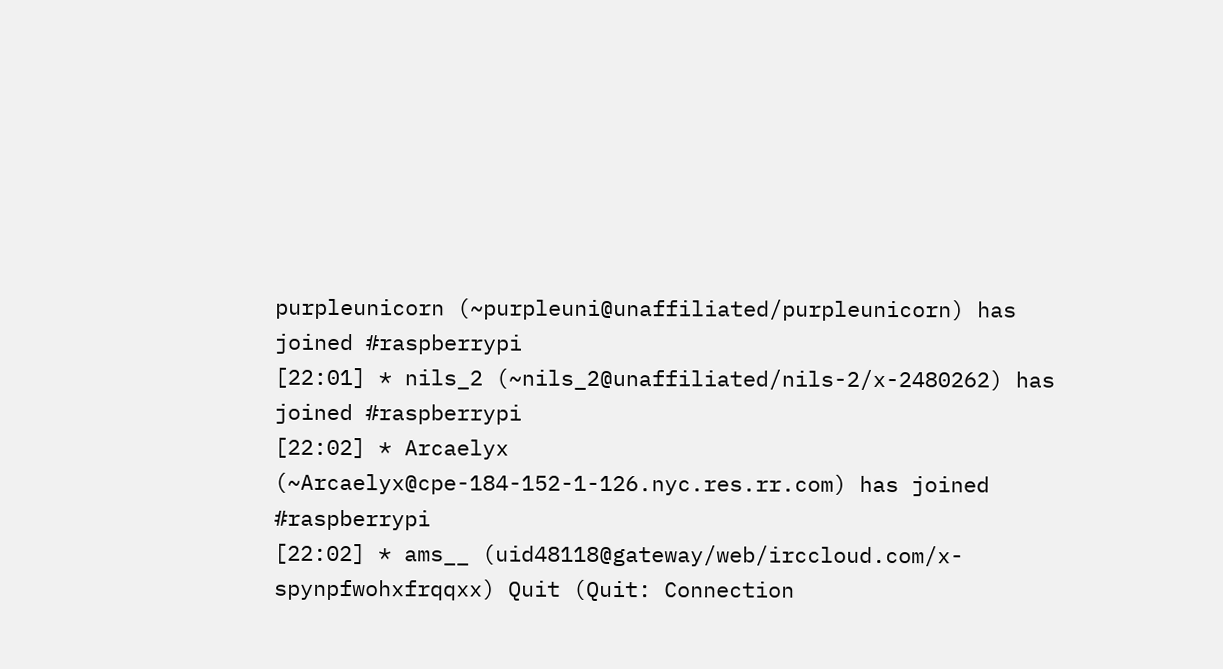purpleunicorn (~purpleuni@unaffiliated/purpleunicorn) has joined #raspberrypi
[22:01] * nils_2 (~nils_2@unaffiliated/nils-2/x-2480262) has joined #raspberrypi
[22:02] * Arcaelyx (~Arcaelyx@cpe-184-152-1-126.nyc.res.rr.com) has joined #raspberrypi
[22:02] * ams__ (uid48118@gateway/web/irccloud.com/x-spynpfwohxfrqqxx) Quit (Quit: Connection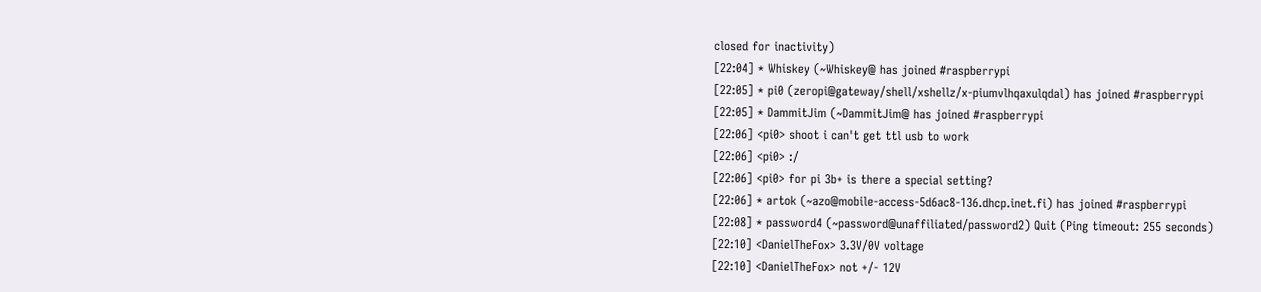closed for inactivity)
[22:04] * Whiskey (~Whiskey@ has joined #raspberrypi
[22:05] * pi0 (zeropi@gateway/shell/xshellz/x-piumvlhqaxulqdal) has joined #raspberrypi
[22:05] * DammitJim (~DammitJim@ has joined #raspberrypi
[22:06] <pi0> shoot i can't get ttl usb to work
[22:06] <pi0> :/
[22:06] <pi0> for pi 3b+ is there a special setting?
[22:06] * artok (~azo@mobile-access-5d6ac8-136.dhcp.inet.fi) has joined #raspberrypi
[22:08] * password4 (~password@unaffiliated/password2) Quit (Ping timeout: 255 seconds)
[22:10] <DanielTheFox> 3.3V/0V voltage
[22:10] <DanielTheFox> not +/- 12V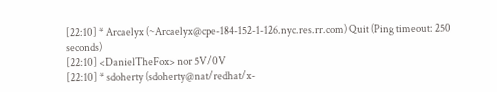[22:10] * Arcaelyx (~Arcaelyx@cpe-184-152-1-126.nyc.res.rr.com) Quit (Ping timeout: 250 seconds)
[22:10] <DanielTheFox> nor 5V/0V
[22:10] * sdoherty (sdoherty@nat/redhat/x-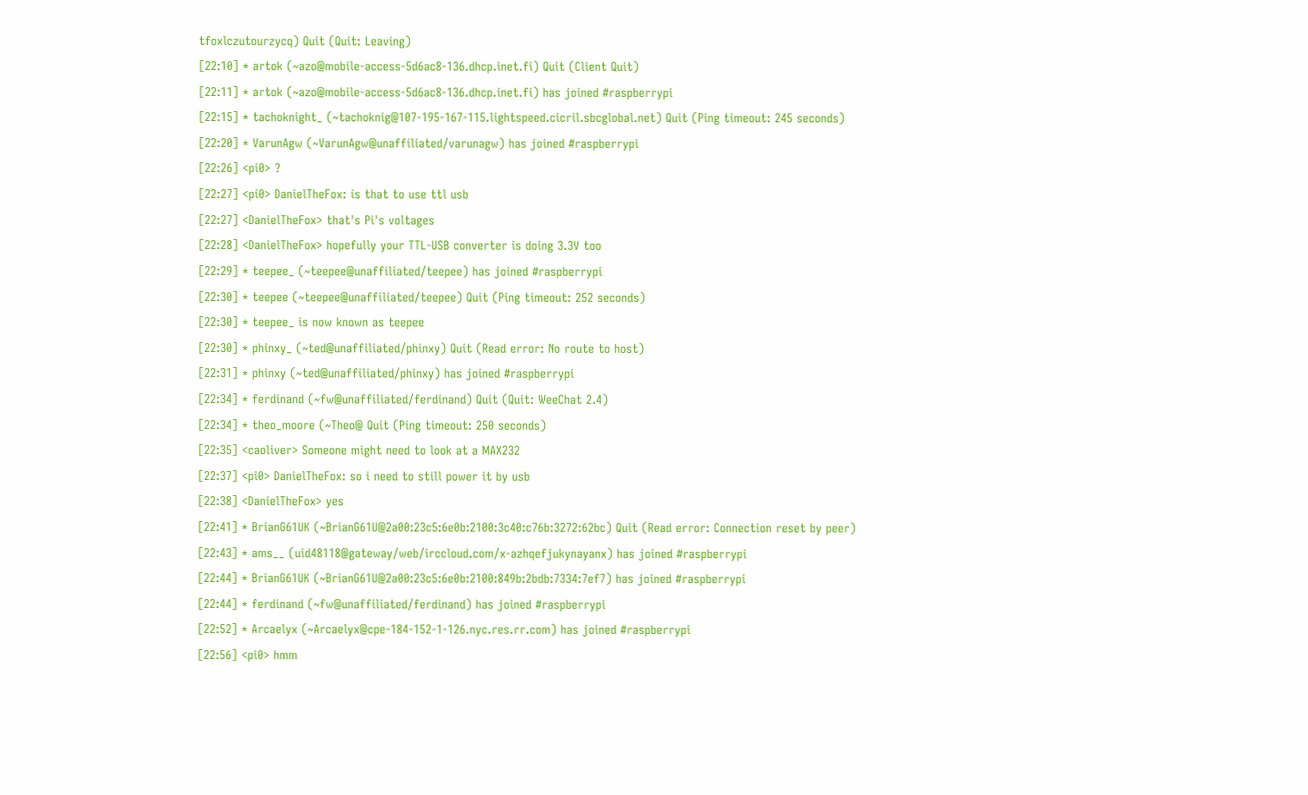tfoxlczutourzycq) Quit (Quit: Leaving)
[22:10] * artok (~azo@mobile-access-5d6ac8-136.dhcp.inet.fi) Quit (Client Quit)
[22:11] * artok (~azo@mobile-access-5d6ac8-136.dhcp.inet.fi) has joined #raspberrypi
[22:15] * tachoknight_ (~tachoknig@107-195-167-115.lightspeed.cicril.sbcglobal.net) Quit (Ping timeout: 245 seconds)
[22:20] * VarunAgw (~VarunAgw@unaffiliated/varunagw) has joined #raspberrypi
[22:26] <pi0> ?
[22:27] <pi0> DanielTheFox: is that to use ttl usb
[22:27] <DanielTheFox> that's Pi's voltages
[22:28] <DanielTheFox> hopefully your TTL-USB converter is doing 3.3V too
[22:29] * teepee_ (~teepee@unaffiliated/teepee) has joined #raspberrypi
[22:30] * teepee (~teepee@unaffiliated/teepee) Quit (Ping timeout: 252 seconds)
[22:30] * teepee_ is now known as teepee
[22:30] * phinxy_ (~ted@unaffiliated/phinxy) Quit (Read error: No route to host)
[22:31] * phinxy (~ted@unaffiliated/phinxy) has joined #raspberrypi
[22:34] * ferdinand (~fw@unaffiliated/ferdinand) Quit (Quit: WeeChat 2.4)
[22:34] * theo_moore (~Theo@ Quit (Ping timeout: 250 seconds)
[22:35] <caoliver> Someone might need to look at a MAX232
[22:37] <pi0> DanielTheFox: so i need to still power it by usb
[22:38] <DanielTheFox> yes
[22:41] * BrianG61UK (~BrianG61U@2a00:23c5:6e0b:2100:3c40:c76b:3272:62bc) Quit (Read error: Connection reset by peer)
[22:43] * ams__ (uid48118@gateway/web/irccloud.com/x-azhqefjukynayanx) has joined #raspberrypi
[22:44] * BrianG61UK (~BrianG61U@2a00:23c5:6e0b:2100:849b:2bdb:7334:7ef7) has joined #raspberrypi
[22:44] * ferdinand (~fw@unaffiliated/ferdinand) has joined #raspberrypi
[22:52] * Arcaelyx (~Arcaelyx@cpe-184-152-1-126.nyc.res.rr.com) has joined #raspberrypi
[22:56] <pi0> hmm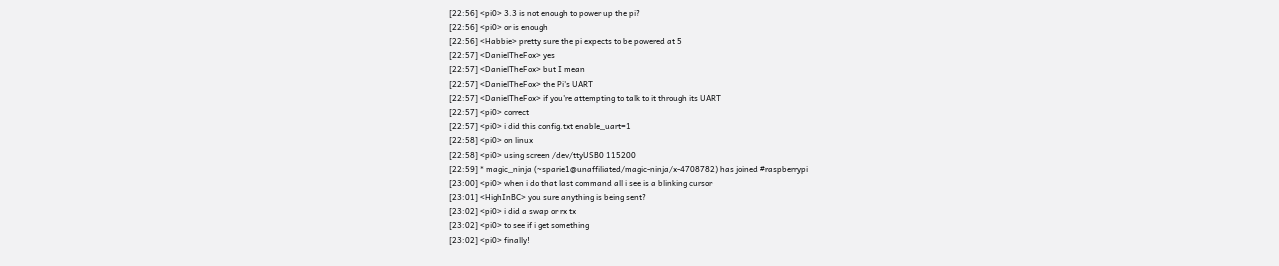[22:56] <pi0> 3.3 is not enough to power up the pi?
[22:56] <pi0> or is enough
[22:56] <Habbie> pretty sure the pi expects to be powered at 5
[22:57] <DanielTheFox> yes
[22:57] <DanielTheFox> but I mean
[22:57] <DanielTheFox> the Pi's UART
[22:57] <DanielTheFox> if you're attempting to talk to it through its UART
[22:57] <pi0> correct
[22:57] <pi0> i did this config.txt enable_uart=1
[22:58] <pi0> on linux
[22:58] <pi0> using screen /dev/ttyUSB0 115200
[22:59] * magic_ninja (~sparie1@unaffiliated/magic-ninja/x-4708782) has joined #raspberrypi
[23:00] <pi0> when i do that last command all i see is a blinking cursor
[23:01] <HighInBC> you sure anything is being sent?
[23:02] <pi0> i did a swap or rx tx
[23:02] <pi0> to see if i get something
[23:02] <pi0> finally!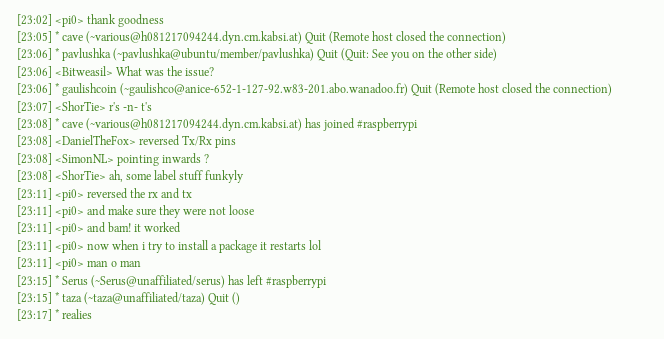[23:02] <pi0> thank goodness
[23:05] * cave (~various@h081217094244.dyn.cm.kabsi.at) Quit (Remote host closed the connection)
[23:06] * pavlushka (~pavlushka@ubuntu/member/pavlushka) Quit (Quit: See you on the other side)
[23:06] <Bitweasil> What was the issue?
[23:06] * gaulishcoin (~gaulishco@anice-652-1-127-92.w83-201.abo.wanadoo.fr) Quit (Remote host closed the connection)
[23:07] <ShorTie> r's -n- t's
[23:08] * cave (~various@h081217094244.dyn.cm.kabsi.at) has joined #raspberrypi
[23:08] <DanielTheFox> reversed Tx/Rx pins
[23:08] <SimonNL> pointing inwards ?
[23:08] <ShorTie> ah, some label stuff funkyly
[23:11] <pi0> reversed the rx and tx
[23:11] <pi0> and make sure they were not loose
[23:11] <pi0> and bam! it worked
[23:11] <pi0> now when i try to install a package it restarts lol
[23:11] <pi0> man o man
[23:15] * Serus (~Serus@unaffiliated/serus) has left #raspberrypi
[23:15] * taza (~taza@unaffiliated/taza) Quit ()
[23:17] * realies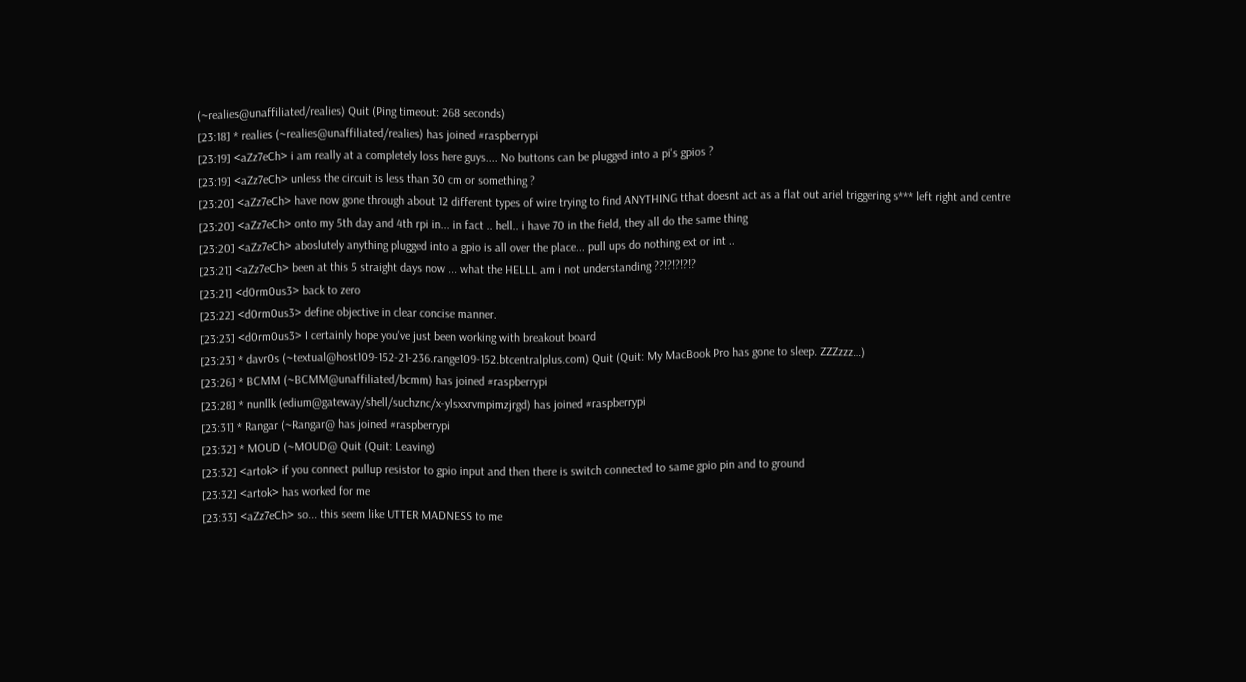(~realies@unaffiliated/realies) Quit (Ping timeout: 268 seconds)
[23:18] * realies (~realies@unaffiliated/realies) has joined #raspberrypi
[23:19] <aZz7eCh> i am really at a completely loss here guys.... No buttons can be plugged into a pi's gpios ?
[23:19] <aZz7eCh> unless the circuit is less than 30 cm or something ?
[23:20] <aZz7eCh> have now gone through about 12 different types of wire trying to find ANYTHING tthat doesnt act as a flat out ariel triggering s*** left right and centre
[23:20] <aZz7eCh> onto my 5th day and 4th rpi in... in fact .. hell.. i have 70 in the field, they all do the same thing
[23:20] <aZz7eCh> aboslutely anything plugged into a gpio is all over the place... pull ups do nothing ext or int ..
[23:21] <aZz7eCh> been at this 5 straight days now ... what the HELLL am i not understanding ??!?!?!?!?
[23:21] <d0rm0us3> back to zero
[23:22] <d0rm0us3> define objective in clear concise manner.
[23:23] <d0rm0us3> I certainly hope you've just been working with breakout board
[23:23] * davr0s (~textual@host109-152-21-236.range109-152.btcentralplus.com) Quit (Quit: My MacBook Pro has gone to sleep. ZZZzzz…)
[23:26] * BCMM (~BCMM@unaffiliated/bcmm) has joined #raspberrypi
[23:28] * nunllk (edium@gateway/shell/suchznc/x-ylsxxrvmpimzjrgd) has joined #raspberrypi
[23:31] * Rangar (~Rangar@ has joined #raspberrypi
[23:32] * MOUD (~MOUD@ Quit (Quit: Leaving)
[23:32] <artok> if you connect pullup resistor to gpio input and then there is switch connected to same gpio pin and to ground
[23:32] <artok> has worked for me
[23:33] <aZz7eCh> so... this seem like UTTER MADNESS to me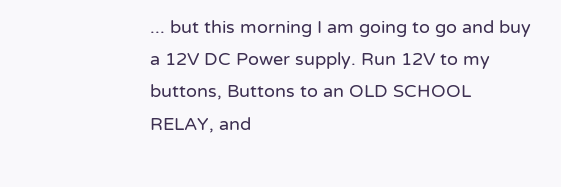... but this morning I am going to go and buy a 12V DC Power supply. Run 12V to my buttons, Buttons to an OLD SCHOOL RELAY, and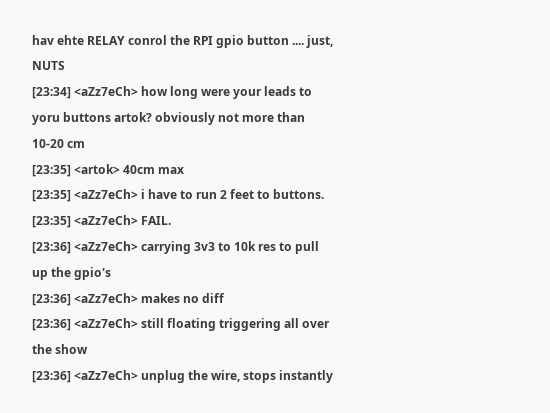hav ehte RELAY conrol the RPI gpio button .... just, NUTS
[23:34] <aZz7eCh> how long were your leads to yoru buttons artok? obviously not more than 10-20 cm
[23:35] <artok> 40cm max
[23:35] <aZz7eCh> i have to run 2 feet to buttons.
[23:35] <aZz7eCh> FAIL.
[23:36] <aZz7eCh> carrying 3v3 to 10k res to pull up the gpio's
[23:36] <aZz7eCh> makes no diff
[23:36] <aZz7eCh> still floating triggering all over the show
[23:36] <aZz7eCh> unplug the wire, stops instantly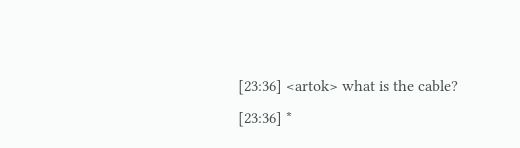[23:36] <artok> what is the cable?
[23:36] *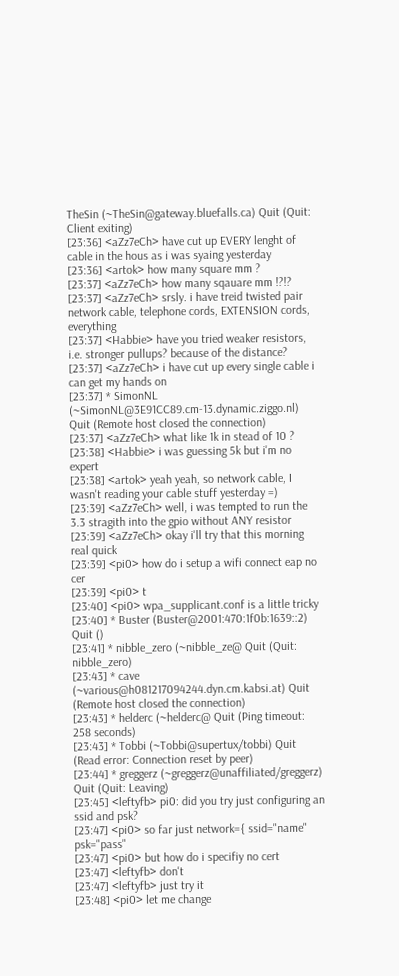TheSin (~TheSin@gateway.bluefalls.ca) Quit (Quit: Client exiting)
[23:36] <aZz7eCh> have cut up EVERY lenght of cable in the hous as i was syaing yesterday
[23:36] <artok> how many square mm ?
[23:37] <aZz7eCh> how many sqauare mm !?!?
[23:37] <aZz7eCh> srsly. i have treid twisted pair network cable, telephone cords, EXTENSION cords, everything
[23:37] <Habbie> have you tried weaker resistors, i.e. stronger pullups? because of the distance?
[23:37] <aZz7eCh> i have cut up every single cable i can get my hands on
[23:37] * SimonNL (~SimonNL@3E91CC89.cm-13.dynamic.ziggo.nl) Quit (Remote host closed the connection)
[23:37] <aZz7eCh> what like 1k in stead of 10 ?
[23:38] <Habbie> i was guessing 5k but i'm no expert
[23:38] <artok> yeah yeah, so network cable, I wasn't reading your cable stuff yesterday =)
[23:39] <aZz7eCh> well, i was tempted to run the 3.3 stragith into the gpio without ANY resistor
[23:39] <aZz7eCh> okay i'll try that this morning real quick
[23:39] <pi0> how do i setup a wifi connect eap no cer
[23:39] <pi0> t
[23:40] <pi0> wpa_supplicant.conf is a little tricky
[23:40] * Buster (Buster@2001:470:1f0b:1639::2) Quit ()
[23:41] * nibble_zero (~nibble_ze@ Quit (Quit: nibble_zero)
[23:43] * cave (~various@h081217094244.dyn.cm.kabsi.at) Quit (Remote host closed the connection)
[23:43] * helderc (~helderc@ Quit (Ping timeout: 258 seconds)
[23:43] * Tobbi (~Tobbi@supertux/tobbi) Quit (Read error: Connection reset by peer)
[23:44] * greggerz (~greggerz@unaffiliated/greggerz) Quit (Quit: Leaving)
[23:45] <leftyfb> pi0: did you try just configuring an ssid and psk?
[23:47] <pi0> so far just network={ ssid="name" psk="pass"
[23:47] <pi0> but how do i specifiy no cert
[23:47] <leftyfb> don't
[23:47] <leftyfb> just try it
[23:48] <pi0> let me change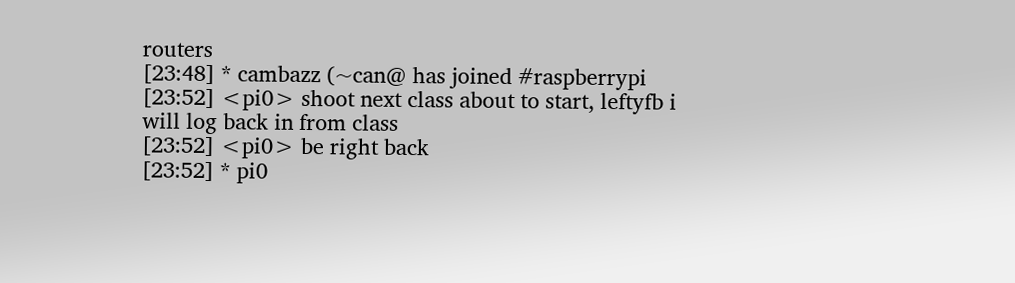routers
[23:48] * cambazz (~can@ has joined #raspberrypi
[23:52] <pi0> shoot next class about to start, leftyfb i will log back in from class
[23:52] <pi0> be right back
[23:52] * pi0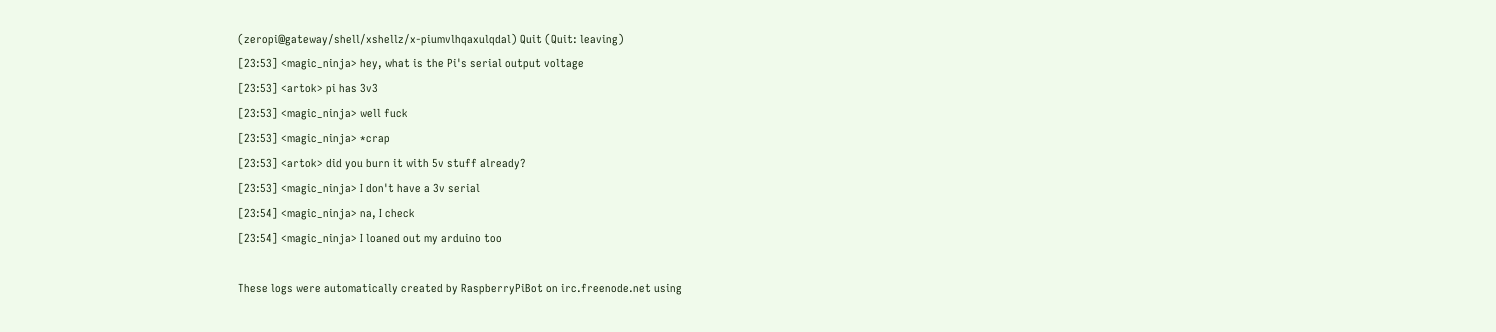(zeropi@gateway/shell/xshellz/x-piumvlhqaxulqdal) Quit (Quit: leaving)
[23:53] <magic_ninja> hey, what is the Pi's serial output voltage
[23:53] <artok> pi has 3v3
[23:53] <magic_ninja> well fuck
[23:53] <magic_ninja> *crap
[23:53] <artok> did you burn it with 5v stuff already?
[23:53] <magic_ninja> I don't have a 3v serial
[23:54] <magic_ninja> na, I check
[23:54] <magic_ninja> I loaned out my arduino too

These logs were automatically created by RaspberryPiBot on irc.freenode.net using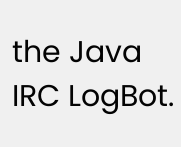the Java IRC LogBot.